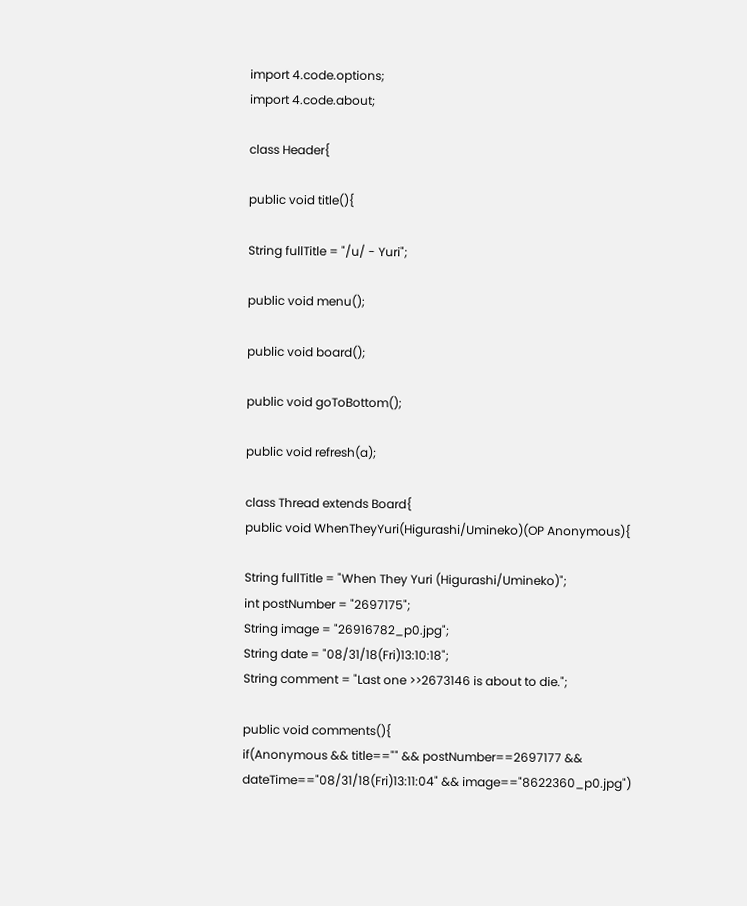import 4.code.options;
import 4.code.about;

class Header{

public void title(){

String fullTitle = "/u/ - Yuri";

public void menu();

public void board();

public void goToBottom();

public void refresh(a);

class Thread extends Board{
public void WhenTheyYuri(Higurashi/Umineko)(OP Anonymous){

String fullTitle = "When They Yuri (Higurashi/Umineko)";
int postNumber = "2697175";
String image = "26916782_p0.jpg";
String date = "08/31/18(Fri)13:10:18";
String comment = "Last one >>2673146 is about to die.";

public void comments(){
if(Anonymous && title=="" && postNumber==2697177 && dateTime=="08/31/18(Fri)13:11:04" && image=="8622360_p0.jpg")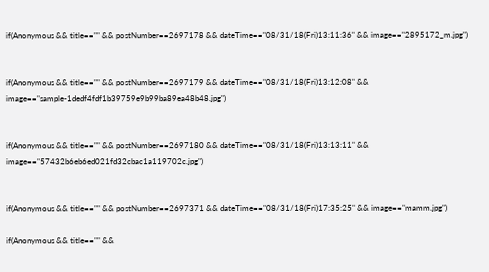if(Anonymous && title=="" && postNumber==2697178 && dateTime=="08/31/18(Fri)13:11:36" && image=="2895172_m.jpg")


if(Anonymous && title=="" && postNumber==2697179 && dateTime=="08/31/18(Fri)13:12:08" && image=="sample-1dedf4fdf1b39759e9b99ba89ea48b48.jpg")


if(Anonymous && title=="" && postNumber==2697180 && dateTime=="08/31/18(Fri)13:13:11" && image=="57432b6eb6ed021fd32cbac1a119702c.jpg")


if(Anonymous && title=="" && postNumber==2697371 && dateTime=="08/31/18(Fri)17:35:25" && image=="mamm.jpg")

if(Anonymous && title=="" &&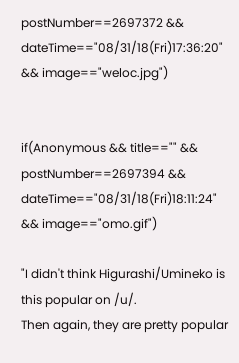postNumber==2697372 && dateTime=="08/31/18(Fri)17:36:20" && image=="weloc.jpg")


if(Anonymous && title=="" && postNumber==2697394 && dateTime=="08/31/18(Fri)18:11:24" && image=="omo.gif")

"I didn't think Higurashi/Umineko is this popular on /u/.
Then again, they are pretty popular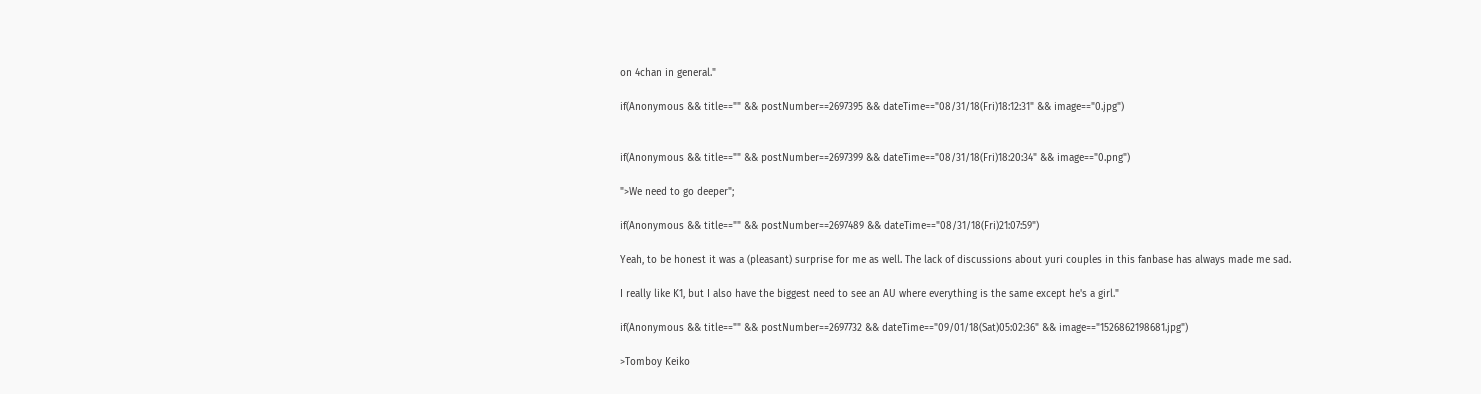on 4chan in general."

if(Anonymous && title=="" && postNumber==2697395 && dateTime=="08/31/18(Fri)18:12:31" && image=="0.jpg")


if(Anonymous && title=="" && postNumber==2697399 && dateTime=="08/31/18(Fri)18:20:34" && image=="0.png")

">We need to go deeper";

if(Anonymous && title=="" && postNumber==2697489 && dateTime=="08/31/18(Fri)21:07:59")

Yeah, to be honest it was a (pleasant) surprise for me as well. The lack of discussions about yuri couples in this fanbase has always made me sad.

I really like K1, but I also have the biggest need to see an AU where everything is the same except he's a girl."

if(Anonymous && title=="" && postNumber==2697732 && dateTime=="09/01/18(Sat)05:02:36" && image=="1526862198681.jpg")

>Tomboy Keiko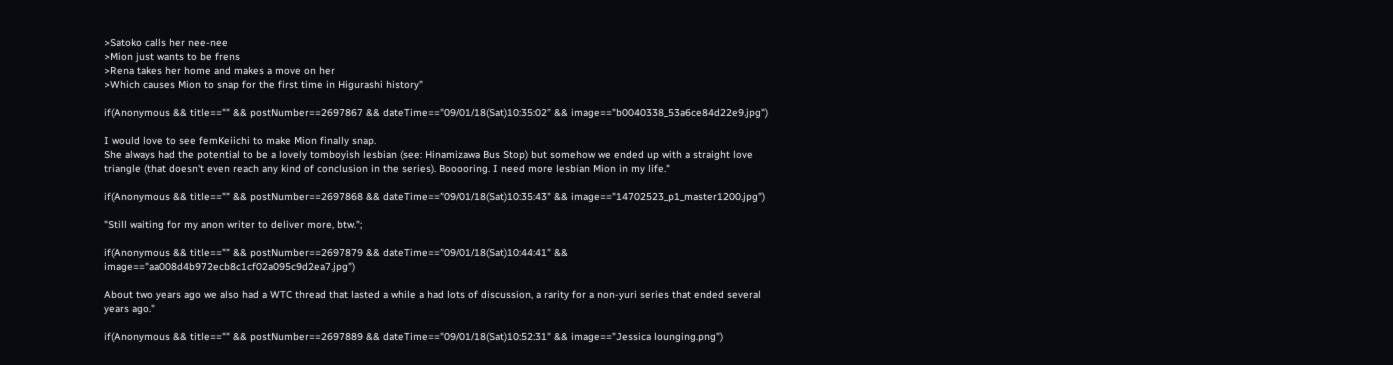>Satoko calls her nee-nee
>Mion just wants to be frens
>Rena takes her home and makes a move on her
>Which causes Mion to snap for the first time in Higurashi history"

if(Anonymous && title=="" && postNumber==2697867 && dateTime=="09/01/18(Sat)10:35:02" && image=="b0040338_53a6ce84d22e9.jpg")

I would love to see femKeiichi to make Mion finally snap.
She always had the potential to be a lovely tomboyish lesbian (see: Hinamizawa Bus Stop) but somehow we ended up with a straight love triangle (that doesn't even reach any kind of conclusion in the series). Booooring. I need more lesbian Mion in my life."

if(Anonymous && title=="" && postNumber==2697868 && dateTime=="09/01/18(Sat)10:35:43" && image=="14702523_p1_master1200.jpg")

"Still waiting for my anon writer to deliver more, btw.";

if(Anonymous && title=="" && postNumber==2697879 && dateTime=="09/01/18(Sat)10:44:41" && image=="aa008d4b972ecb8c1cf02a095c9d2ea7.jpg")

About two years ago we also had a WTC thread that lasted a while a had lots of discussion, a rarity for a non-yuri series that ended several years ago."

if(Anonymous && title=="" && postNumber==2697889 && dateTime=="09/01/18(Sat)10:52:31" && image=="Jessica lounging.png")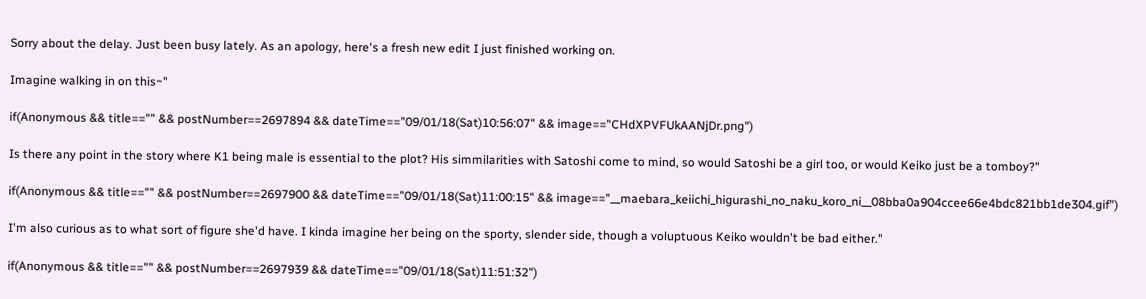Sorry about the delay. Just been busy lately. As an apology, here's a fresh new edit I just finished working on.

Imagine walking in on this~"

if(Anonymous && title=="" && postNumber==2697894 && dateTime=="09/01/18(Sat)10:56:07" && image=="CHdXPVFUkAANjDr.png")

Is there any point in the story where K1 being male is essential to the plot? His simmilarities with Satoshi come to mind, so would Satoshi be a girl too, or would Keiko just be a tomboy?"

if(Anonymous && title=="" && postNumber==2697900 && dateTime=="09/01/18(Sat)11:00:15" && image=="__maebara_keiichi_higurashi_no_naku_koro_ni__08bba0a904ccee66e4bdc821bb1de304.gif")

I'm also curious as to what sort of figure she'd have. I kinda imagine her being on the sporty, slender side, though a voluptuous Keiko wouldn't be bad either."

if(Anonymous && title=="" && postNumber==2697939 && dateTime=="09/01/18(Sat)11:51:32")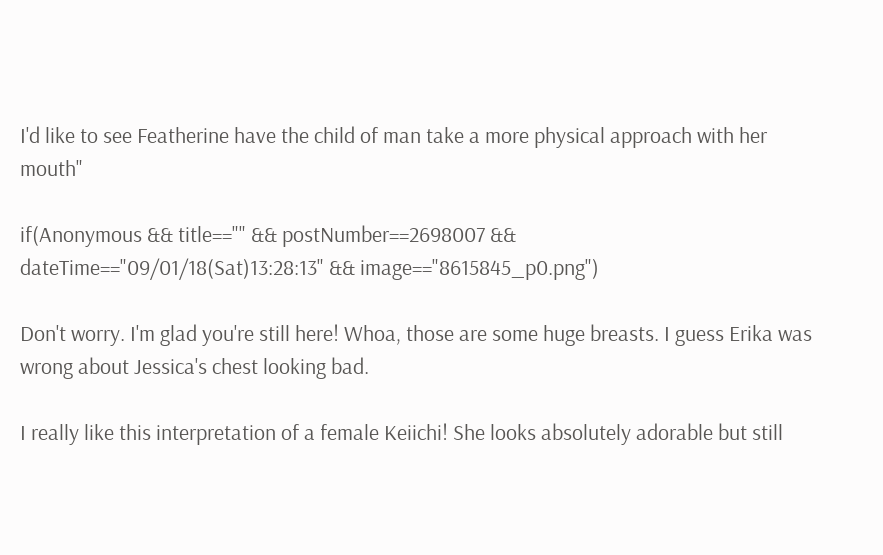I'd like to see Featherine have the child of man take a more physical approach with her mouth"

if(Anonymous && title=="" && postNumber==2698007 && dateTime=="09/01/18(Sat)13:28:13" && image=="8615845_p0.png")

Don't worry. I'm glad you're still here! Whoa, those are some huge breasts. I guess Erika was wrong about Jessica's chest looking bad.

I really like this interpretation of a female Keiichi! She looks absolutely adorable but still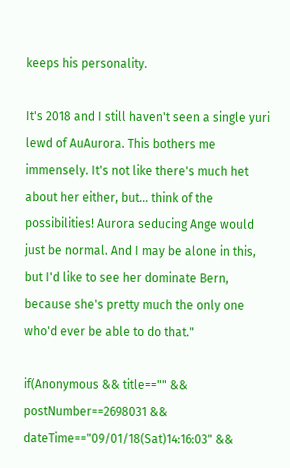keeps his personality.

It's 2018 and I still haven't seen a single yuri lewd of AuAurora. This bothers me immensely. It's not like there's much het about her either, but... think of the possibilities! Aurora seducing Ange would just be normal. And I may be alone in this, but I'd like to see her dominate Bern, because she's pretty much the only one who'd ever be able to do that."

if(Anonymous && title=="" && postNumber==2698031 && dateTime=="09/01/18(Sat)14:16:03" &&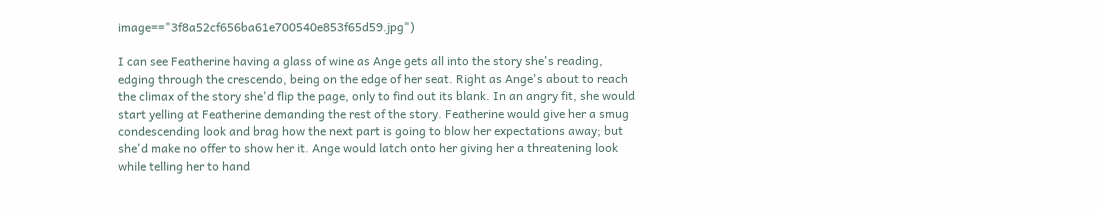image=="3f8a52cf656ba61e700540e853f65d59.jpg")

I can see Featherine having a glass of wine as Ange gets all into the story she's reading, edging through the crescendo, being on the edge of her seat. Right as Ange's about to reach the climax of the story she'd flip the page, only to find out its blank. In an angry fit, she would start yelling at Featherine demanding the rest of the story. Featherine would give her a smug condescending look and brag how the next part is going to blow her expectations away; but she'd make no offer to show her it. Ange would latch onto her giving her a threatening look while telling her to hand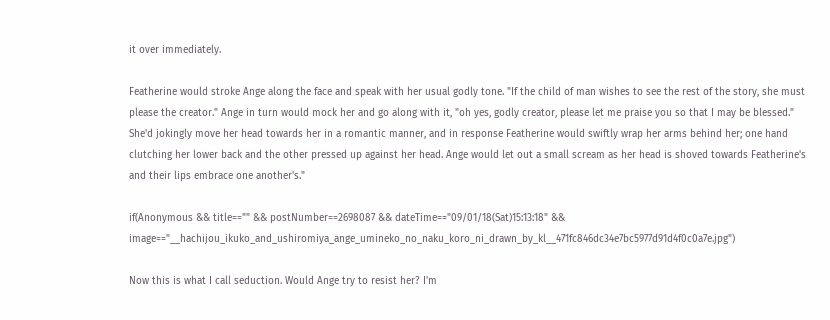it over immediately.

Featherine would stroke Ange along the face and speak with her usual godly tone. "If the child of man wishes to see the rest of the story, she must please the creator." Ange in turn would mock her and go along with it, "oh yes, godly creator, please let me praise you so that I may be blessed." She'd jokingly move her head towards her in a romantic manner, and in response Featherine would swiftly wrap her arms behind her; one hand clutching her lower back and the other pressed up against her head. Ange would let out a small scream as her head is shoved towards Featherine's and their lips embrace one another's."

if(Anonymous && title=="" && postNumber==2698087 && dateTime=="09/01/18(Sat)15:13:18" && image=="__hachijou_ikuko_and_ushiromiya_ange_umineko_no_naku_koro_ni_drawn_by_kl__471fc846dc34e7bc5977d91d4f0c0a7e.jpg")

Now this is what I call seduction. Would Ange try to resist her? I'm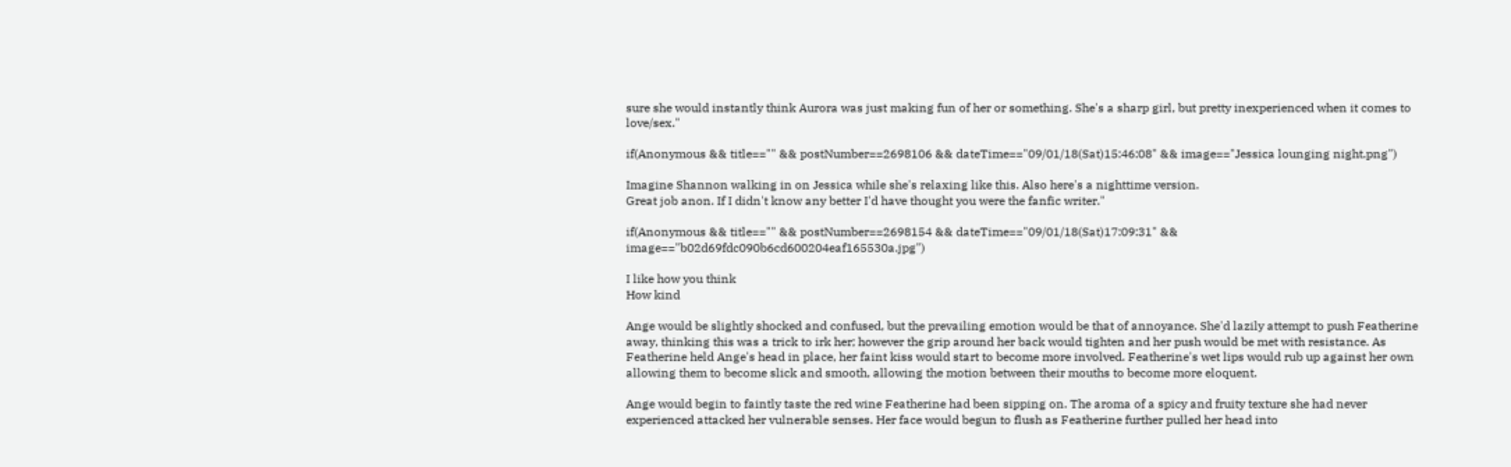sure she would instantly think Aurora was just making fun of her or something. She's a sharp girl, but pretty inexperienced when it comes to love/sex."

if(Anonymous && title=="" && postNumber==2698106 && dateTime=="09/01/18(Sat)15:46:08" && image=="Jessica lounging night.png")

Imagine Shannon walking in on Jessica while she's relaxing like this. Also here's a nighttime version.
Great job anon. If I didn't know any better I'd have thought you were the fanfic writer."

if(Anonymous && title=="" && postNumber==2698154 && dateTime=="09/01/18(Sat)17:09:31" && image=="b02d69fdc090b6cd600204eaf165530a.jpg")

I like how you think
How kind

Ange would be slightly shocked and confused, but the prevailing emotion would be that of annoyance. She'd lazily attempt to push Featherine away, thinking this was a trick to irk her; however the grip around her back would tighten and her push would be met with resistance. As Featherine held Ange's head in place, her faint kiss would start to become more involved. Featherine's wet lips would rub up against her own allowing them to become slick and smooth, allowing the motion between their mouths to become more eloquent.

Ange would begin to faintly taste the red wine Featherine had been sipping on. The aroma of a spicy and fruity texture she had never experienced attacked her vulnerable senses. Her face would begun to flush as Featherine further pulled her head into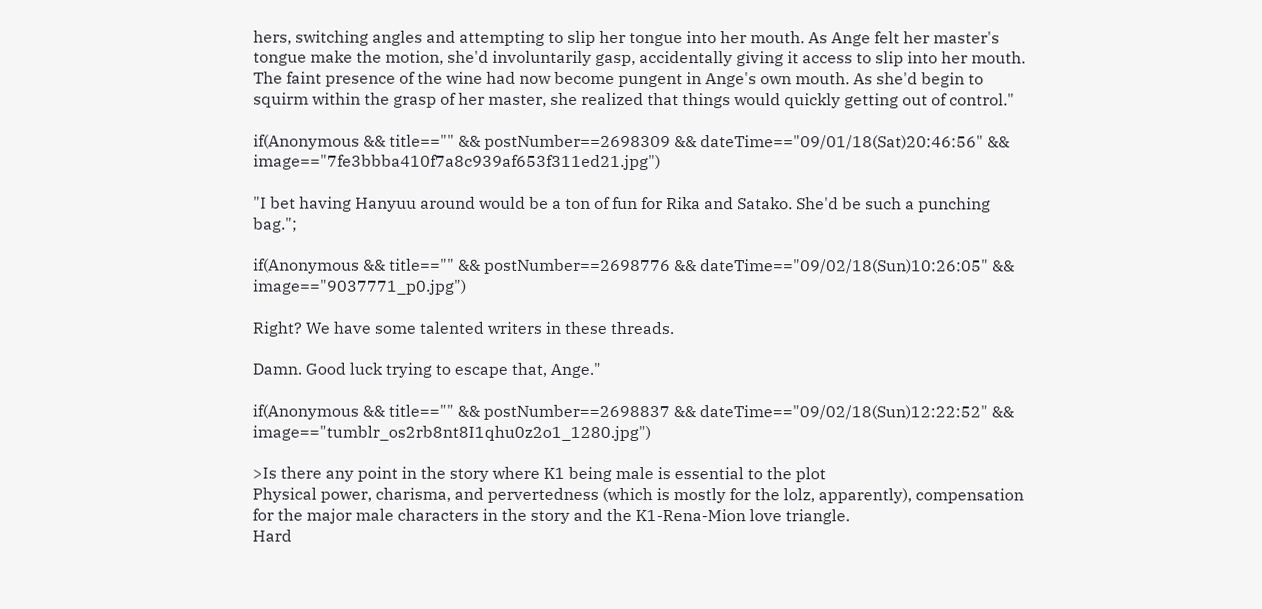hers, switching angles and attempting to slip her tongue into her mouth. As Ange felt her master's tongue make the motion, she'd involuntarily gasp, accidentally giving it access to slip into her mouth. The faint presence of the wine had now become pungent in Ange's own mouth. As she'd begin to squirm within the grasp of her master, she realized that things would quickly getting out of control."

if(Anonymous && title=="" && postNumber==2698309 && dateTime=="09/01/18(Sat)20:46:56" && image=="7fe3bbba410f7a8c939af653f311ed21.jpg")

"I bet having Hanyuu around would be a ton of fun for Rika and Satako. She'd be such a punching bag.";

if(Anonymous && title=="" && postNumber==2698776 && dateTime=="09/02/18(Sun)10:26:05" && image=="9037771_p0.jpg")

Right? We have some talented writers in these threads.

Damn. Good luck trying to escape that, Ange."

if(Anonymous && title=="" && postNumber==2698837 && dateTime=="09/02/18(Sun)12:22:52" && image=="tumblr_os2rb8nt8I1qhu0z2o1_1280.jpg")

>Is there any point in the story where K1 being male is essential to the plot
Physical power, charisma, and pervertedness (which is mostly for the lolz, apparently), compensation for the major male characters in the story and the K1-Rena-Mion love triangle.
Hard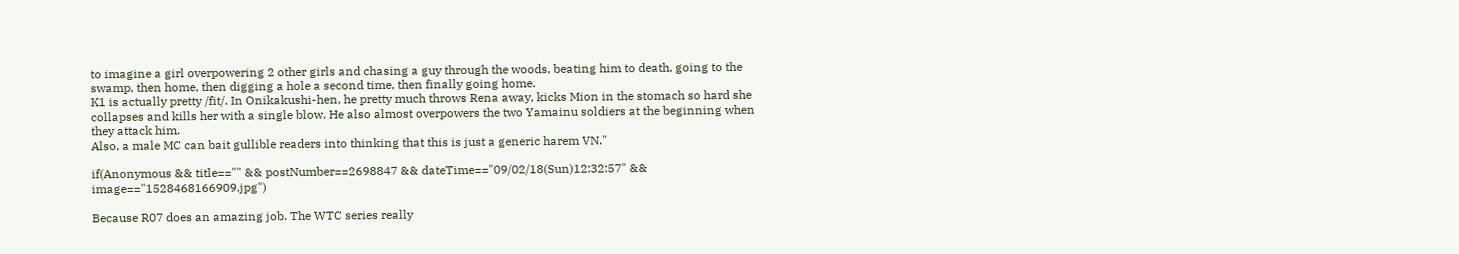to imagine a girl overpowering 2 other girls and chasing a guy through the woods, beating him to death, going to the swamp, then home, then digging a hole a second time, then finally going home.
K1 is actually pretty /fit/. In Onikakushi-hen, he pretty much throws Rena away, kicks Mion in the stomach so hard she collapses and kills her with a single blow. He also almost overpowers the two Yamainu soldiers at the beginning when they attack him.
Also, a male MC can bait gullible readers into thinking that this is just a generic harem VN."

if(Anonymous && title=="" && postNumber==2698847 && dateTime=="09/02/18(Sun)12:32:57" && image=="1528468166909.jpg")

Because R07 does an amazing job. The WTC series really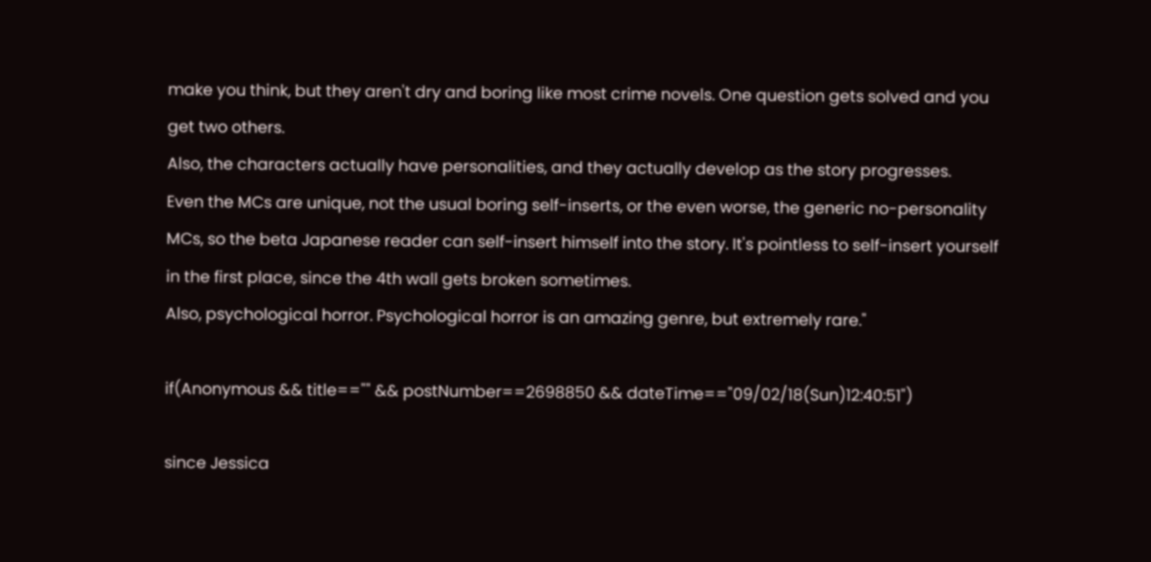make you think, but they aren't dry and boring like most crime novels. One question gets solved and you get two others.
Also, the characters actually have personalities, and they actually develop as the story progresses.
Even the MCs are unique, not the usual boring self-inserts, or the even worse, the generic no-personality MCs, so the beta Japanese reader can self-insert himself into the story. It's pointless to self-insert yourself in the first place, since the 4th wall gets broken sometimes.
Also, psychological horror. Psychological horror is an amazing genre, but extremely rare."

if(Anonymous && title=="" && postNumber==2698850 && dateTime=="09/02/18(Sun)12:40:51")

since Jessica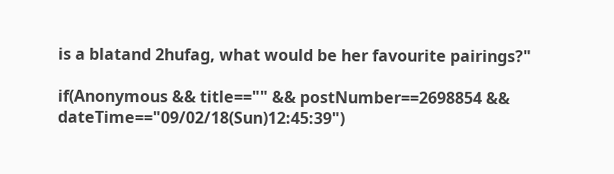is a blatand 2hufag, what would be her favourite pairings?"

if(Anonymous && title=="" && postNumber==2698854 && dateTime=="09/02/18(Sun)12:45:39")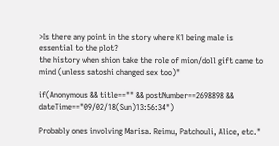>Is there any point in the story where K1 being male is essential to the plot?
the history when shion take the role of mion/doll gift came to mind (unless satoshi changed sex too)"

if(Anonymous && title=="" && postNumber==2698898 && dateTime=="09/02/18(Sun)13:56:34")

Probably ones involving Marisa. Reimu, Patchouli, Alice, etc."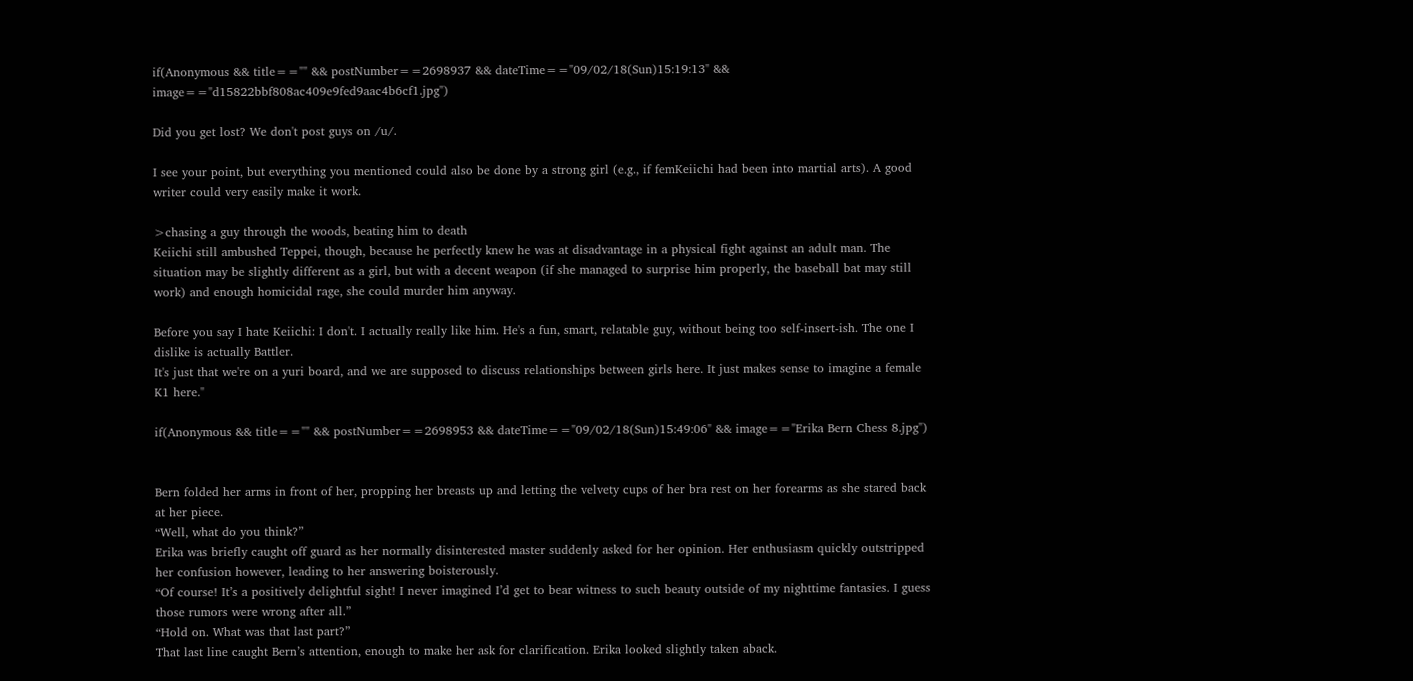if(Anonymous && title=="" && postNumber==2698937 && dateTime=="09/02/18(Sun)15:19:13" && image=="d15822bbf808ac409e9fed9aac4b6cf1.jpg")

Did you get lost? We don't post guys on /u/.

I see your point, but everything you mentioned could also be done by a strong girl (e.g., if femKeiichi had been into martial arts). A good writer could very easily make it work.

>chasing a guy through the woods, beating him to death
Keiichi still ambushed Teppei, though, because he perfectly knew he was at disadvantage in a physical fight against an adult man. The situation may be slightly different as a girl, but with a decent weapon (if she managed to surprise him properly, the baseball bat may still work) and enough homicidal rage, she could murder him anyway.

Before you say I hate Keiichi: I don't. I actually really like him. He's a fun, smart, relatable guy, without being too self-insert-ish. The one I dislike is actually Battler.
It's just that we're on a yuri board, and we are supposed to discuss relationships between girls here. It just makes sense to imagine a female K1 here."

if(Anonymous && title=="" && postNumber==2698953 && dateTime=="09/02/18(Sun)15:49:06" && image=="Erika Bern Chess 8.jpg")


Bern folded her arms in front of her, propping her breasts up and letting the velvety cups of her bra rest on her forearms as she stared back at her piece.
“Well, what do you think?”
Erika was briefly caught off guard as her normally disinterested master suddenly asked for her opinion. Her enthusiasm quickly outstripped her confusion however, leading to her answering boisterously.
“Of course! It’s a positively delightful sight! I never imagined I’d get to bear witness to such beauty outside of my nighttime fantasies. I guess those rumors were wrong after all.”
“Hold on. What was that last part?”
That last line caught Bern’s attention, enough to make her ask for clarification. Erika looked slightly taken aback.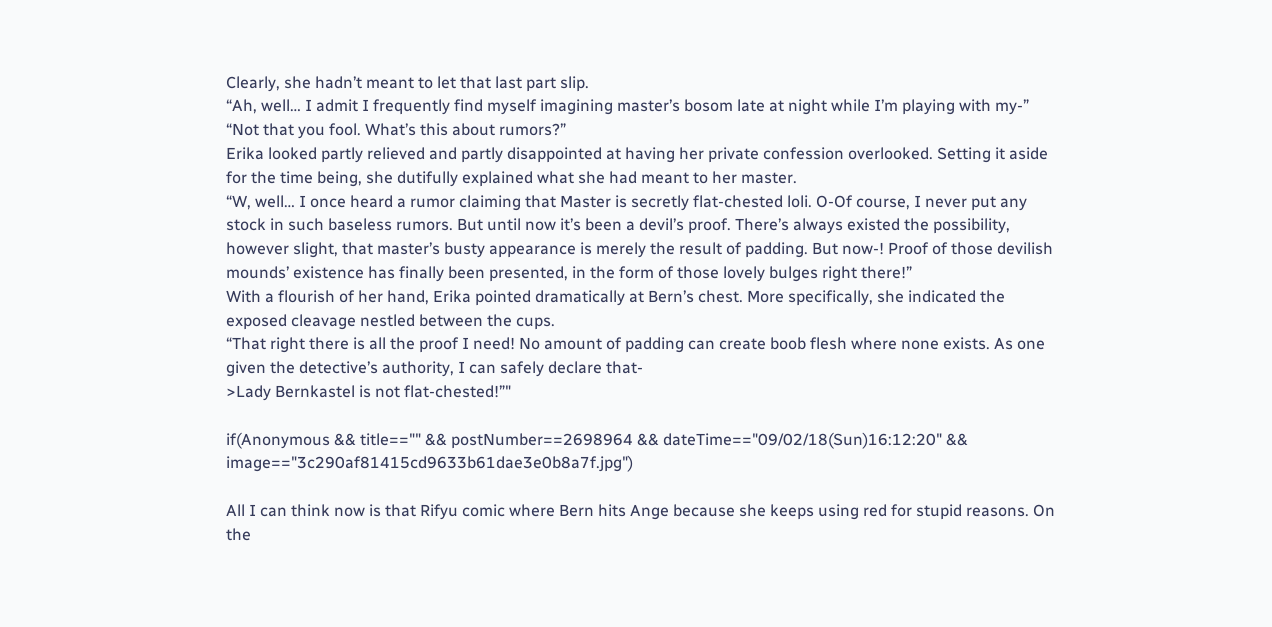Clearly, she hadn’t meant to let that last part slip.
“Ah, well… I admit I frequently find myself imagining master’s bosom late at night while I’m playing with my-”
“Not that you fool. What’s this about rumors?”
Erika looked partly relieved and partly disappointed at having her private confession overlooked. Setting it aside for the time being, she dutifully explained what she had meant to her master.
“W, well… I once heard a rumor claiming that Master is secretly flat-chested loli. O-Of course, I never put any stock in such baseless rumors. But until now it’s been a devil’s proof. There’s always existed the possibility, however slight, that master’s busty appearance is merely the result of padding. But now-! Proof of those devilish mounds’ existence has finally been presented, in the form of those lovely bulges right there!”
With a flourish of her hand, Erika pointed dramatically at Bern’s chest. More specifically, she indicated the exposed cleavage nestled between the cups.
“That right there is all the proof I need! No amount of padding can create boob flesh where none exists. As one given the detective’s authority, I can safely declare that-
>Lady Bernkastel is not flat-chested!”"

if(Anonymous && title=="" && postNumber==2698964 && dateTime=="09/02/18(Sun)16:12:20" && image=="3c290af81415cd9633b61dae3e0b8a7f.jpg")

All I can think now is that Rifyu comic where Bern hits Ange because she keeps using red for stupid reasons. On the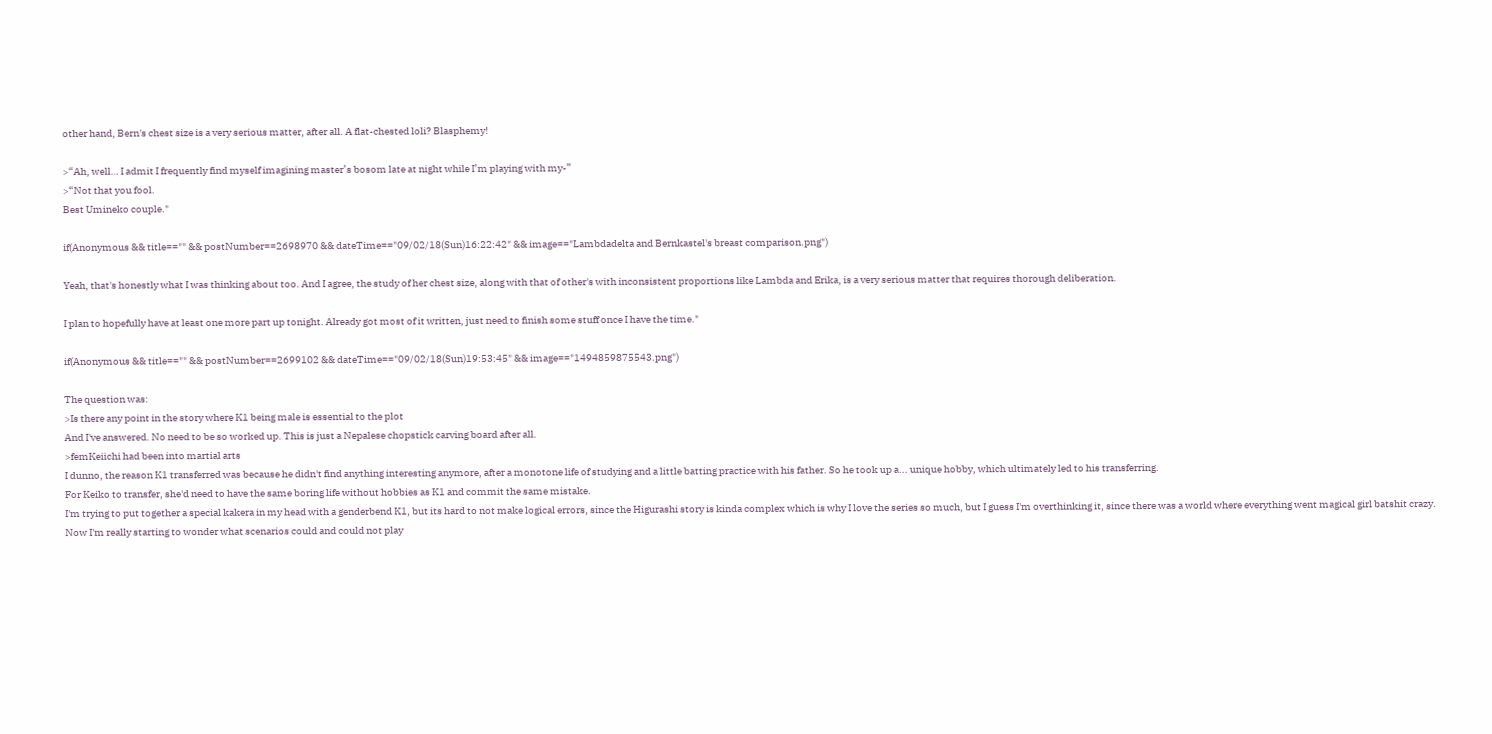other hand, Bern's chest size is a very serious matter, after all. A flat-chested loli? Blasphemy!

>“Ah, well… I admit I frequently find myself imagining master’s bosom late at night while I’m playing with my-”
>“Not that you fool.
Best Umineko couple."

if(Anonymous && title=="" && postNumber==2698970 && dateTime=="09/02/18(Sun)16:22:42" && image=="Lambdadelta and Bernkastel's breast comparison.png")

Yeah, that's honestly what I was thinking about too. And I agree, the study of her chest size, along with that of other's with inconsistent proportions like Lambda and Erika, is a very serious matter that requires thorough deliberation.

I plan to hopefully have at least one more part up tonight. Already got most of it written, just need to finish some stuff once I have the time."

if(Anonymous && title=="" && postNumber==2699102 && dateTime=="09/02/18(Sun)19:53:45" && image=="1494859875543.png")

The question was:
>Is there any point in the story where K1 being male is essential to the plot
And I've answered. No need to be so worked up. This is just a Nepalese chopstick carving board after all.
>femKeiichi had been into martial arts
I dunno, the reason K1 transferred was because he didn't find anything interesting anymore, after a monotone life of studying and a little batting practice with his father. So he took up a... unique hobby, which ultimately led to his transferring.
For Keiko to transfer, she'd need to have the same boring life without hobbies as K1 and commit the same mistake.
I'm trying to put together a special kakera in my head with a genderbend K1, but its hard to not make logical errors, since the Higurashi story is kinda complex which is why I love the series so much, but I guess I'm overthinking it, since there was a world where everything went magical girl batshit crazy.
Now I'm really starting to wonder what scenarios could and could not play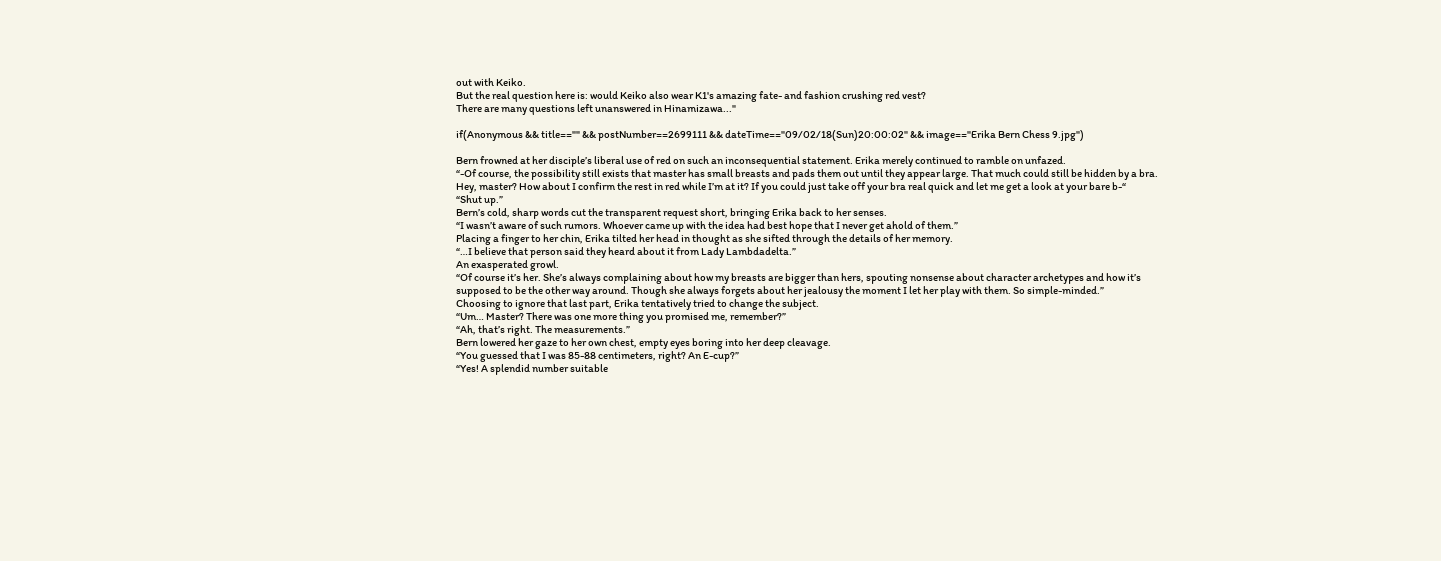out with Keiko.
But the real question here is: would Keiko also wear K1's amazing fate- and fashion crushing red vest?
There are many questions left unanswered in Hinamizawa..."

if(Anonymous && title=="" && postNumber==2699111 && dateTime=="09/02/18(Sun)20:00:02" && image=="Erika Bern Chess 9.jpg")

Bern frowned at her disciple’s liberal use of red on such an inconsequential statement. Erika merely continued to ramble on unfazed.
“-Of course, the possibility still exists that master has small breasts and pads them out until they appear large. That much could still be hidden by a bra. Hey, master? How about I confirm the rest in red while I’m at it? If you could just take off your bra real quick and let me get a look at your bare b-“
“Shut up.”
Bern’s cold, sharp words cut the transparent request short, bringing Erika back to her senses.
“I wasn’t aware of such rumors. Whoever came up with the idea had best hope that I never get ahold of them.”
Placing a finger to her chin, Erika tilted her head in thought as she sifted through the details of her memory.
“…I believe that person said they heard about it from Lady Lambdadelta.”
An exasperated growl.
“Of course it’s her. She’s always complaining about how my breasts are bigger than hers, spouting nonsense about character archetypes and how it’s supposed to be the other way around. Though she always forgets about her jealousy the moment I let her play with them. So simple-minded.”
Choosing to ignore that last part, Erika tentatively tried to change the subject.
“Um… Master? There was one more thing you promised me, remember?”
“Ah, that’s right. The measurements.”
Bern lowered her gaze to her own chest, empty eyes boring into her deep cleavage.
“You guessed that I was 85-88 centimeters, right? An E-cup?”
“Yes! A splendid number suitable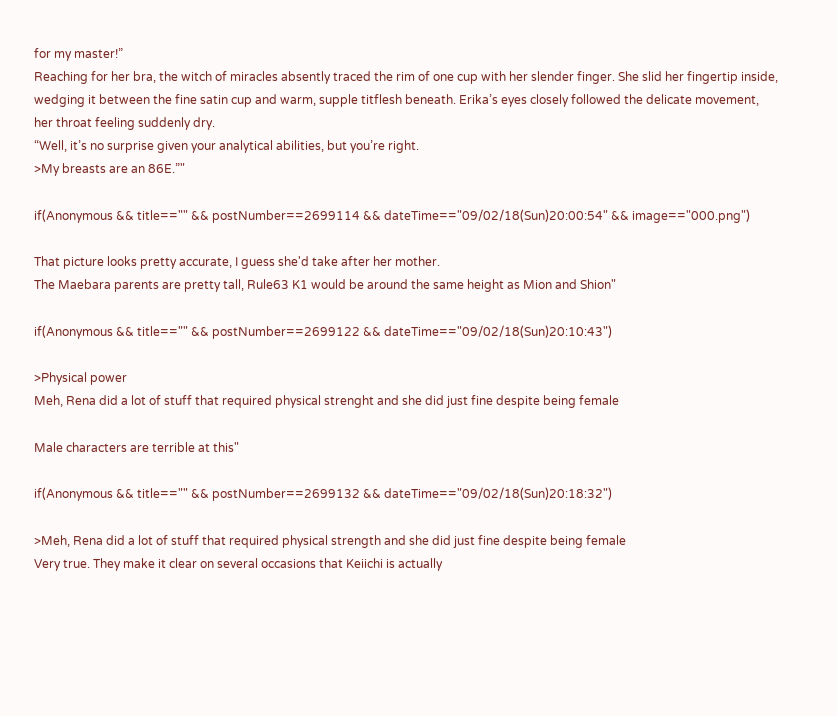for my master!”
Reaching for her bra, the witch of miracles absently traced the rim of one cup with her slender finger. She slid her fingertip inside, wedging it between the fine satin cup and warm, supple titflesh beneath. Erika’s eyes closely followed the delicate movement, her throat feeling suddenly dry.
“Well, it’s no surprise given your analytical abilities, but you’re right.
>My breasts are an 86E.”"

if(Anonymous && title=="" && postNumber==2699114 && dateTime=="09/02/18(Sun)20:00:54" && image=="000.png")

That picture looks pretty accurate, I guess she'd take after her mother.
The Maebara parents are pretty tall, Rule63 K1 would be around the same height as Mion and Shion"

if(Anonymous && title=="" && postNumber==2699122 && dateTime=="09/02/18(Sun)20:10:43")

>Physical power
Meh, Rena did a lot of stuff that required physical strenght and she did just fine despite being female

Male characters are terrible at this"

if(Anonymous && title=="" && postNumber==2699132 && dateTime=="09/02/18(Sun)20:18:32")

>Meh, Rena did a lot of stuff that required physical strength and she did just fine despite being female
Very true. They make it clear on several occasions that Keiichi is actually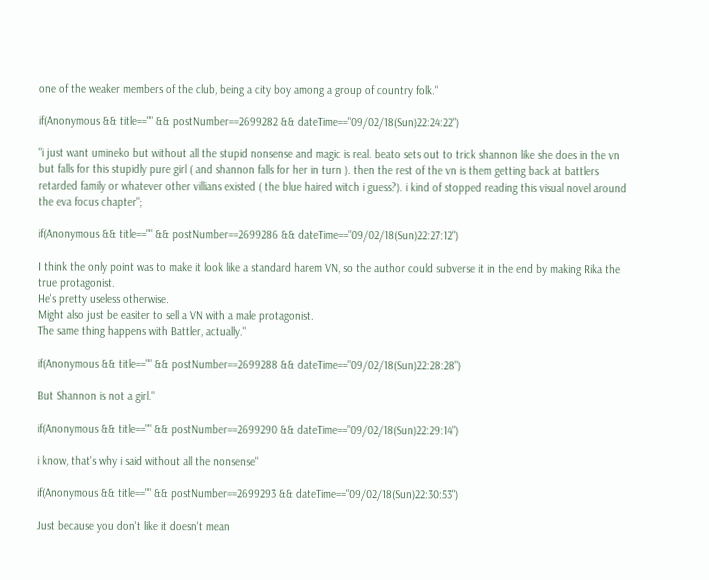one of the weaker members of the club, being a city boy among a group of country folk."

if(Anonymous && title=="" && postNumber==2699282 && dateTime=="09/02/18(Sun)22:24:22")

"i just want umineko but without all the stupid nonsense and magic is real. beato sets out to trick shannon like she does in the vn but falls for this stupidly pure girl ( and shannon falls for her in turn ). then the rest of the vn is them getting back at battlers retarded family or whatever other villians existed ( the blue haired witch i guess?). i kind of stopped reading this visual novel around the eva focus chapter";

if(Anonymous && title=="" && postNumber==2699286 && dateTime=="09/02/18(Sun)22:27:12")

I think the only point was to make it look like a standard harem VN, so the author could subverse it in the end by making Rika the true protagonist.
He's pretty useless otherwise.
Might also just be easiter to sell a VN with a male protagonist.
The same thing happens with Battler, actually."

if(Anonymous && title=="" && postNumber==2699288 && dateTime=="09/02/18(Sun)22:28:28")

But Shannon is not a girl."

if(Anonymous && title=="" && postNumber==2699290 && dateTime=="09/02/18(Sun)22:29:14")

i know, that's why i said without all the nonsense"

if(Anonymous && title=="" && postNumber==2699293 && dateTime=="09/02/18(Sun)22:30:53")

Just because you don't like it doesn't mean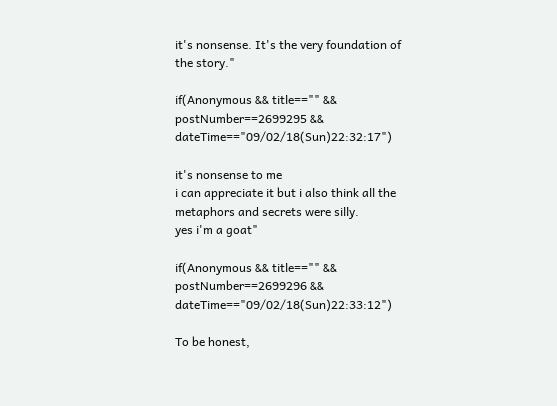it's nonsense. It's the very foundation of the story."

if(Anonymous && title=="" && postNumber==2699295 && dateTime=="09/02/18(Sun)22:32:17")

it's nonsense to me
i can appreciate it but i also think all the metaphors and secrets were silly.
yes i'm a goat"

if(Anonymous && title=="" && postNumber==2699296 && dateTime=="09/02/18(Sun)22:33:12")

To be honest,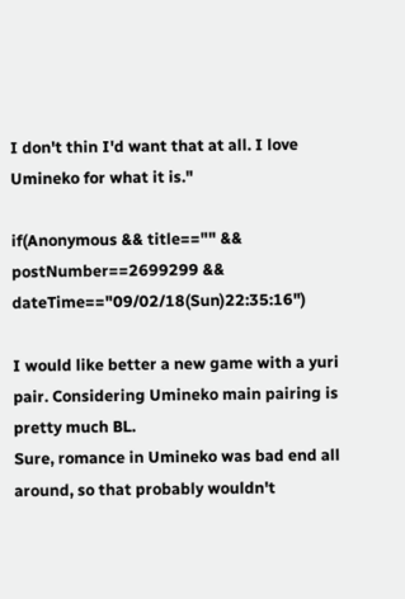I don't thin I'd want that at all. I love Umineko for what it is."

if(Anonymous && title=="" && postNumber==2699299 && dateTime=="09/02/18(Sun)22:35:16")

I would like better a new game with a yuri pair. Considering Umineko main pairing is pretty much BL.
Sure, romance in Umineko was bad end all around, so that probably wouldn't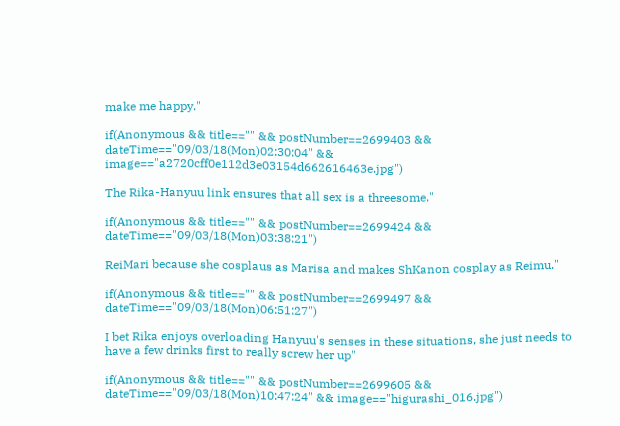make me happy."

if(Anonymous && title=="" && postNumber==2699403 && dateTime=="09/03/18(Mon)02:30:04" && image=="a2720cff0e112d3e03154d662616463e.jpg")

The Rika-Hanyuu link ensures that all sex is a threesome."

if(Anonymous && title=="" && postNumber==2699424 && dateTime=="09/03/18(Mon)03:38:21")

ReiMari because she cosplaus as Marisa and makes ShKanon cosplay as Reimu."

if(Anonymous && title=="" && postNumber==2699497 && dateTime=="09/03/18(Mon)06:51:27")

I bet Rika enjoys overloading Hanyuu's senses in these situations, she just needs to have a few drinks first to really screw her up"

if(Anonymous && title=="" && postNumber==2699605 && dateTime=="09/03/18(Mon)10:47:24" && image=="higurashi_016.jpg")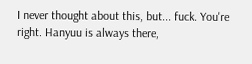I never thought about this, but... fuck. You're right. Hanyuu is always there,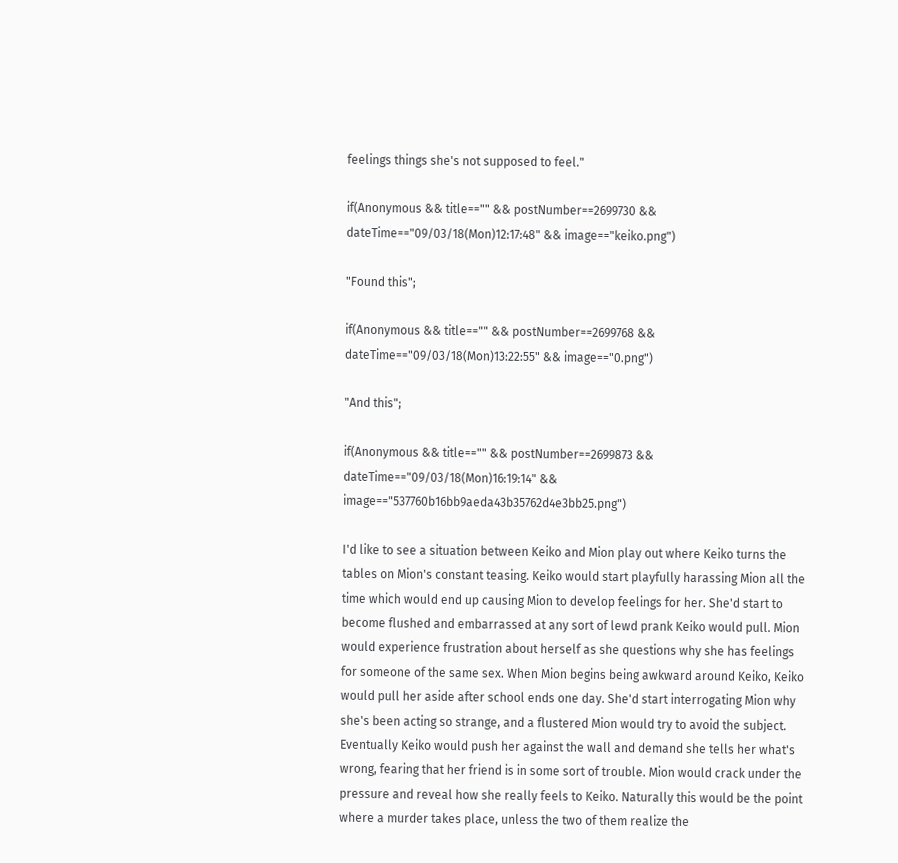feelings things she's not supposed to feel."

if(Anonymous && title=="" && postNumber==2699730 && dateTime=="09/03/18(Mon)12:17:48" && image=="keiko.png")

"Found this";

if(Anonymous && title=="" && postNumber==2699768 && dateTime=="09/03/18(Mon)13:22:55" && image=="0.png")

"And this";

if(Anonymous && title=="" && postNumber==2699873 && dateTime=="09/03/18(Mon)16:19:14" && image=="537760b16bb9aeda43b35762d4e3bb25.png")

I'd like to see a situation between Keiko and Mion play out where Keiko turns the tables on Mion's constant teasing. Keiko would start playfully harassing Mion all the time which would end up causing Mion to develop feelings for her. She'd start to become flushed and embarrassed at any sort of lewd prank Keiko would pull. Mion would experience frustration about herself as she questions why she has feelings for someone of the same sex. When Mion begins being awkward around Keiko, Keiko would pull her aside after school ends one day. She'd start interrogating Mion why she's been acting so strange, and a flustered Mion would try to avoid the subject. Eventually Keiko would push her against the wall and demand she tells her what's wrong, fearing that her friend is in some sort of trouble. Mion would crack under the pressure and reveal how she really feels to Keiko. Naturally this would be the point where a murder takes place, unless the two of them realize the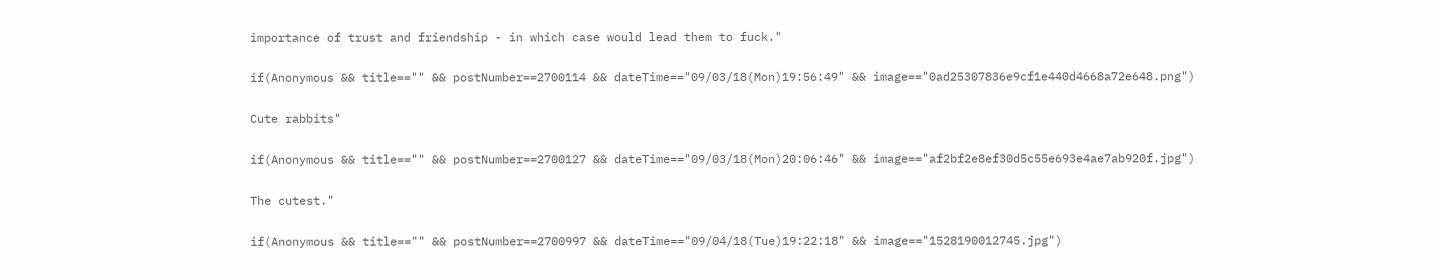importance of trust and friendship - in which case would lead them to fuck."

if(Anonymous && title=="" && postNumber==2700114 && dateTime=="09/03/18(Mon)19:56:49" && image=="0ad25307836e9cf1e440d4668a72e648.png")

Cute rabbits"

if(Anonymous && title=="" && postNumber==2700127 && dateTime=="09/03/18(Mon)20:06:46" && image=="af2bf2e8ef30d5c55e693e4ae7ab920f.jpg")

The cutest."

if(Anonymous && title=="" && postNumber==2700997 && dateTime=="09/04/18(Tue)19:22:18" && image=="1528190012745.jpg")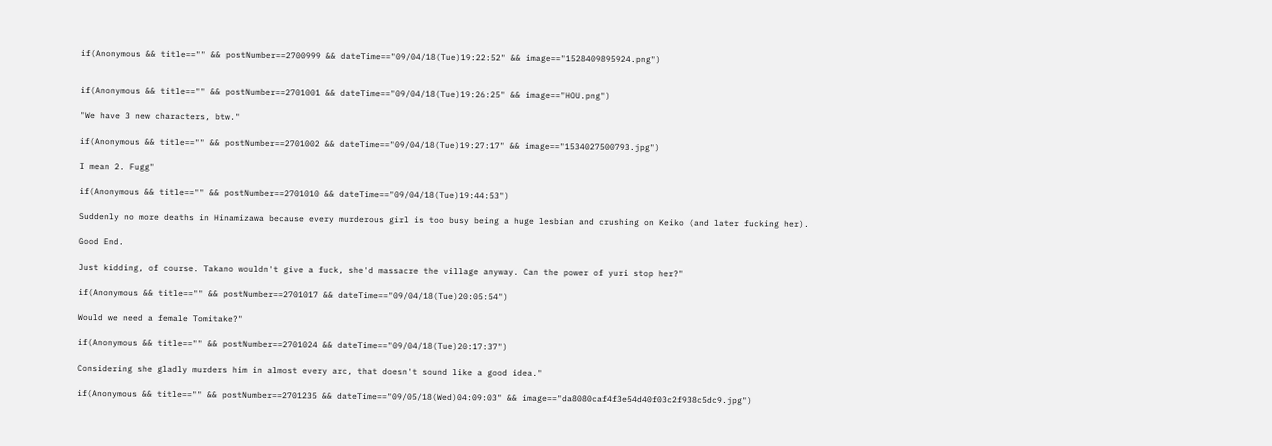if(Anonymous && title=="" && postNumber==2700999 && dateTime=="09/04/18(Tue)19:22:52" && image=="1528409895924.png")


if(Anonymous && title=="" && postNumber==2701001 && dateTime=="09/04/18(Tue)19:26:25" && image=="HOU.png")

"We have 3 new characters, btw."

if(Anonymous && title=="" && postNumber==2701002 && dateTime=="09/04/18(Tue)19:27:17" && image=="1534027500793.jpg")

I mean 2. Fugg"

if(Anonymous && title=="" && postNumber==2701010 && dateTime=="09/04/18(Tue)19:44:53")

Suddenly no more deaths in Hinamizawa because every murderous girl is too busy being a huge lesbian and crushing on Keiko (and later fucking her).

Good End.

Just kidding, of course. Takano wouldn't give a fuck, she'd massacre the village anyway. Can the power of yuri stop her?"

if(Anonymous && title=="" && postNumber==2701017 && dateTime=="09/04/18(Tue)20:05:54")

Would we need a female Tomitake?"

if(Anonymous && title=="" && postNumber==2701024 && dateTime=="09/04/18(Tue)20:17:37")

Considering she gladly murders him in almost every arc, that doesn't sound like a good idea."

if(Anonymous && title=="" && postNumber==2701235 && dateTime=="09/05/18(Wed)04:09:03" && image=="da8080caf4f3e54d40f03c2f938c5dc9.jpg")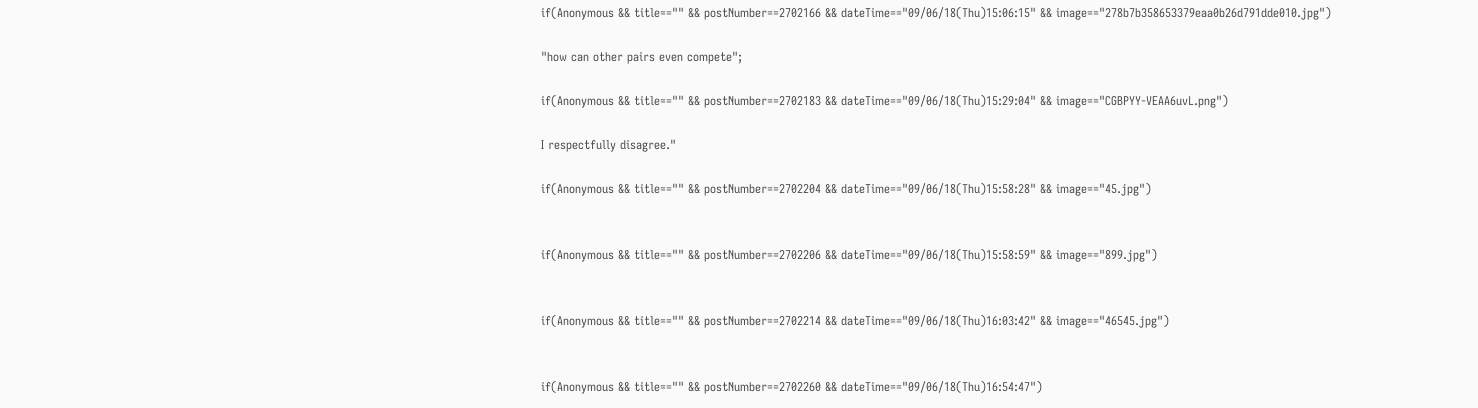if(Anonymous && title=="" && postNumber==2702166 && dateTime=="09/06/18(Thu)15:06:15" && image=="278b7b358653379eaa0b26d791dde010.jpg")

"how can other pairs even compete";

if(Anonymous && title=="" && postNumber==2702183 && dateTime=="09/06/18(Thu)15:29:04" && image=="CGBPYY-VEAA6uvL.png")

I respectfully disagree."

if(Anonymous && title=="" && postNumber==2702204 && dateTime=="09/06/18(Thu)15:58:28" && image=="45.jpg")


if(Anonymous && title=="" && postNumber==2702206 && dateTime=="09/06/18(Thu)15:58:59" && image=="899.jpg")


if(Anonymous && title=="" && postNumber==2702214 && dateTime=="09/06/18(Thu)16:03:42" && image=="46545.jpg")


if(Anonymous && title=="" && postNumber==2702260 && dateTime=="09/06/18(Thu)16:54:47")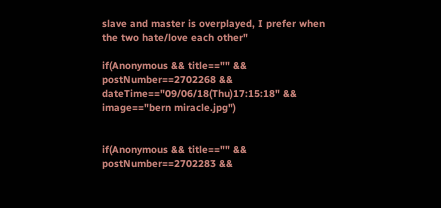slave and master is overplayed, I prefer when the two hate/love each other"

if(Anonymous && title=="" && postNumber==2702268 && dateTime=="09/06/18(Thu)17:15:18" && image=="bern miracle.jpg")


if(Anonymous && title=="" && postNumber==2702283 &&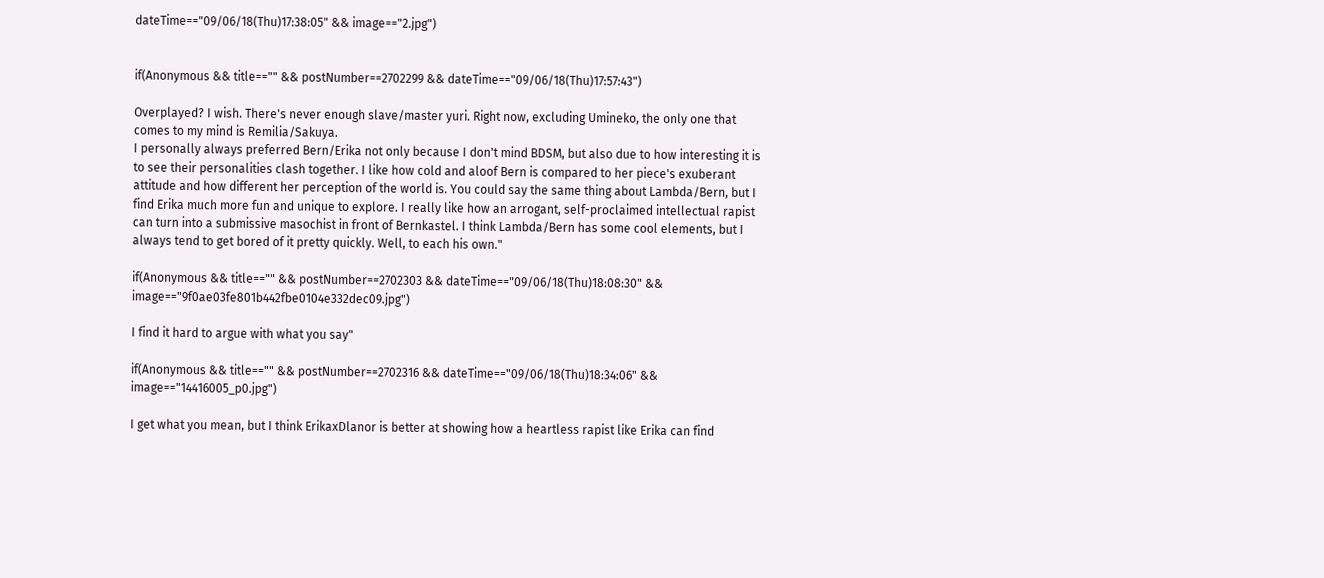dateTime=="09/06/18(Thu)17:38:05" && image=="2.jpg")


if(Anonymous && title=="" && postNumber==2702299 && dateTime=="09/06/18(Thu)17:57:43")

Overplayed? I wish. There's never enough slave/master yuri. Right now, excluding Umineko, the only one that comes to my mind is Remilia/Sakuya.
I personally always preferred Bern/Erika not only because I don't mind BDSM, but also due to how interesting it is to see their personalities clash together. I like how cold and aloof Bern is compared to her piece's exuberant attitude and how different her perception of the world is. You could say the same thing about Lambda/Bern, but I find Erika much more fun and unique to explore. I really like how an arrogant, self-proclaimed intellectual rapist can turn into a submissive masochist in front of Bernkastel. I think Lambda/Bern has some cool elements, but I always tend to get bored of it pretty quickly. Well, to each his own."

if(Anonymous && title=="" && postNumber==2702303 && dateTime=="09/06/18(Thu)18:08:30" && image=="9f0ae03fe801b442fbe0104e332dec09.jpg")

I find it hard to argue with what you say"

if(Anonymous && title=="" && postNumber==2702316 && dateTime=="09/06/18(Thu)18:34:06" && image=="14416005_p0.jpg")

I get what you mean, but I think ErikaxDlanor is better at showing how a heartless rapist like Erika can find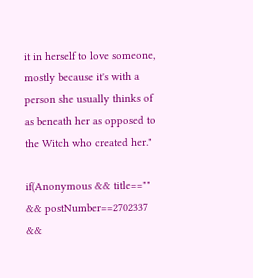it in herself to love someone, mostly because it's with a person she usually thinks of as beneath her as opposed to the Witch who created her."

if(Anonymous && title=="" && postNumber==2702337 &&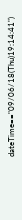dateTime=="09/06/18(Thu)19:14:41")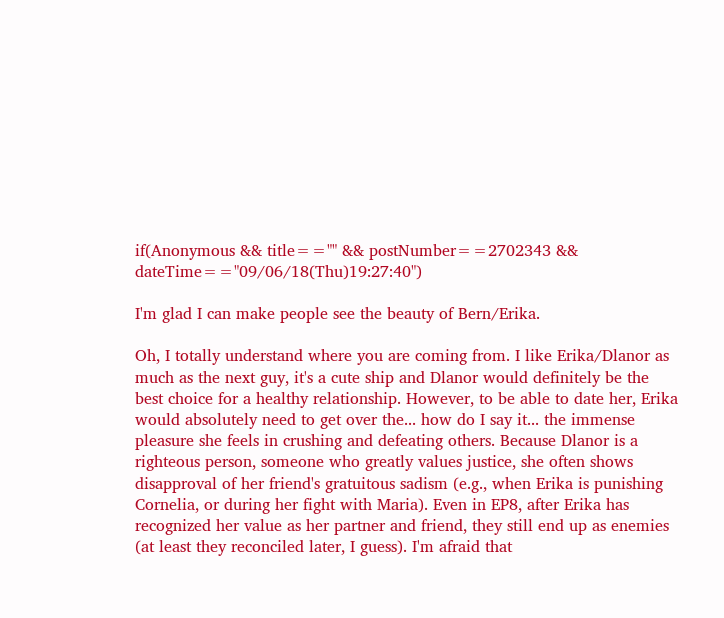if(Anonymous && title=="" && postNumber==2702343 && dateTime=="09/06/18(Thu)19:27:40")

I'm glad I can make people see the beauty of Bern/Erika.

Oh, I totally understand where you are coming from. I like Erika/Dlanor as much as the next guy, it's a cute ship and Dlanor would definitely be the best choice for a healthy relationship. However, to be able to date her, Erika would absolutely need to get over the... how do I say it... the immense pleasure she feels in crushing and defeating others. Because Dlanor is a righteous person, someone who greatly values justice, she often shows disapproval of her friend's gratuitous sadism (e.g., when Erika is punishing Cornelia, or during her fight with Maria). Even in EP8, after Erika has recognized her value as her partner and friend, they still end up as enemies (at least they reconciled later, I guess). I'm afraid that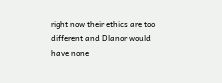right now their ethics are too different and Dlanor would have none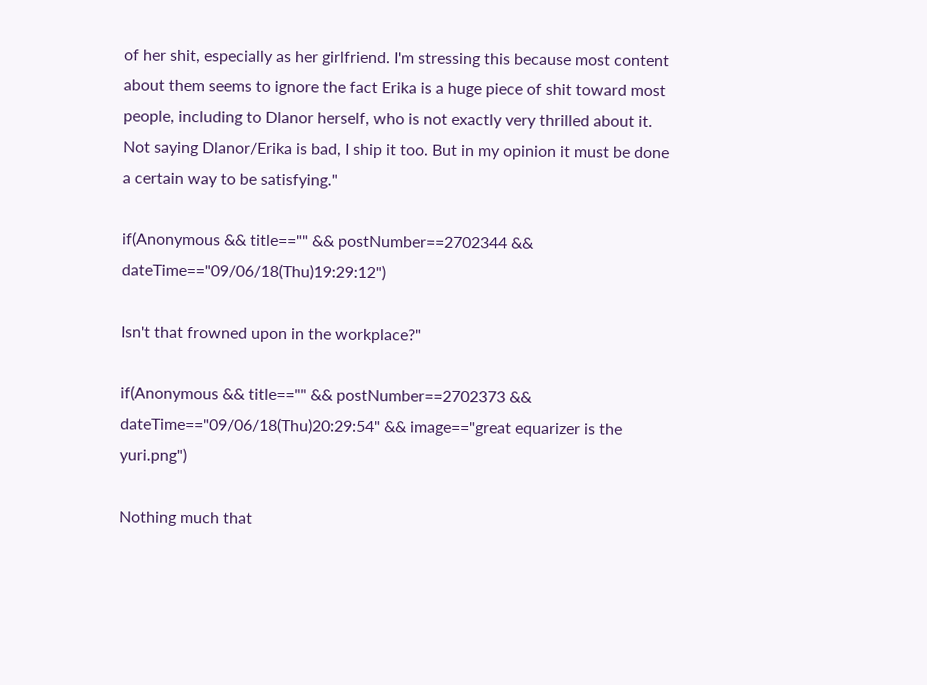of her shit, especially as her girlfriend. I'm stressing this because most content about them seems to ignore the fact Erika is a huge piece of shit toward most people, including to Dlanor herself, who is not exactly very thrilled about it.
Not saying Dlanor/Erika is bad, I ship it too. But in my opinion it must be done a certain way to be satisfying."

if(Anonymous && title=="" && postNumber==2702344 && dateTime=="09/06/18(Thu)19:29:12")

Isn't that frowned upon in the workplace?"

if(Anonymous && title=="" && postNumber==2702373 && dateTime=="09/06/18(Thu)20:29:54" && image=="great equarizer is the yuri.png")

Nothing much that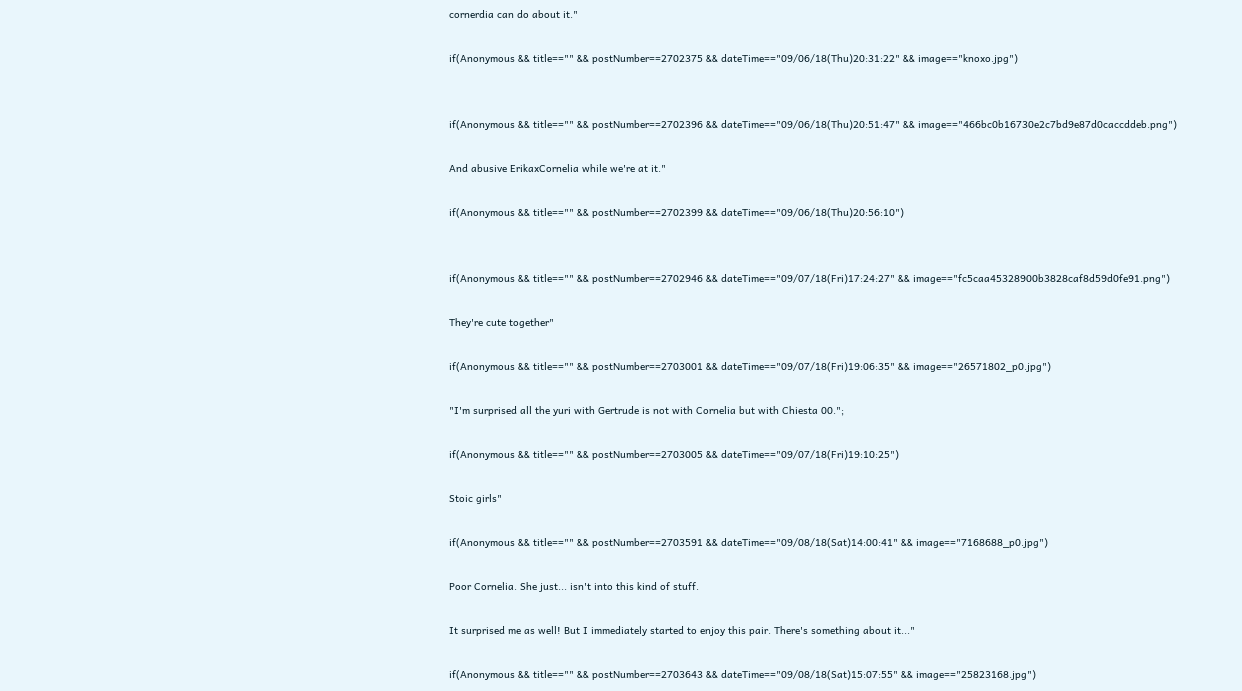cornerdia can do about it."

if(Anonymous && title=="" && postNumber==2702375 && dateTime=="09/06/18(Thu)20:31:22" && image=="knoxo.jpg")


if(Anonymous && title=="" && postNumber==2702396 && dateTime=="09/06/18(Thu)20:51:47" && image=="466bc0b16730e2c7bd9e87d0caccddeb.png")

And abusive ErikaxCornelia while we're at it."

if(Anonymous && title=="" && postNumber==2702399 && dateTime=="09/06/18(Thu)20:56:10")


if(Anonymous && title=="" && postNumber==2702946 && dateTime=="09/07/18(Fri)17:24:27" && image=="fc5caa45328900b3828caf8d59d0fe91.png")

They're cute together"

if(Anonymous && title=="" && postNumber==2703001 && dateTime=="09/07/18(Fri)19:06:35" && image=="26571802_p0.jpg")

"I'm surprised all the yuri with Gertrude is not with Cornelia but with Chiesta 00.";

if(Anonymous && title=="" && postNumber==2703005 && dateTime=="09/07/18(Fri)19:10:25")

Stoic girls"

if(Anonymous && title=="" && postNumber==2703591 && dateTime=="09/08/18(Sat)14:00:41" && image=="7168688_p0.jpg")

Poor Cornelia. She just... isn't into this kind of stuff.

It surprised me as well! But I immediately started to enjoy this pair. There's something about it..."

if(Anonymous && title=="" && postNumber==2703643 && dateTime=="09/08/18(Sat)15:07:55" && image=="25823168.jpg")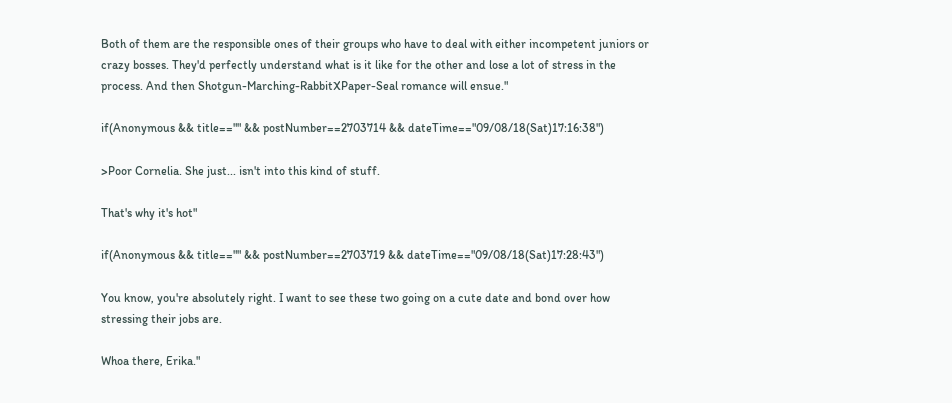Both of them are the responsible ones of their groups who have to deal with either incompetent juniors or crazy bosses. They'd perfectly understand what is it like for the other and lose a lot of stress in the process. And then Shotgun-Marching-RabbitXPaper-Seal romance will ensue."

if(Anonymous && title=="" && postNumber==2703714 && dateTime=="09/08/18(Sat)17:16:38")

>Poor Cornelia. She just... isn't into this kind of stuff.

That's why it's hot"

if(Anonymous && title=="" && postNumber==2703719 && dateTime=="09/08/18(Sat)17:28:43")

You know, you're absolutely right. I want to see these two going on a cute date and bond over how stressing their jobs are.

Whoa there, Erika."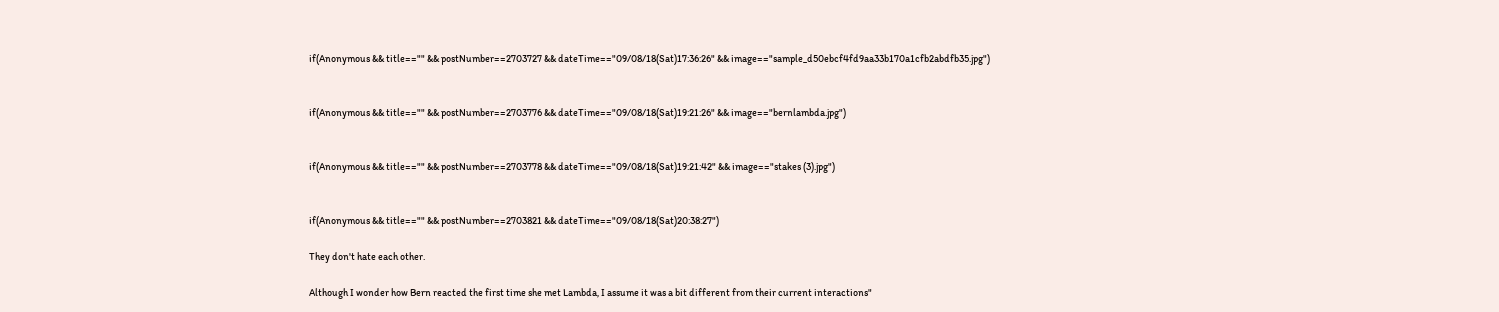if(Anonymous && title=="" && postNumber==2703727 && dateTime=="09/08/18(Sat)17:36:26" && image=="sample_d50ebcf4fd9aa33b170a1cfb2abdfb35.jpg")


if(Anonymous && title=="" && postNumber==2703776 && dateTime=="09/08/18(Sat)19:21:26" && image=="bernlambda.jpg")


if(Anonymous && title=="" && postNumber==2703778 && dateTime=="09/08/18(Sat)19:21:42" && image=="stakes (3).jpg")


if(Anonymous && title=="" && postNumber==2703821 && dateTime=="09/08/18(Sat)20:38:27")

They don't hate each other.

Although I wonder how Bern reacted the first time she met Lambda, I assume it was a bit different from their current interactions"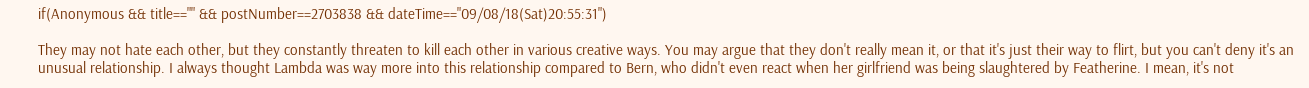if(Anonymous && title=="" && postNumber==2703838 && dateTime=="09/08/18(Sat)20:55:31")

They may not hate each other, but they constantly threaten to kill each other in various creative ways. You may argue that they don't really mean it, or that it's just their way to flirt, but you can't deny it's an unusual relationship. I always thought Lambda was way more into this relationship compared to Bern, who didn't even react when her girlfriend was being slaughtered by Featherine. I mean, it's not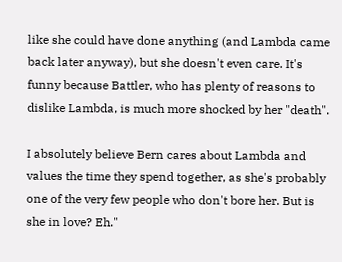like she could have done anything (and Lambda came back later anyway), but she doesn't even care. It's funny because Battler, who has plenty of reasons to dislike Lambda, is much more shocked by her "death".

I absolutely believe Bern cares about Lambda and values the time they spend together, as she's probably one of the very few people who don't bore her. But is she in love? Eh."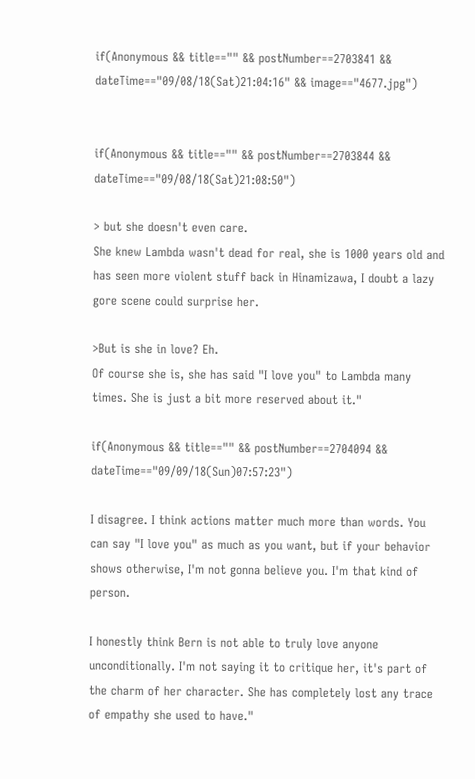if(Anonymous && title=="" && postNumber==2703841 && dateTime=="09/08/18(Sat)21:04:16" && image=="4677.jpg")


if(Anonymous && title=="" && postNumber==2703844 && dateTime=="09/08/18(Sat)21:08:50")

> but she doesn't even care.
She knew Lambda wasn't dead for real, she is 1000 years old and has seen more violent stuff back in Hinamizawa, I doubt a lazy gore scene could surprise her.

>But is she in love? Eh.
Of course she is, she has said "I love you" to Lambda many times. She is just a bit more reserved about it."

if(Anonymous && title=="" && postNumber==2704094 && dateTime=="09/09/18(Sun)07:57:23")

I disagree. I think actions matter much more than words. You can say "I love you" as much as you want, but if your behavior shows otherwise, I'm not gonna believe you. I'm that kind of person.

I honestly think Bern is not able to truly love anyone unconditionally. I'm not saying it to critique her, it's part of the charm of her character. She has completely lost any trace of empathy she used to have."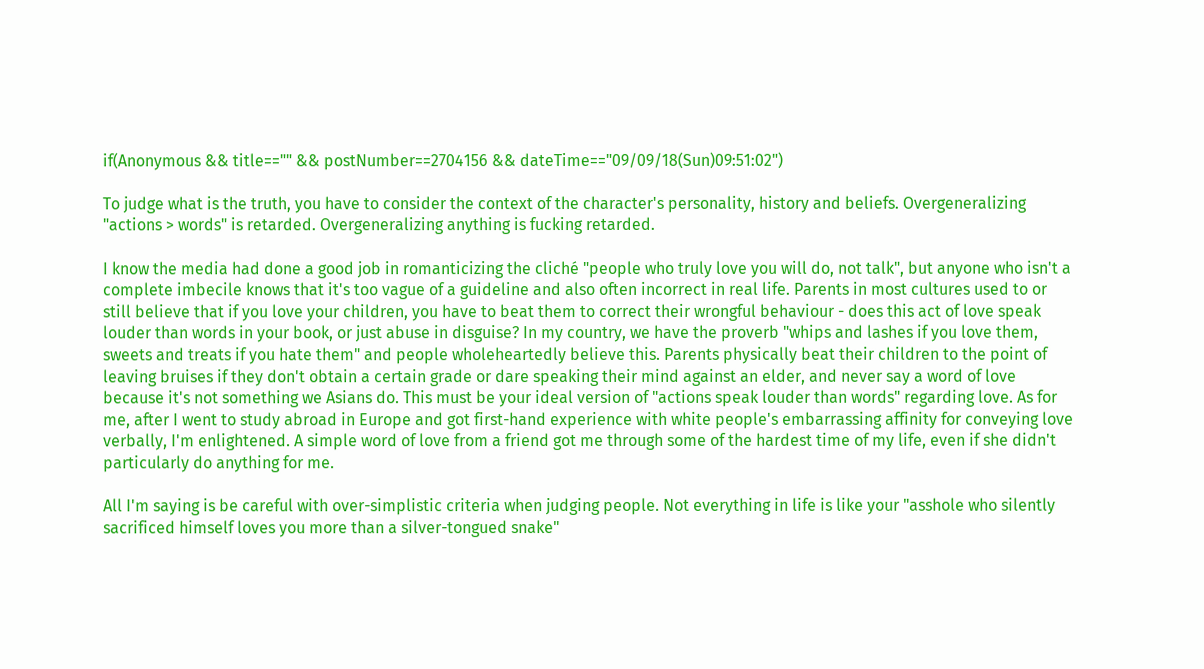if(Anonymous && title=="" && postNumber==2704156 && dateTime=="09/09/18(Sun)09:51:02")

To judge what is the truth, you have to consider the context of the character's personality, history and beliefs. Overgeneralizing "actions > words" is retarded. Overgeneralizing anything is fucking retarded.

I know the media had done a good job in romanticizing the cliché "people who truly love you will do, not talk", but anyone who isn't a complete imbecile knows that it's too vague of a guideline and also often incorrect in real life. Parents in most cultures used to or still believe that if you love your children, you have to beat them to correct their wrongful behaviour - does this act of love speak louder than words in your book, or just abuse in disguise? In my country, we have the proverb "whips and lashes if you love them, sweets and treats if you hate them" and people wholeheartedly believe this. Parents physically beat their children to the point of leaving bruises if they don't obtain a certain grade or dare speaking their mind against an elder, and never say a word of love because it's not something we Asians do. This must be your ideal version of "actions speak louder than words" regarding love. As for me, after I went to study abroad in Europe and got first-hand experience with white people's embarrassing affinity for conveying love verbally, I'm enlightened. A simple word of love from a friend got me through some of the hardest time of my life, even if she didn't particularly do anything for me.

All I'm saying is be careful with over-simplistic criteria when judging people. Not everything in life is like your "asshole who silently sacrificed himself loves you more than a silver-tongued snake"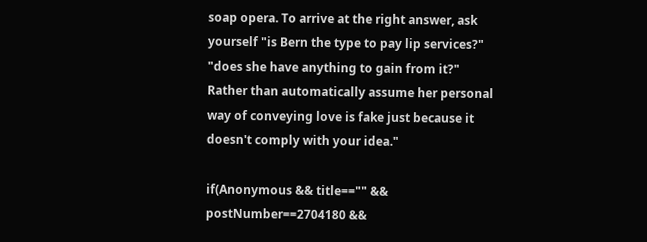soap opera. To arrive at the right answer, ask yourself "is Bern the type to pay lip services?" "does she have anything to gain from it?" Rather than automatically assume her personal way of conveying love is fake just because it doesn't comply with your idea."

if(Anonymous && title=="" && postNumber==2704180 &&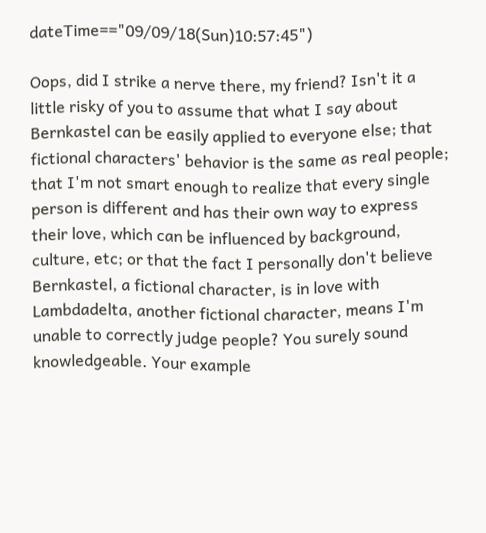dateTime=="09/09/18(Sun)10:57:45")

Oops, did I strike a nerve there, my friend? Isn't it a little risky of you to assume that what I say about Bernkastel can be easily applied to everyone else; that fictional characters' behavior is the same as real people; that I'm not smart enough to realize that every single person is different and has their own way to express their love, which can be influenced by background, culture, etc; or that the fact I personally don't believe Bernkastel, a fictional character, is in love with Lambdadelta, another fictional character, means I'm unable to correctly judge people? You surely sound knowledgeable. Your example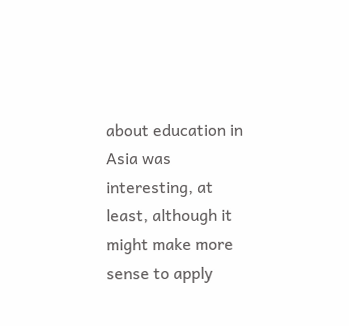about education in Asia was interesting, at least, although it might make more sense to apply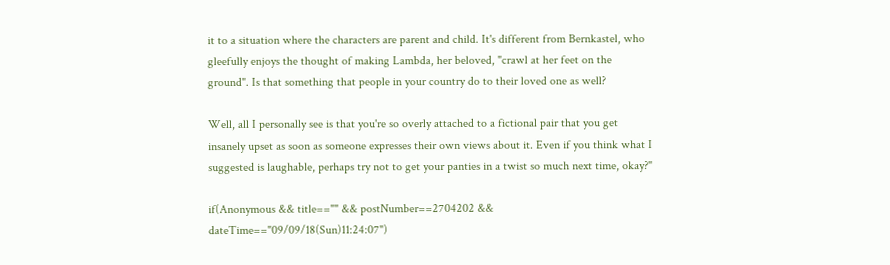it to a situation where the characters are parent and child. It's different from Bernkastel, who gleefully enjoys the thought of making Lambda, her beloved, "crawl at her feet on the ground". Is that something that people in your country do to their loved one as well?

Well, all I personally see is that you're so overly attached to a fictional pair that you get insanely upset as soon as someone expresses their own views about it. Even if you think what I suggested is laughable, perhaps try not to get your panties in a twist so much next time, okay?"

if(Anonymous && title=="" && postNumber==2704202 && dateTime=="09/09/18(Sun)11:24:07")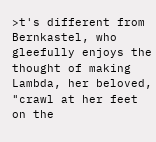>t's different from Bernkastel, who gleefully enjoys the thought of making Lambda, her beloved, "crawl at her feet on the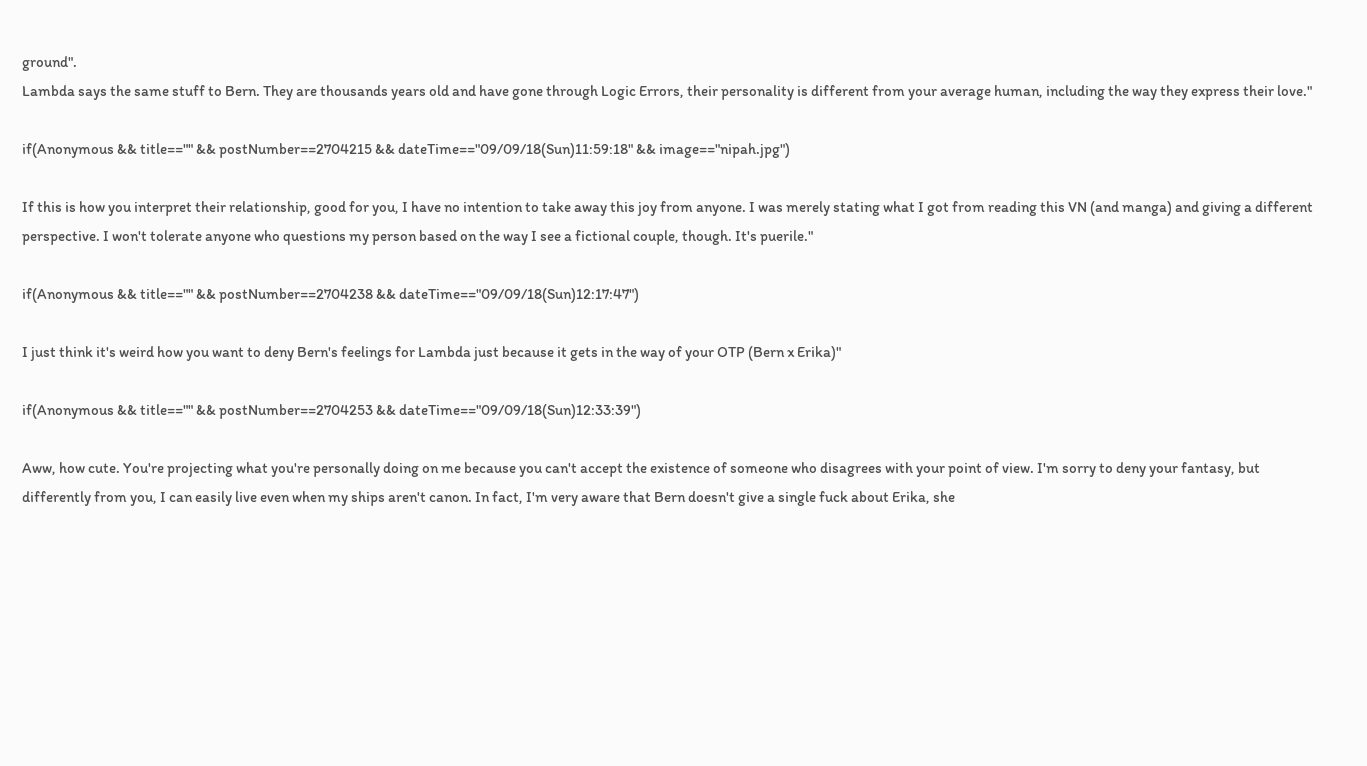ground".
Lambda says the same stuff to Bern. They are thousands years old and have gone through Logic Errors, their personality is different from your average human, including the way they express their love."

if(Anonymous && title=="" && postNumber==2704215 && dateTime=="09/09/18(Sun)11:59:18" && image=="nipah.jpg")

If this is how you interpret their relationship, good for you, I have no intention to take away this joy from anyone. I was merely stating what I got from reading this VN (and manga) and giving a different perspective. I won't tolerate anyone who questions my person based on the way I see a fictional couple, though. It's puerile."

if(Anonymous && title=="" && postNumber==2704238 && dateTime=="09/09/18(Sun)12:17:47")

I just think it's weird how you want to deny Bern's feelings for Lambda just because it gets in the way of your OTP (Bern x Erika)"

if(Anonymous && title=="" && postNumber==2704253 && dateTime=="09/09/18(Sun)12:33:39")

Aww, how cute. You're projecting what you're personally doing on me because you can't accept the existence of someone who disagrees with your point of view. I'm sorry to deny your fantasy, but differently from you, I can easily live even when my ships aren't canon. In fact, I'm very aware that Bern doesn't give a single fuck about Erika, she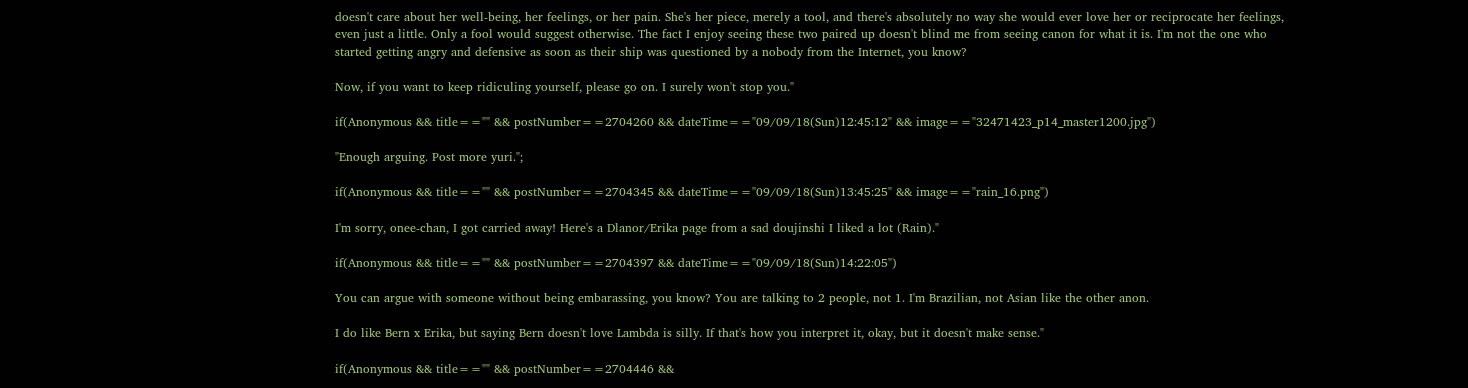doesn't care about her well-being, her feelings, or her pain. She's her piece, merely a tool, and there's absolutely no way she would ever love her or reciprocate her feelings, even just a little. Only a fool would suggest otherwise. The fact I enjoy seeing these two paired up doesn't blind me from seeing canon for what it is. I'm not the one who started getting angry and defensive as soon as their ship was questioned by a nobody from the Internet, you know?

Now, if you want to keep ridiculing yourself, please go on. I surely won't stop you."

if(Anonymous && title=="" && postNumber==2704260 && dateTime=="09/09/18(Sun)12:45:12" && image=="32471423_p14_master1200.jpg")

"Enough arguing. Post more yuri.";

if(Anonymous && title=="" && postNumber==2704345 && dateTime=="09/09/18(Sun)13:45:25" && image=="rain_16.png")

I'm sorry, onee-chan, I got carried away! Here's a Dlanor/Erika page from a sad doujinshi I liked a lot (Rain)."

if(Anonymous && title=="" && postNumber==2704397 && dateTime=="09/09/18(Sun)14:22:05")

You can argue with someone without being embarassing, you know? You are talking to 2 people, not 1. I'm Brazilian, not Asian like the other anon.

I do like Bern x Erika, but saying Bern doesn't love Lambda is silly. If that's how you interpret it, okay, but it doesn't make sense."

if(Anonymous && title=="" && postNumber==2704446 &&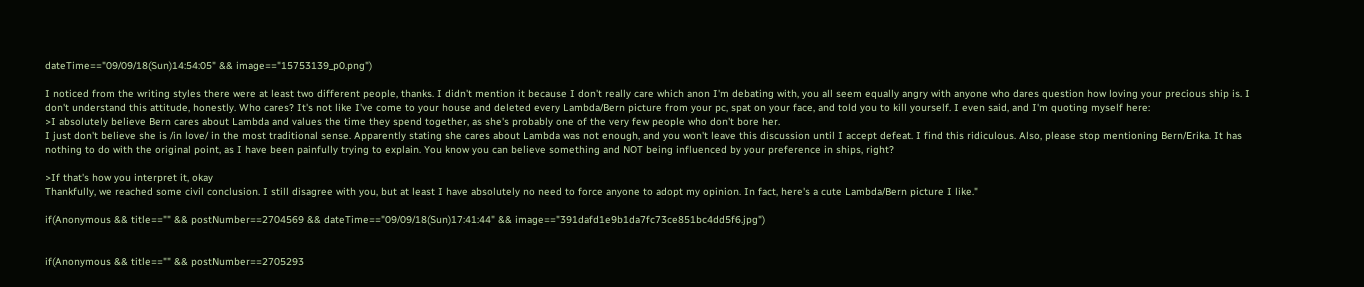dateTime=="09/09/18(Sun)14:54:05" && image=="15753139_p0.png")

I noticed from the writing styles there were at least two different people, thanks. I didn't mention it because I don't really care which anon I'm debating with, you all seem equally angry with anyone who dares question how loving your precious ship is. I don't understand this attitude, honestly. Who cares? It's not like I've come to your house and deleted every Lambda/Bern picture from your pc, spat on your face, and told you to kill yourself. I even said, and I'm quoting myself here:
>I absolutely believe Bern cares about Lambda and values the time they spend together, as she's probably one of the very few people who don't bore her.
I just don't believe she is /in love/ in the most traditional sense. Apparently stating she cares about Lambda was not enough, and you won't leave this discussion until I accept defeat. I find this ridiculous. Also, please stop mentioning Bern/Erika. It has nothing to do with the original point, as I have been painfully trying to explain. You know you can believe something and NOT being influenced by your preference in ships, right?

>If that's how you interpret it, okay
Thankfully, we reached some civil conclusion. I still disagree with you, but at least I have absolutely no need to force anyone to adopt my opinion. In fact, here's a cute Lambda/Bern picture I like."

if(Anonymous && title=="" && postNumber==2704569 && dateTime=="09/09/18(Sun)17:41:44" && image=="391dafd1e9b1da7fc73ce851bc4dd5f6.jpg")


if(Anonymous && title=="" && postNumber==2705293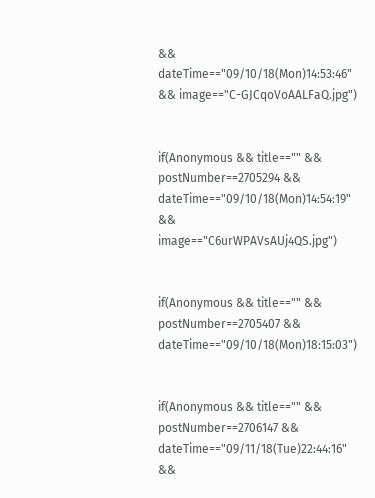&& dateTime=="09/10/18(Mon)14:53:46" && image=="C-GJCqoVoAALFaQ.jpg")


if(Anonymous && title=="" && postNumber==2705294 && dateTime=="09/10/18(Mon)14:54:19" && image=="C6urWPAVsAUj4QS.jpg")


if(Anonymous && title=="" && postNumber==2705407 && dateTime=="09/10/18(Mon)18:15:03")


if(Anonymous && title=="" && postNumber==2706147 && dateTime=="09/11/18(Tue)22:44:16" &&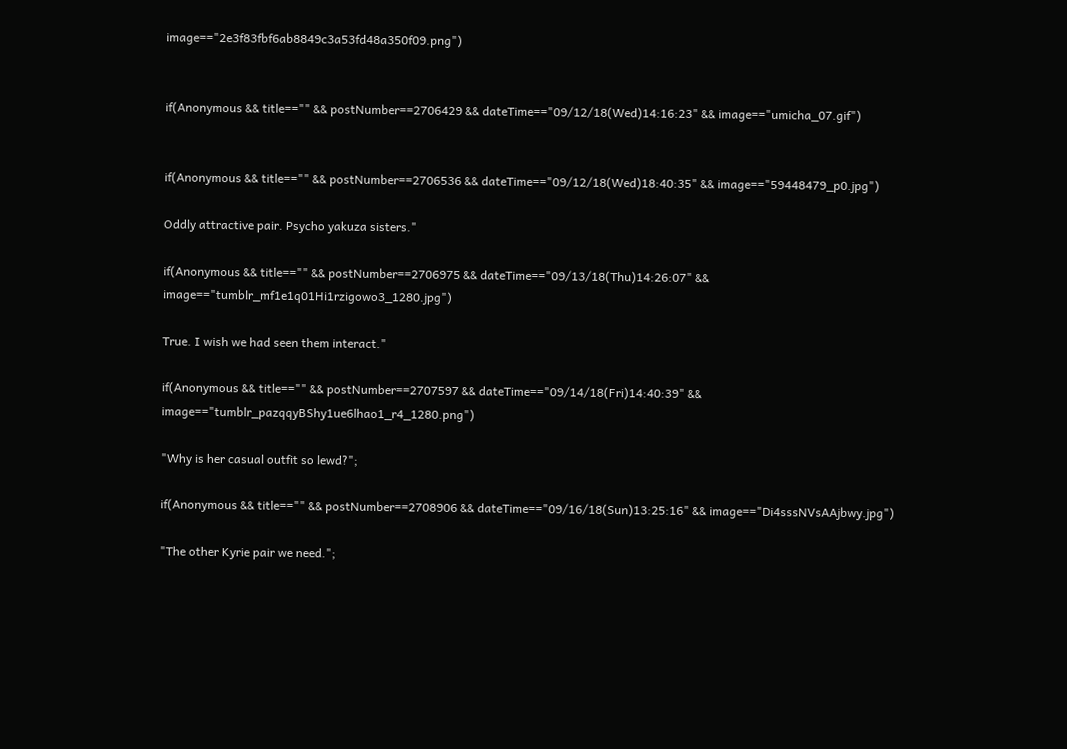image=="2e3f83fbf6ab8849c3a53fd48a350f09.png")


if(Anonymous && title=="" && postNumber==2706429 && dateTime=="09/12/18(Wed)14:16:23" && image=="umicha_07.gif")


if(Anonymous && title=="" && postNumber==2706536 && dateTime=="09/12/18(Wed)18:40:35" && image=="59448479_p0.jpg")

Oddly attractive pair. Psycho yakuza sisters."

if(Anonymous && title=="" && postNumber==2706975 && dateTime=="09/13/18(Thu)14:26:07" && image=="tumblr_mf1e1q01Hi1rzigowo3_1280.jpg")

True. I wish we had seen them interact."

if(Anonymous && title=="" && postNumber==2707597 && dateTime=="09/14/18(Fri)14:40:39" && image=="tumblr_pazqqyBShy1ue6lhao1_r4_1280.png")

"Why is her casual outfit so lewd?";

if(Anonymous && title=="" && postNumber==2708906 && dateTime=="09/16/18(Sun)13:25:16" && image=="Di4sssNVsAAjbwy.jpg")

"The other Kyrie pair we need.";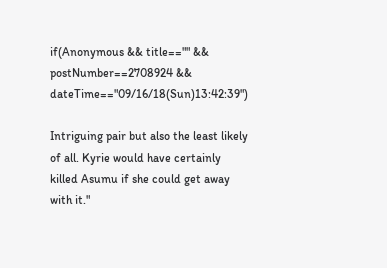if(Anonymous && title=="" && postNumber==2708924 && dateTime=="09/16/18(Sun)13:42:39")

Intriguing pair but also the least likely of all. Kyrie would have certainly killed Asumu if she could get away with it."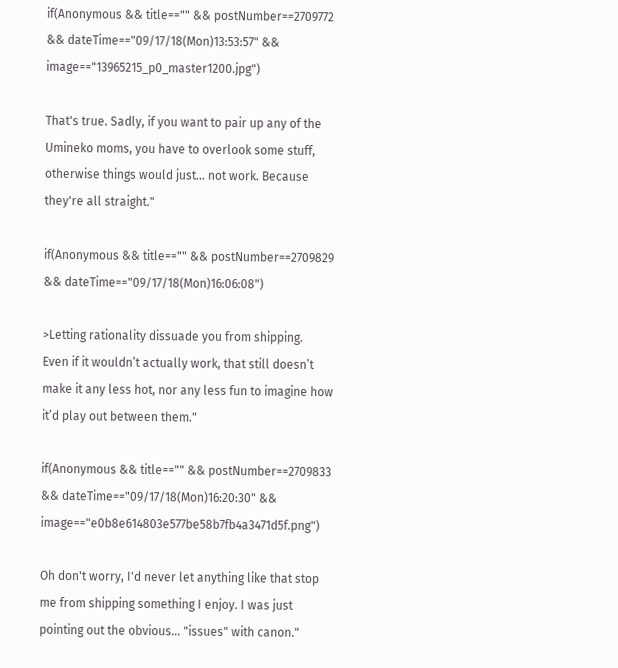if(Anonymous && title=="" && postNumber==2709772 && dateTime=="09/17/18(Mon)13:53:57" && image=="13965215_p0_master1200.jpg")

That's true. Sadly, if you want to pair up any of the Umineko moms, you have to overlook some stuff, otherwise things would just... not work. Because they're all straight."

if(Anonymous && title=="" && postNumber==2709829 && dateTime=="09/17/18(Mon)16:06:08")

>Letting rationality dissuade you from shipping.
Even if it wouldn’t actually work, that still doesn’t make it any less hot, nor any less fun to imagine how it’d play out between them."

if(Anonymous && title=="" && postNumber==2709833 && dateTime=="09/17/18(Mon)16:20:30" && image=="e0b8e614803e577be58b7fb4a3471d5f.png")

Oh don't worry, I'd never let anything like that stop me from shipping something I enjoy. I was just pointing out the obvious... "issues" with canon."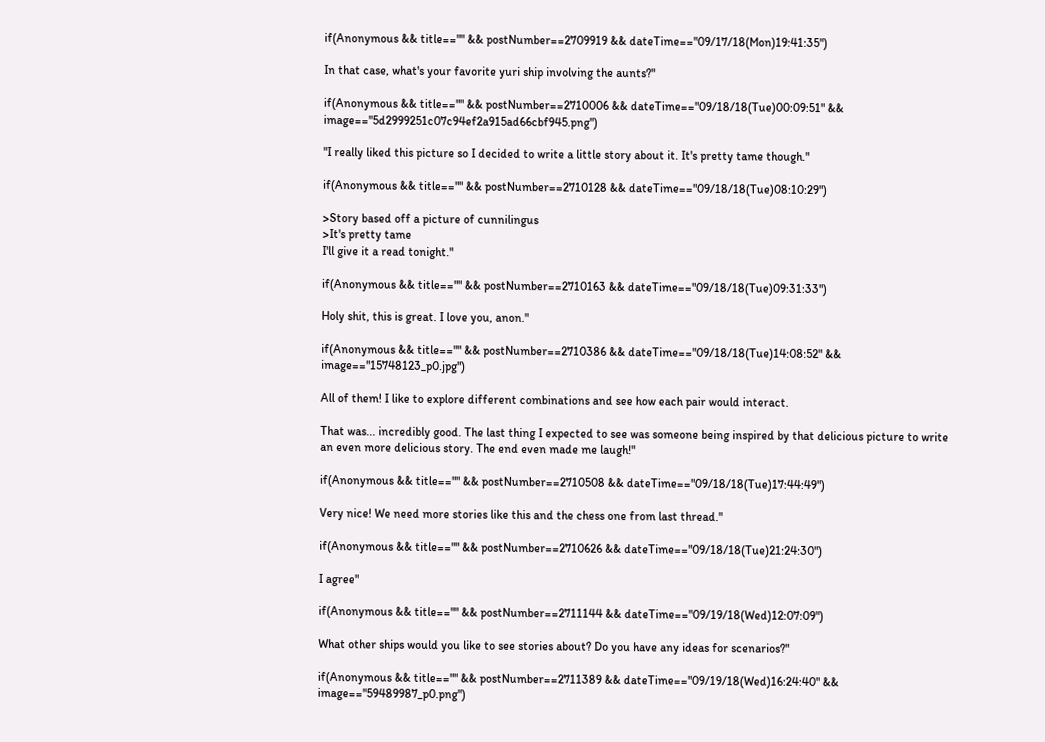if(Anonymous && title=="" && postNumber==2709919 && dateTime=="09/17/18(Mon)19:41:35")

In that case, what's your favorite yuri ship involving the aunts?"

if(Anonymous && title=="" && postNumber==2710006 && dateTime=="09/18/18(Tue)00:09:51" && image=="5d2999251c07c94ef2a915ad66cbf945.png")

"I really liked this picture so I decided to write a little story about it. It's pretty tame though."

if(Anonymous && title=="" && postNumber==2710128 && dateTime=="09/18/18(Tue)08:10:29")

>Story based off a picture of cunnilingus
>It's pretty tame
I'll give it a read tonight."

if(Anonymous && title=="" && postNumber==2710163 && dateTime=="09/18/18(Tue)09:31:33")

Holy shit, this is great. I love you, anon."

if(Anonymous && title=="" && postNumber==2710386 && dateTime=="09/18/18(Tue)14:08:52" && image=="15748123_p0.jpg")

All of them! I like to explore different combinations and see how each pair would interact.

That was... incredibly good. The last thing I expected to see was someone being inspired by that delicious picture to write an even more delicious story. The end even made me laugh!"

if(Anonymous && title=="" && postNumber==2710508 && dateTime=="09/18/18(Tue)17:44:49")

Very nice! We need more stories like this and the chess one from last thread."

if(Anonymous && title=="" && postNumber==2710626 && dateTime=="09/18/18(Tue)21:24:30")

I agree"

if(Anonymous && title=="" && postNumber==2711144 && dateTime=="09/19/18(Wed)12:07:09")

What other ships would you like to see stories about? Do you have any ideas for scenarios?"

if(Anonymous && title=="" && postNumber==2711389 && dateTime=="09/19/18(Wed)16:24:40" && image=="59489987_p0.png")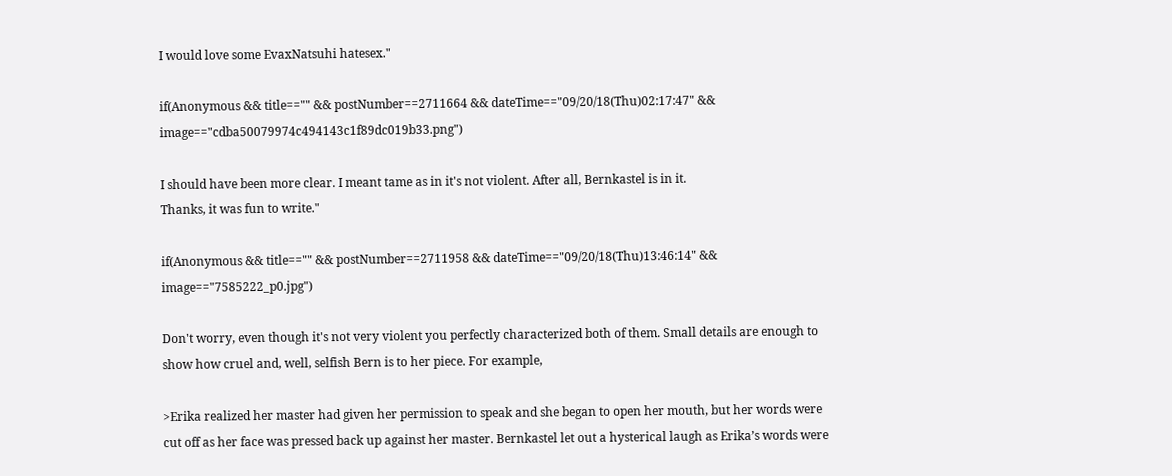I would love some EvaxNatsuhi hatesex."

if(Anonymous && title=="" && postNumber==2711664 && dateTime=="09/20/18(Thu)02:17:47" && image=="cdba50079974c494143c1f89dc019b33.png")

I should have been more clear. I meant tame as in it's not violent. After all, Bernkastel is in it.
Thanks, it was fun to write."

if(Anonymous && title=="" && postNumber==2711958 && dateTime=="09/20/18(Thu)13:46:14" && image=="7585222_p0.jpg")

Don't worry, even though it's not very violent you perfectly characterized both of them. Small details are enough to show how cruel and, well, selfish Bern is to her piece. For example,

>Erika realized her master had given her permission to speak and she began to open her mouth, but her words were cut off as her face was pressed back up against her master. Bernkastel let out a hysterical laugh as Erika’s words were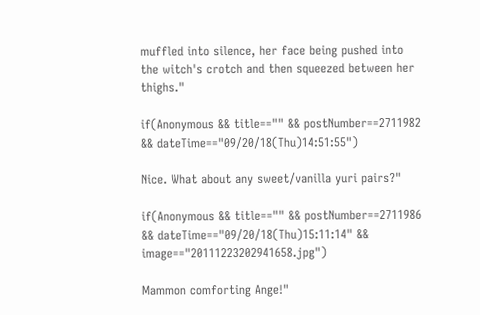muffled into silence, her face being pushed into the witch's crotch and then squeezed between her thighs."

if(Anonymous && title=="" && postNumber==2711982 && dateTime=="09/20/18(Thu)14:51:55")

Nice. What about any sweet/vanilla yuri pairs?"

if(Anonymous && title=="" && postNumber==2711986 && dateTime=="09/20/18(Thu)15:11:14" && image=="20111223202941658.jpg")

Mammon comforting Ange!"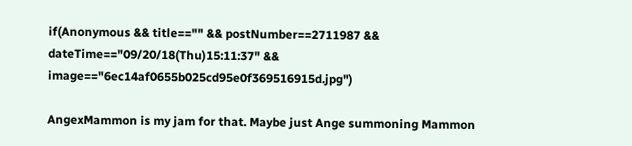if(Anonymous && title=="" && postNumber==2711987 && dateTime=="09/20/18(Thu)15:11:37" && image=="6ec14af0655b025cd95e0f369516915d.jpg")

AngexMammon is my jam for that. Maybe just Ange summoning Mammon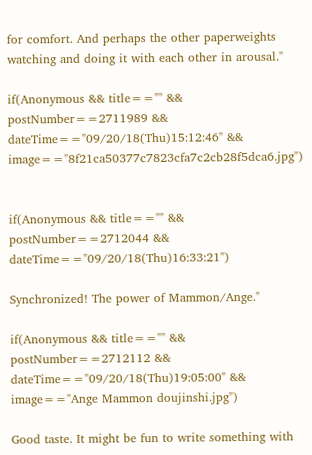for comfort. And perhaps the other paperweights watching and doing it with each other in arousal."

if(Anonymous && title=="" && postNumber==2711989 && dateTime=="09/20/18(Thu)15:12:46" && image=="8f21ca50377c7823cfa7c2cb28f5dca6.jpg")


if(Anonymous && title=="" && postNumber==2712044 && dateTime=="09/20/18(Thu)16:33:21")

Synchronized! The power of Mammon/Ange."

if(Anonymous && title=="" && postNumber==2712112 && dateTime=="09/20/18(Thu)19:05:00" && image=="Ange Mammon doujinshi.jpg")

Good taste. It might be fun to write something with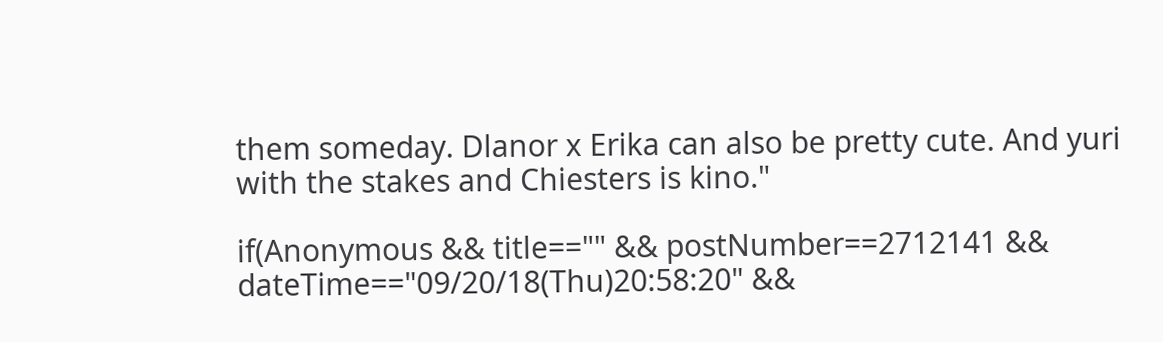them someday. Dlanor x Erika can also be pretty cute. And yuri with the stakes and Chiesters is kino."

if(Anonymous && title=="" && postNumber==2712141 && dateTime=="09/20/18(Thu)20:58:20" &&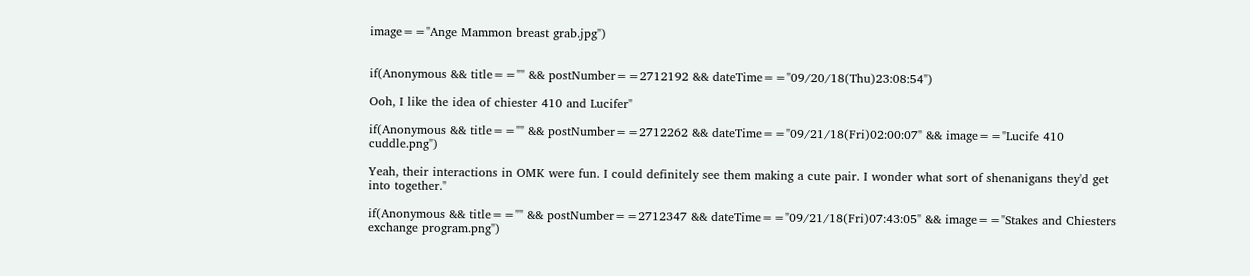image=="Ange Mammon breast grab.jpg")


if(Anonymous && title=="" && postNumber==2712192 && dateTime=="09/20/18(Thu)23:08:54")

Ooh, I like the idea of chiester 410 and Lucifer"

if(Anonymous && title=="" && postNumber==2712262 && dateTime=="09/21/18(Fri)02:00:07" && image=="Lucife 410 cuddle.png")

Yeah, their interactions in OMK were fun. I could definitely see them making a cute pair. I wonder what sort of shenanigans they'd get into together."

if(Anonymous && title=="" && postNumber==2712347 && dateTime=="09/21/18(Fri)07:43:05" && image=="Stakes and Chiesters exchange program.png")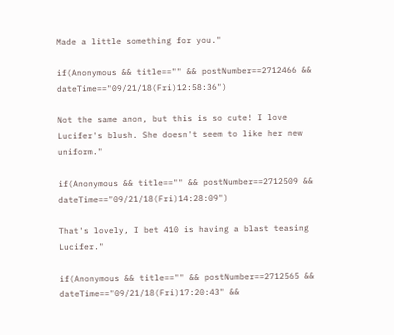Made a little something for you."

if(Anonymous && title=="" && postNumber==2712466 && dateTime=="09/21/18(Fri)12:58:36")

Not the same anon, but this is so cute! I love Lucifer's blush. She doesn't seem to like her new uniform."

if(Anonymous && title=="" && postNumber==2712509 && dateTime=="09/21/18(Fri)14:28:09")

That's lovely, I bet 410 is having a blast teasing Lucifer."

if(Anonymous && title=="" && postNumber==2712565 && dateTime=="09/21/18(Fri)17:20:43" &&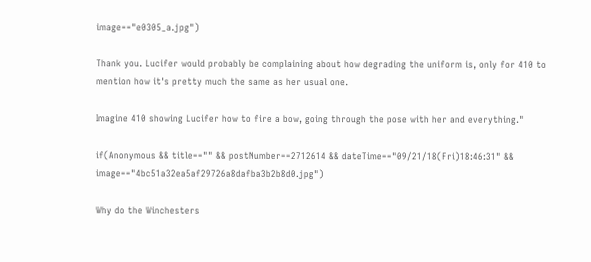image=="e0305_a.jpg")

Thank you. Lucifer would probably be complaining about how degrading the uniform is, only for 410 to mention how it's pretty much the same as her usual one.

Imagine 410 showing Lucifer how to fire a bow, going through the pose with her and everything."

if(Anonymous && title=="" && postNumber==2712614 && dateTime=="09/21/18(Fri)18:46:31" && image=="4bc51a32ea5af29726a8dafba3b2b8d0.jpg")

Why do the Winchesters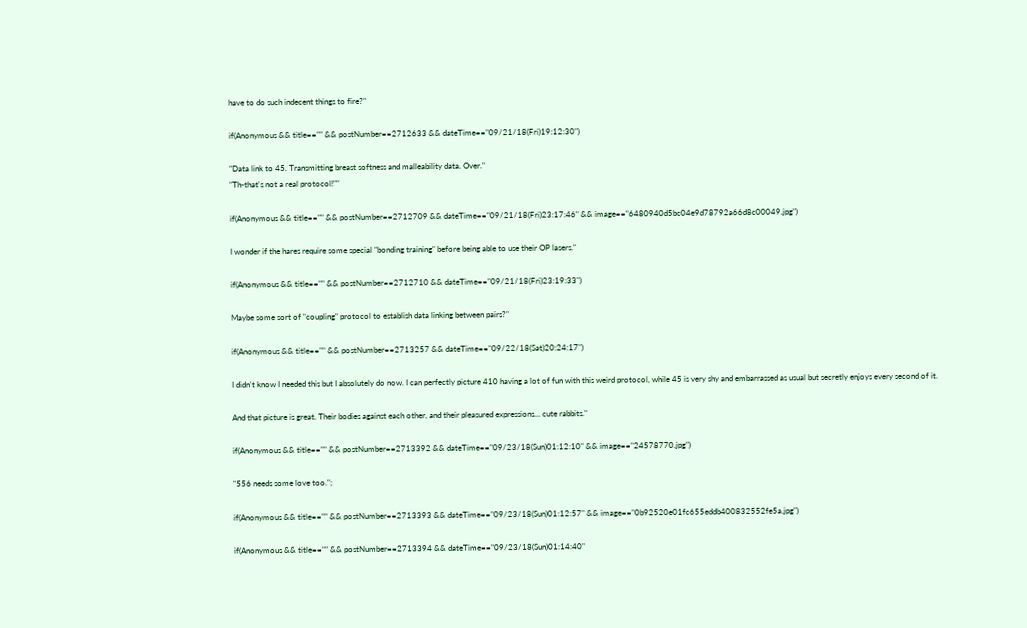have to do such indecent things to fire?"

if(Anonymous && title=="" && postNumber==2712633 && dateTime=="09/21/18(Fri)19:12:30")

"Data link to 45. Transmitting breast softness and malleability data. Over."
"Th-that's not a real protocol!""

if(Anonymous && title=="" && postNumber==2712709 && dateTime=="09/21/18(Fri)23:17:46" && image=="6480940d5bc04e9d78792a66d8c00049.jpg")

I wonder if the hares require some special "bonding training" before being able to use their OP lasers."

if(Anonymous && title=="" && postNumber==2712710 && dateTime=="09/21/18(Fri)23:19:33")

Maybe some sort of "coupling" protocol to establish data linking between pairs?"

if(Anonymous && title=="" && postNumber==2713257 && dateTime=="09/22/18(Sat)20:24:17")

I didn't know I needed this but I absolutely do now. I can perfectly picture 410 having a lot of fun with this weird protocol, while 45 is very shy and embarrassed as usual but secretly enjoys every second of it.

And that picture is great. Their bodies against each other, and their pleasured expressions... cute rabbits."

if(Anonymous && title=="" && postNumber==2713392 && dateTime=="09/23/18(Sun)01:12:10" && image=="24578770.jpg")

"556 needs some love too.";

if(Anonymous && title=="" && postNumber==2713393 && dateTime=="09/23/18(Sun)01:12:57" && image=="0b92520e01fc655eddb400832552fe5a.jpg")

if(Anonymous && title=="" && postNumber==2713394 && dateTime=="09/23/18(Sun)01:14:40"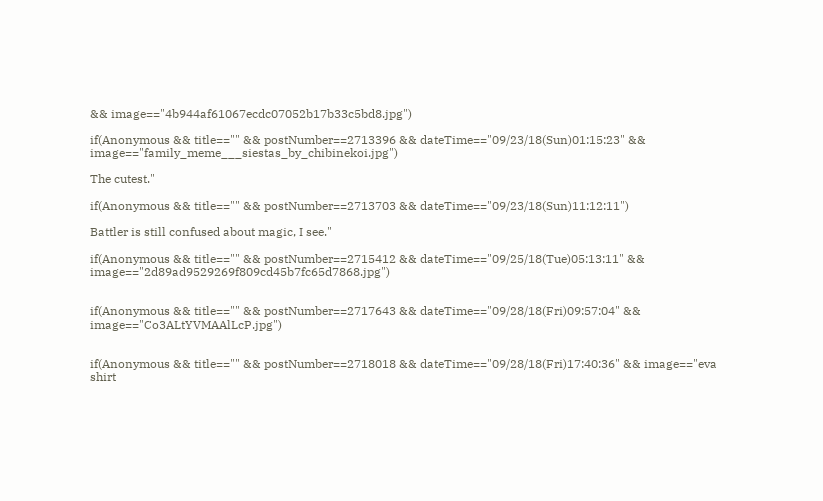&& image=="4b944af61067ecdc07052b17b33c5bd8.jpg")

if(Anonymous && title=="" && postNumber==2713396 && dateTime=="09/23/18(Sun)01:15:23" && image=="family_meme___siestas_by_chibinekoi.jpg")

The cutest."

if(Anonymous && title=="" && postNumber==2713703 && dateTime=="09/23/18(Sun)11:12:11")

Battler is still confused about magic, I see."

if(Anonymous && title=="" && postNumber==2715412 && dateTime=="09/25/18(Tue)05:13:11" && image=="2d89ad9529269f809cd45b7fc65d7868.jpg")


if(Anonymous && title=="" && postNumber==2717643 && dateTime=="09/28/18(Fri)09:57:04" && image=="Co3ALtYVMAAlLcP.jpg")


if(Anonymous && title=="" && postNumber==2718018 && dateTime=="09/28/18(Fri)17:40:36" && image=="eva shirt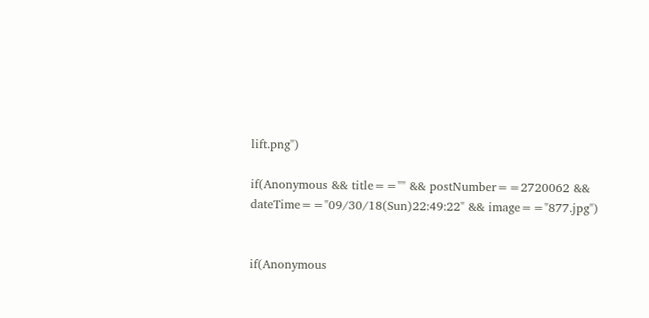lift.png")

if(Anonymous && title=="" && postNumber==2720062 && dateTime=="09/30/18(Sun)22:49:22" && image=="877.jpg")


if(Anonymous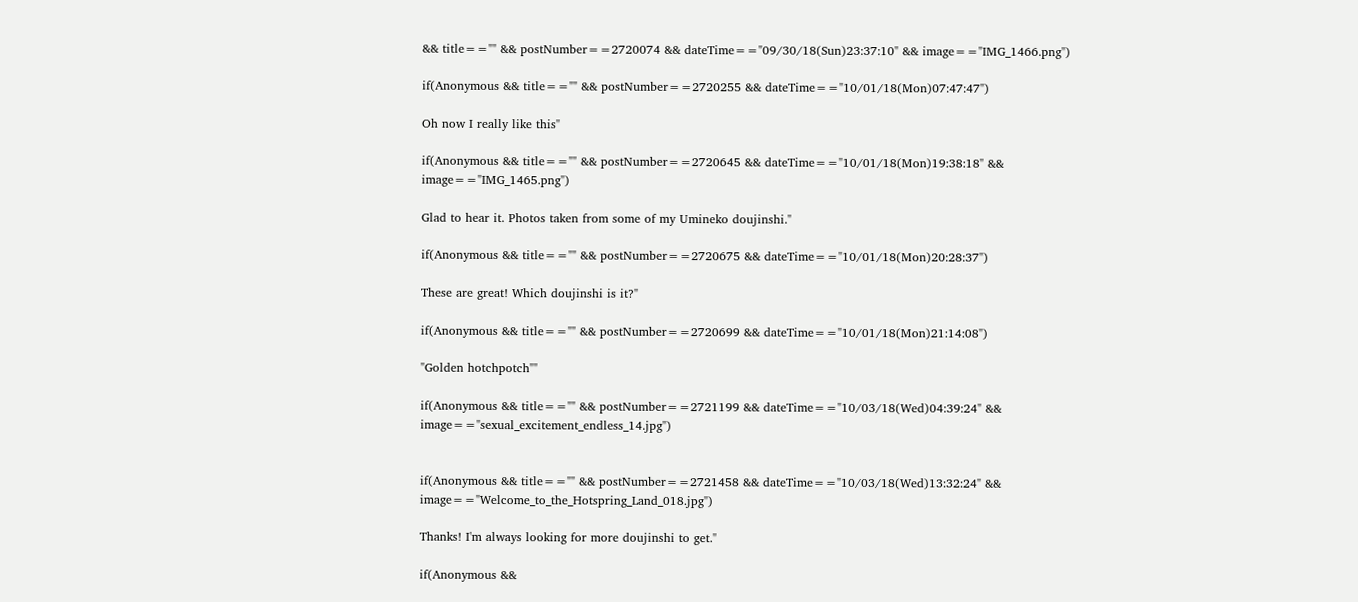&& title=="" && postNumber==2720074 && dateTime=="09/30/18(Sun)23:37:10" && image=="IMG_1466.png")

if(Anonymous && title=="" && postNumber==2720255 && dateTime=="10/01/18(Mon)07:47:47")

Oh now I really like this"

if(Anonymous && title=="" && postNumber==2720645 && dateTime=="10/01/18(Mon)19:38:18" && image=="IMG_1465.png")

Glad to hear it. Photos taken from some of my Umineko doujinshi."

if(Anonymous && title=="" && postNumber==2720675 && dateTime=="10/01/18(Mon)20:28:37")

These are great! Which doujinshi is it?"

if(Anonymous && title=="" && postNumber==2720699 && dateTime=="10/01/18(Mon)21:14:08")

"Golden hotchpotch""

if(Anonymous && title=="" && postNumber==2721199 && dateTime=="10/03/18(Wed)04:39:24" && image=="sexual_excitement_endless_14.jpg")


if(Anonymous && title=="" && postNumber==2721458 && dateTime=="10/03/18(Wed)13:32:24" && image=="Welcome_to_the_Hotspring_Land_018.jpg")

Thanks! I'm always looking for more doujinshi to get."

if(Anonymous &&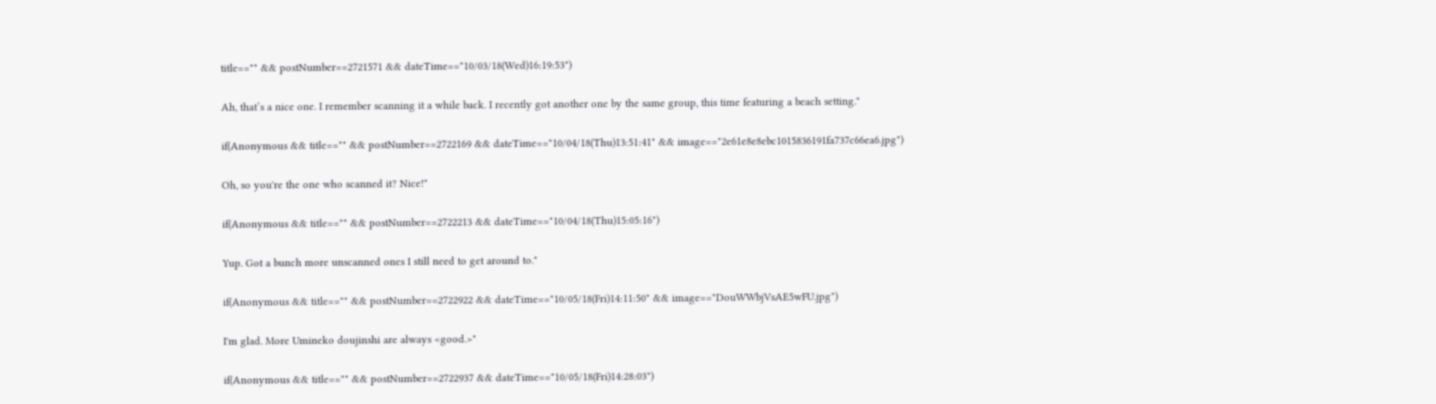title=="" && postNumber==2721571 && dateTime=="10/03/18(Wed)16:19:53")

Ah, that’s a nice one. I remember scanning it a while back. I recently got another one by the same group, this time featuring a beach setting."

if(Anonymous && title=="" && postNumber==2722169 && dateTime=="10/04/18(Thu)13:51:41" && image=="2e61e8e8ebc1015836191fa737c66ea6.jpg")

Oh, so you're the one who scanned it? Nice!"

if(Anonymous && title=="" && postNumber==2722213 && dateTime=="10/04/18(Thu)15:05:16")

Yup. Got a bunch more unscanned ones I still need to get around to."

if(Anonymous && title=="" && postNumber==2722922 && dateTime=="10/05/18(Fri)14:11:50" && image=="DouWWbjVsAE5wFU.jpg")

I'm glad. More Umineko doujinshi are always <good.>"

if(Anonymous && title=="" && postNumber==2722937 && dateTime=="10/05/18(Fri)14:28:03")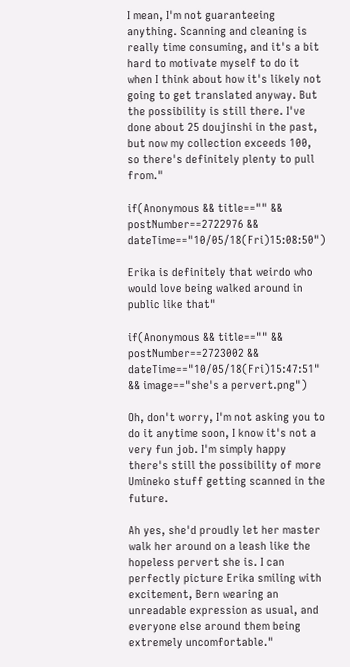I mean, I'm not guaranteeing anything. Scanning and cleaning is really time consuming, and it's a bit hard to motivate myself to do it when I think about how it's likely not going to get translated anyway. But the possibility is still there. I've done about 25 doujinshi in the past, but now my collection exceeds 100, so there's definitely plenty to pull from."

if(Anonymous && title=="" && postNumber==2722976 && dateTime=="10/05/18(Fri)15:08:50")

Erika is definitely that weirdo who would love being walked around in public like that"

if(Anonymous && title=="" && postNumber==2723002 && dateTime=="10/05/18(Fri)15:47:51" && image=="she's a pervert.png")

Oh, don't worry, I'm not asking you to do it anytime soon, I know it's not a very fun job. I'm simply happy there's still the possibility of more Umineko stuff getting scanned in the future.

Ah yes, she'd proudly let her master walk her around on a leash like the hopeless pervert she is. I can perfectly picture Erika smiling with excitement, Bern wearing an unreadable expression as usual, and everyone else around them being extremely uncomfortable."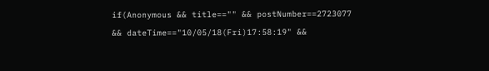if(Anonymous && title=="" && postNumber==2723077 && dateTime=="10/05/18(Fri)17:58:19" &&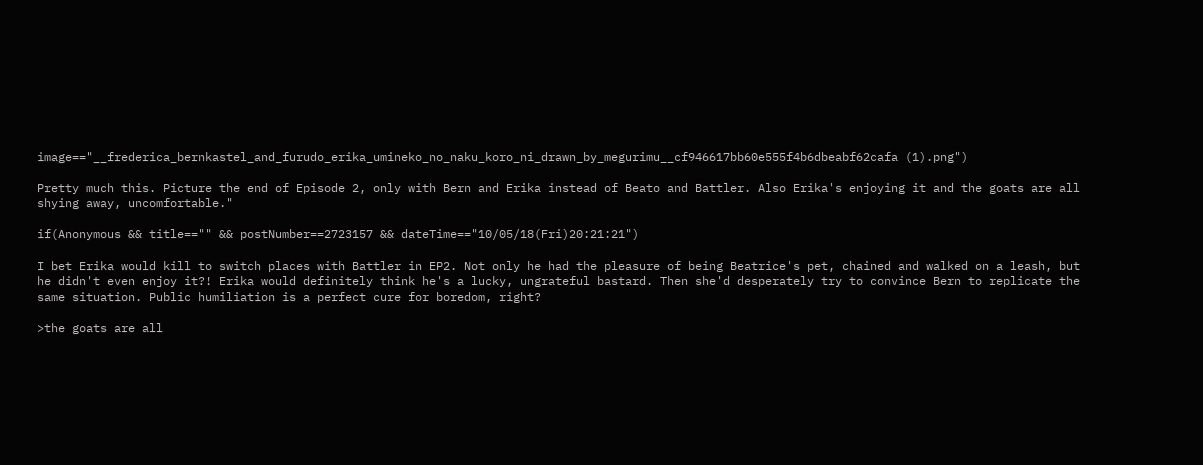image=="__frederica_bernkastel_and_furudo_erika_umineko_no_naku_koro_ni_drawn_by_megurimu__cf946617bb60e555f4b6dbeabf62cafa (1).png")

Pretty much this. Picture the end of Episode 2, only with Bern and Erika instead of Beato and Battler. Also Erika's enjoying it and the goats are all shying away, uncomfortable."

if(Anonymous && title=="" && postNumber==2723157 && dateTime=="10/05/18(Fri)20:21:21")

I bet Erika would kill to switch places with Battler in EP2. Not only he had the pleasure of being Beatrice's pet, chained and walked on a leash, but he didn't even enjoy it?! Erika would definitely think he's a lucky, ungrateful bastard. Then she'd desperately try to convince Bern to replicate the same situation. Public humiliation is a perfect cure for boredom, right?

>the goats are all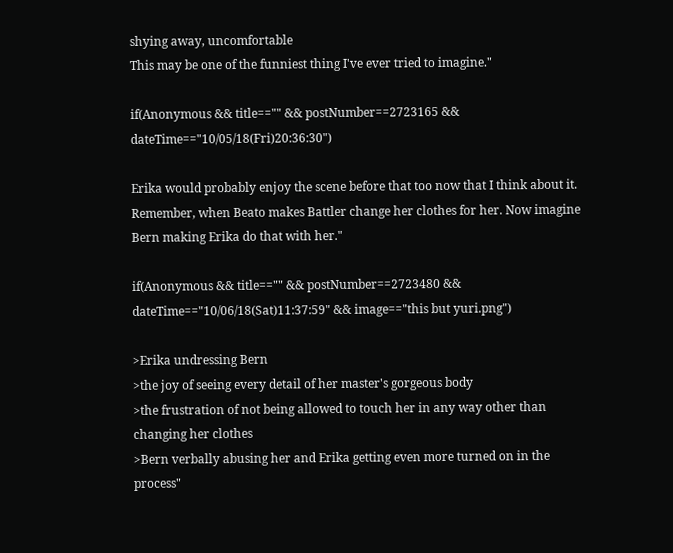shying away, uncomfortable
This may be one of the funniest thing I've ever tried to imagine."

if(Anonymous && title=="" && postNumber==2723165 && dateTime=="10/05/18(Fri)20:36:30")

Erika would probably enjoy the scene before that too now that I think about it. Remember, when Beato makes Battler change her clothes for her. Now imagine Bern making Erika do that with her."

if(Anonymous && title=="" && postNumber==2723480 && dateTime=="10/06/18(Sat)11:37:59" && image=="this but yuri.png")

>Erika undressing Bern
>the joy of seeing every detail of her master's gorgeous body
>the frustration of not being allowed to touch her in any way other than changing her clothes
>Bern verbally abusing her and Erika getting even more turned on in the process"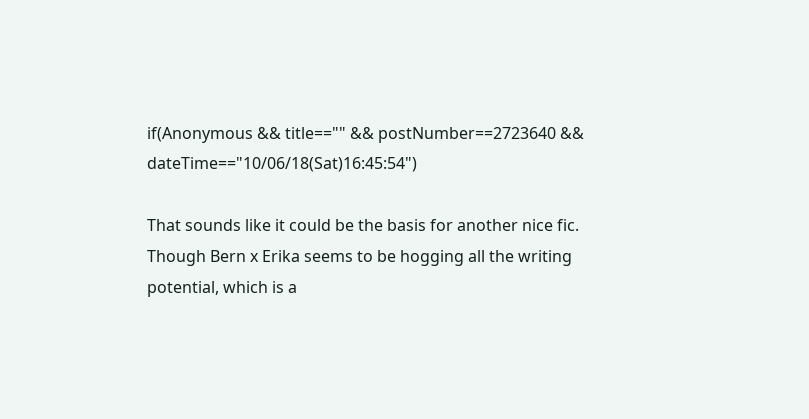if(Anonymous && title=="" && postNumber==2723640 && dateTime=="10/06/18(Sat)16:45:54")

That sounds like it could be the basis for another nice fic. Though Bern x Erika seems to be hogging all the writing potential, which is a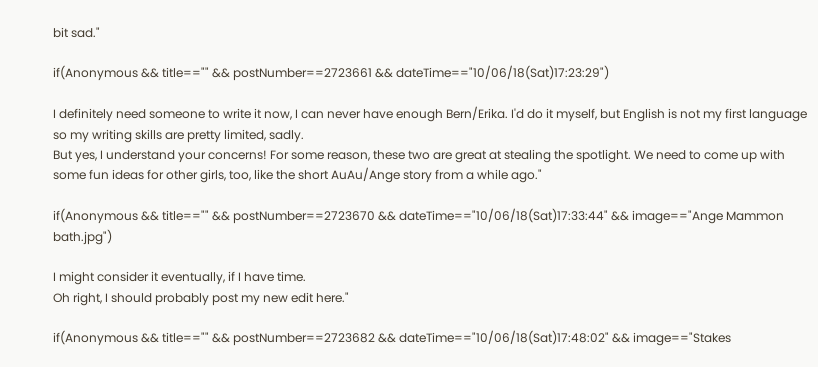bit sad."

if(Anonymous && title=="" && postNumber==2723661 && dateTime=="10/06/18(Sat)17:23:29")

I definitely need someone to write it now, I can never have enough Bern/Erika. I'd do it myself, but English is not my first language so my writing skills are pretty limited, sadly.
But yes, I understand your concerns! For some reason, these two are great at stealing the spotlight. We need to come up with some fun ideas for other girls, too, like the short AuAu/Ange story from a while ago."

if(Anonymous && title=="" && postNumber==2723670 && dateTime=="10/06/18(Sat)17:33:44" && image=="Ange Mammon bath.jpg")

I might consider it eventually, if I have time.
Oh right, I should probably post my new edit here."

if(Anonymous && title=="" && postNumber==2723682 && dateTime=="10/06/18(Sat)17:48:02" && image=="Stakes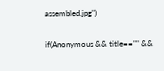assembled.jpg")

if(Anonymous && title=="" &&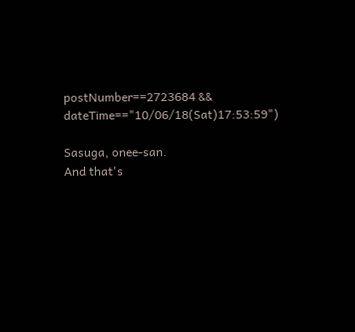postNumber==2723684 && dateTime=="10/06/18(Sat)17:53:59")

Sasuga, onee-san.
And that's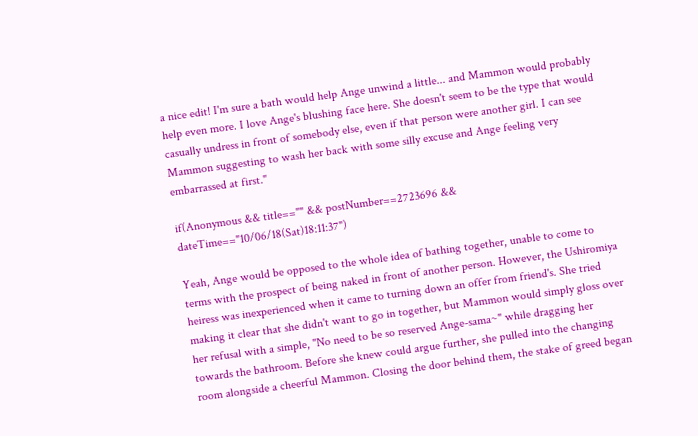a nice edit! I'm sure a bath would help Ange unwind a little... and Mammon would probably help even more. I love Ange's blushing face here. She doesn't seem to be the type that would casually undress in front of somebody else, even if that person were another girl. I can see Mammon suggesting to wash her back with some silly excuse and Ange feeling very embarrassed at first."

if(Anonymous && title=="" && postNumber==2723696 && dateTime=="10/06/18(Sat)18:11:37")

Yeah, Ange would be opposed to the whole idea of bathing together, unable to come to terms with the prospect of being naked in front of another person. However, the Ushiromiya heiress was inexperienced when it came to turning down an offer from friend's. She tried making it clear that she didn't want to go in together, but Mammon would simply gloss over her refusal with a simple, "No need to be so reserved Ange-sama~" while dragging her towards the bathroom. Before she knew could argue further, she pulled into the changing room alongside a cheerful Mammon. Closing the door behind them, the stake of greed began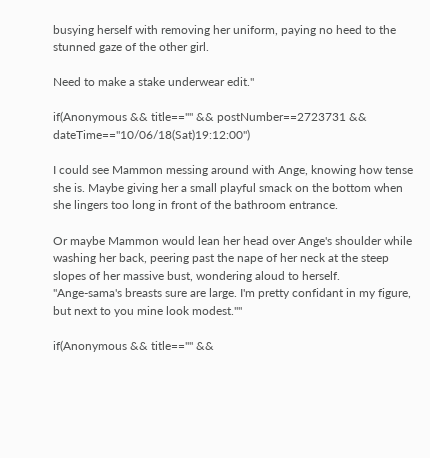busying herself with removing her uniform, paying no heed to the stunned gaze of the other girl.

Need to make a stake underwear edit."

if(Anonymous && title=="" && postNumber==2723731 && dateTime=="10/06/18(Sat)19:12:00")

I could see Mammon messing around with Ange, knowing how tense she is. Maybe giving her a small playful smack on the bottom when she lingers too long in front of the bathroom entrance.

Or maybe Mammon would lean her head over Ange's shoulder while washing her back, peering past the nape of her neck at the steep slopes of her massive bust, wondering aloud to herself.
"Ange-sama's breasts sure are large. I'm pretty confidant in my figure, but next to you mine look modest.""

if(Anonymous && title=="" &&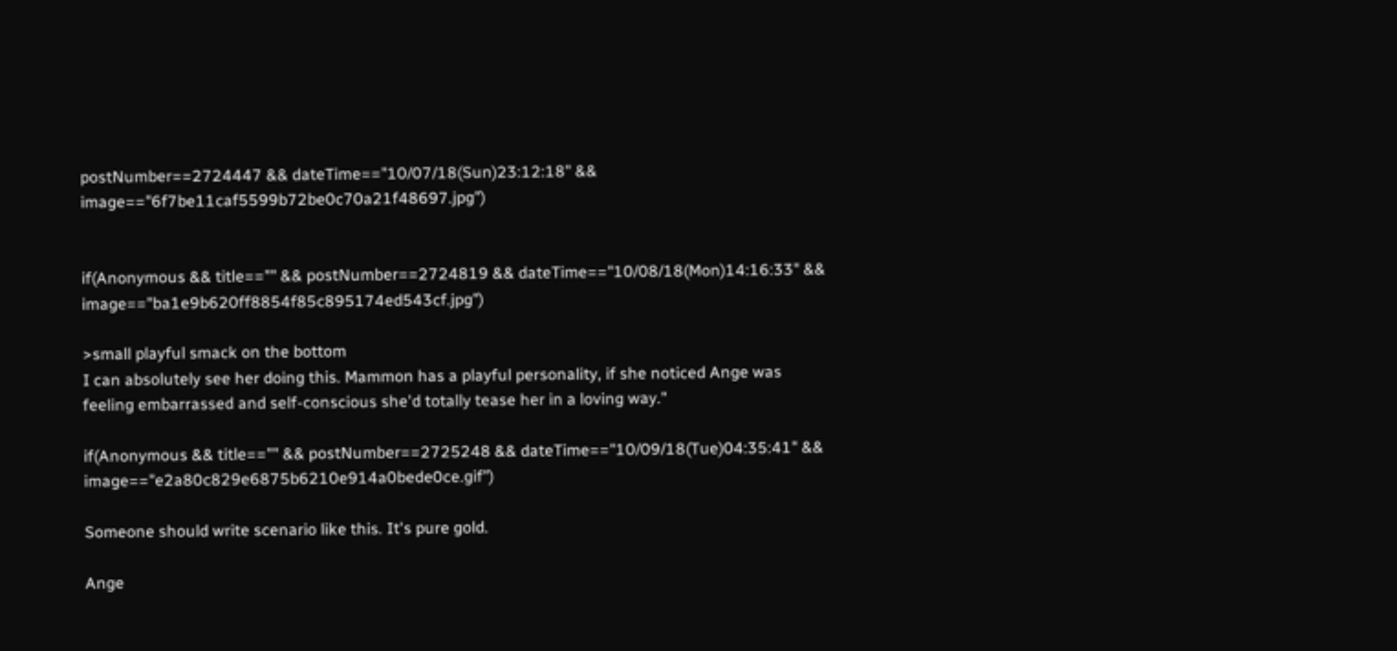postNumber==2724447 && dateTime=="10/07/18(Sun)23:12:18" && image=="6f7be11caf5599b72be0c70a21f48697.jpg")


if(Anonymous && title=="" && postNumber==2724819 && dateTime=="10/08/18(Mon)14:16:33" && image=="ba1e9b620ff8854f85c895174ed543cf.jpg")

>small playful smack on the bottom
I can absolutely see her doing this. Mammon has a playful personality, if she noticed Ange was feeling embarrassed and self-conscious she'd totally tease her in a loving way."

if(Anonymous && title=="" && postNumber==2725248 && dateTime=="10/09/18(Tue)04:35:41" && image=="e2a80c829e6875b6210e914a0bede0ce.gif")

Someone should write scenario like this. It's pure gold.

Ange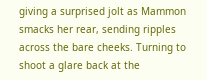giving a surprised jolt as Mammon smacks her rear, sending ripples across the bare cheeks. Turning to shoot a glare back at the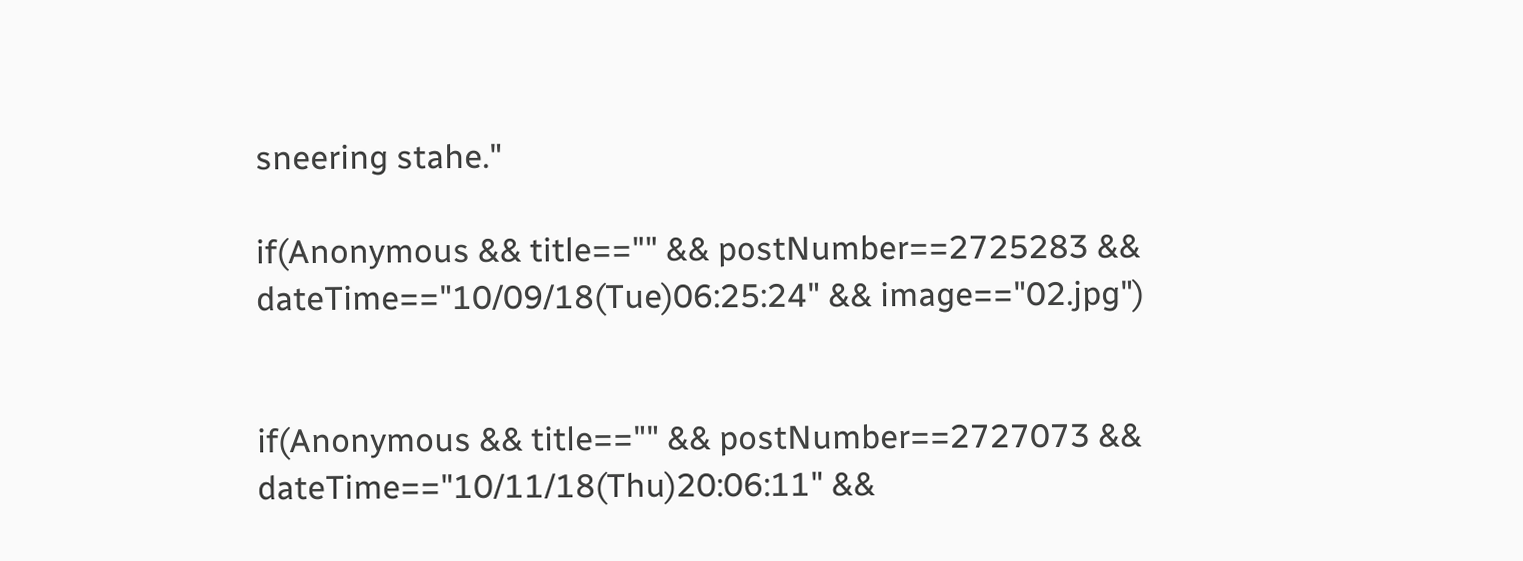sneering stahe."

if(Anonymous && title=="" && postNumber==2725283 && dateTime=="10/09/18(Tue)06:25:24" && image=="02.jpg")


if(Anonymous && title=="" && postNumber==2727073 && dateTime=="10/11/18(Thu)20:06:11" &&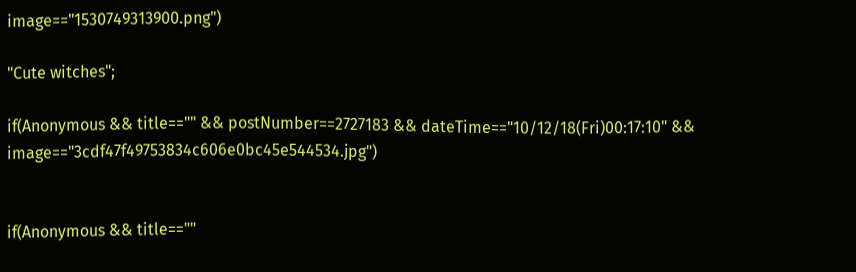image=="1530749313900.png")

"Cute witches";

if(Anonymous && title=="" && postNumber==2727183 && dateTime=="10/12/18(Fri)00:17:10" && image=="3cdf47f49753834c606e0bc45e544534.jpg")


if(Anonymous && title==""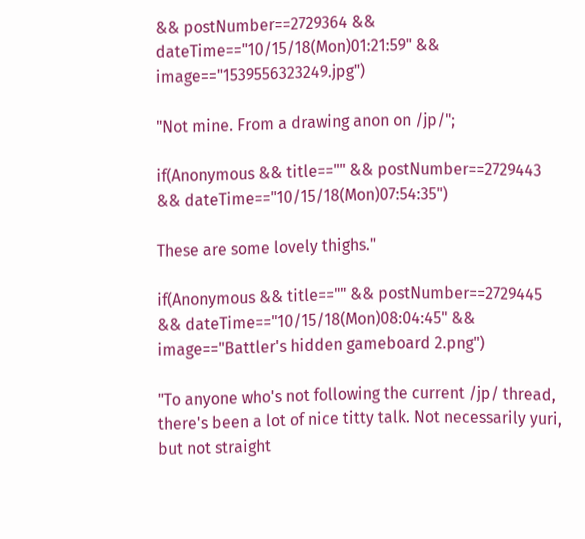&& postNumber==2729364 && dateTime=="10/15/18(Mon)01:21:59" && image=="1539556323249.jpg")

"Not mine. From a drawing anon on /jp/";

if(Anonymous && title=="" && postNumber==2729443 && dateTime=="10/15/18(Mon)07:54:35")

These are some lovely thighs."

if(Anonymous && title=="" && postNumber==2729445 && dateTime=="10/15/18(Mon)08:04:45" && image=="Battler's hidden gameboard 2.png")

"To anyone who's not following the current /jp/ thread, there's been a lot of nice titty talk. Not necessarily yuri, but not straight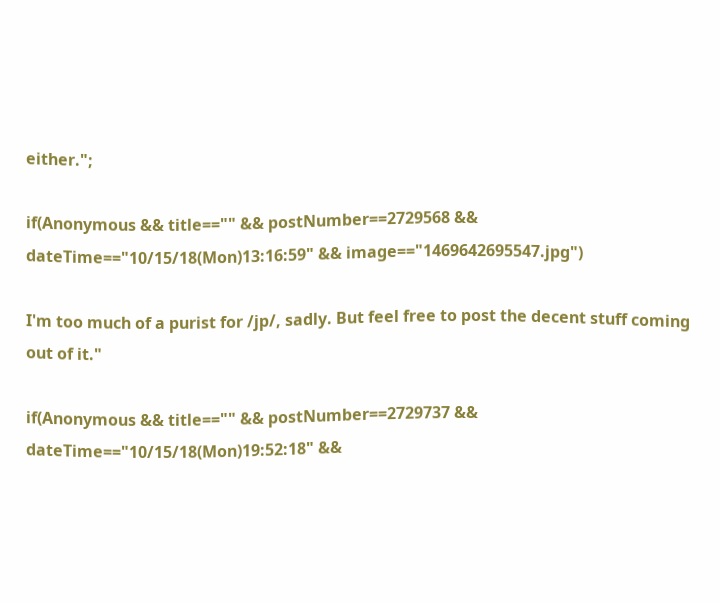either.";

if(Anonymous && title=="" && postNumber==2729568 && dateTime=="10/15/18(Mon)13:16:59" && image=="1469642695547.jpg")

I'm too much of a purist for /jp/, sadly. But feel free to post the decent stuff coming out of it."

if(Anonymous && title=="" && postNumber==2729737 && dateTime=="10/15/18(Mon)19:52:18" &&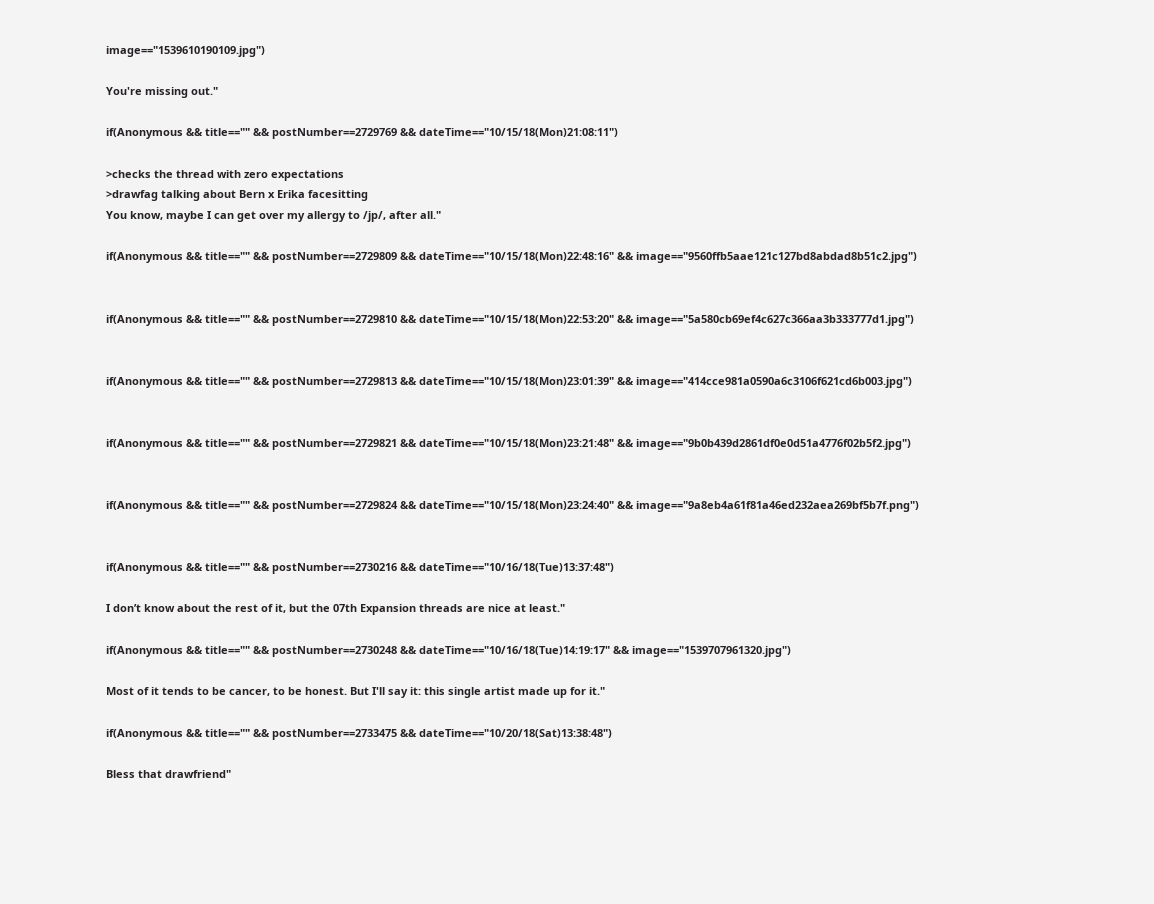image=="1539610190109.jpg")

You're missing out."

if(Anonymous && title=="" && postNumber==2729769 && dateTime=="10/15/18(Mon)21:08:11")

>checks the thread with zero expectations
>drawfag talking about Bern x Erika facesitting
You know, maybe I can get over my allergy to /jp/, after all."

if(Anonymous && title=="" && postNumber==2729809 && dateTime=="10/15/18(Mon)22:48:16" && image=="9560ffb5aae121c127bd8abdad8b51c2.jpg")


if(Anonymous && title=="" && postNumber==2729810 && dateTime=="10/15/18(Mon)22:53:20" && image=="5a580cb69ef4c627c366aa3b333777d1.jpg")


if(Anonymous && title=="" && postNumber==2729813 && dateTime=="10/15/18(Mon)23:01:39" && image=="414cce981a0590a6c3106f621cd6b003.jpg")


if(Anonymous && title=="" && postNumber==2729821 && dateTime=="10/15/18(Mon)23:21:48" && image=="9b0b439d2861df0e0d51a4776f02b5f2.jpg")


if(Anonymous && title=="" && postNumber==2729824 && dateTime=="10/15/18(Mon)23:24:40" && image=="9a8eb4a61f81a46ed232aea269bf5b7f.png")


if(Anonymous && title=="" && postNumber==2730216 && dateTime=="10/16/18(Tue)13:37:48")

I don’t know about the rest of it, but the 07th Expansion threads are nice at least."

if(Anonymous && title=="" && postNumber==2730248 && dateTime=="10/16/18(Tue)14:19:17" && image=="1539707961320.jpg")

Most of it tends to be cancer, to be honest. But I'll say it: this single artist made up for it."

if(Anonymous && title=="" && postNumber==2733475 && dateTime=="10/20/18(Sat)13:38:48")

Bless that drawfriend"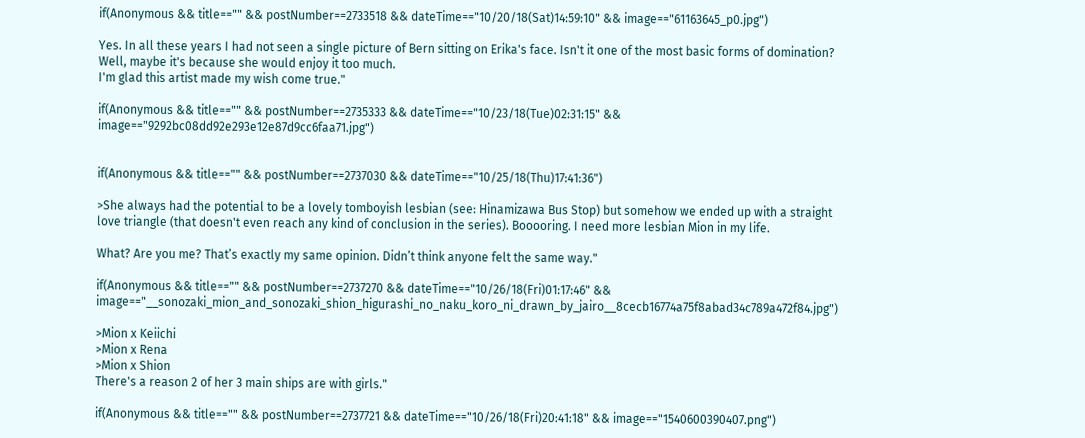if(Anonymous && title=="" && postNumber==2733518 && dateTime=="10/20/18(Sat)14:59:10" && image=="61163645_p0.jpg")

Yes. In all these years I had not seen a single picture of Bern sitting on Erika's face. Isn't it one of the most basic forms of domination? Well, maybe it's because she would enjoy it too much.
I'm glad this artist made my wish come true."

if(Anonymous && title=="" && postNumber==2735333 && dateTime=="10/23/18(Tue)02:31:15" && image=="9292bc08dd92e293e12e87d9cc6faa71.jpg")


if(Anonymous && title=="" && postNumber==2737030 && dateTime=="10/25/18(Thu)17:41:36")

>She always had the potential to be a lovely tomboyish lesbian (see: Hinamizawa Bus Stop) but somehow we ended up with a straight love triangle (that doesn't even reach any kind of conclusion in the series). Booooring. I need more lesbian Mion in my life.

What? Are you me? That’s exactly my same opinion. Didn’t think anyone felt the same way."

if(Anonymous && title=="" && postNumber==2737270 && dateTime=="10/26/18(Fri)01:17:46" && image=="__sonozaki_mion_and_sonozaki_shion_higurashi_no_naku_koro_ni_drawn_by_jairo__8cecb16774a75f8abad34c789a472f84.jpg")

>Mion x Keiichi
>Mion x Rena
>Mion x Shion
There's a reason 2 of her 3 main ships are with girls."

if(Anonymous && title=="" && postNumber==2737721 && dateTime=="10/26/18(Fri)20:41:18" && image=="1540600390407.png")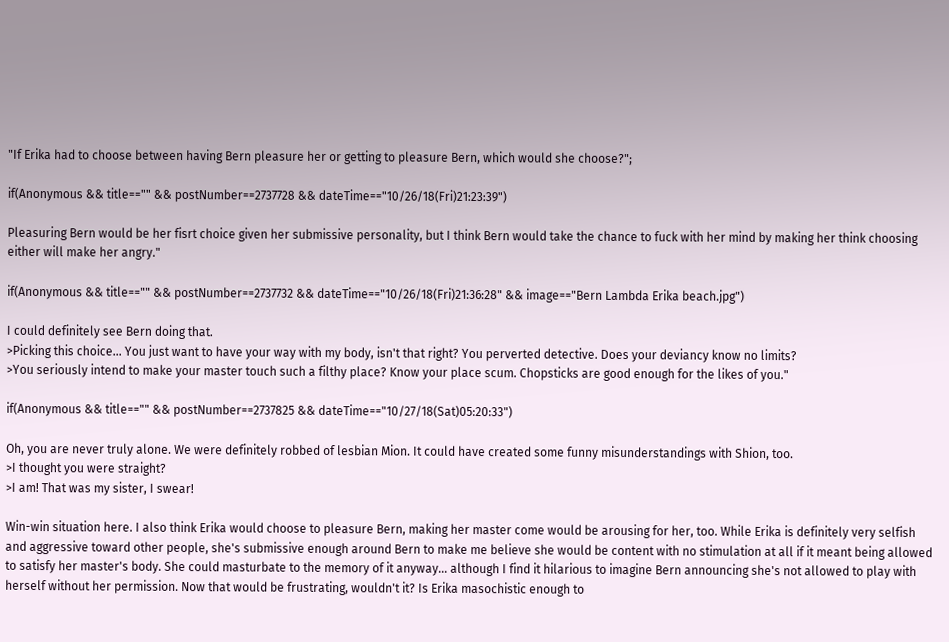"If Erika had to choose between having Bern pleasure her or getting to pleasure Bern, which would she choose?";

if(Anonymous && title=="" && postNumber==2737728 && dateTime=="10/26/18(Fri)21:23:39")

Pleasuring Bern would be her fisrt choice given her submissive personality, but I think Bern would take the chance to fuck with her mind by making her think choosing either will make her angry."

if(Anonymous && title=="" && postNumber==2737732 && dateTime=="10/26/18(Fri)21:36:28" && image=="Bern Lambda Erika beach.jpg")

I could definitely see Bern doing that.
>Picking this choice... You just want to have your way with my body, isn't that right? You perverted detective. Does your deviancy know no limits?
>You seriously intend to make your master touch such a filthy place? Know your place scum. Chopsticks are good enough for the likes of you."

if(Anonymous && title=="" && postNumber==2737825 && dateTime=="10/27/18(Sat)05:20:33")

Oh, you are never truly alone. We were definitely robbed of lesbian Mion. It could have created some funny misunderstandings with Shion, too.
>I thought you were straight?
>I am! That was my sister, I swear!

Win-win situation here. I also think Erika would choose to pleasure Bern, making her master come would be arousing for her, too. While Erika is definitely very selfish and aggressive toward other people, she's submissive enough around Bern to make me believe she would be content with no stimulation at all if it meant being allowed to satisfy her master's body. She could masturbate to the memory of it anyway... although I find it hilarious to imagine Bern announcing she's not allowed to play with herself without her permission. Now that would be frustrating, wouldn't it? Is Erika masochistic enough to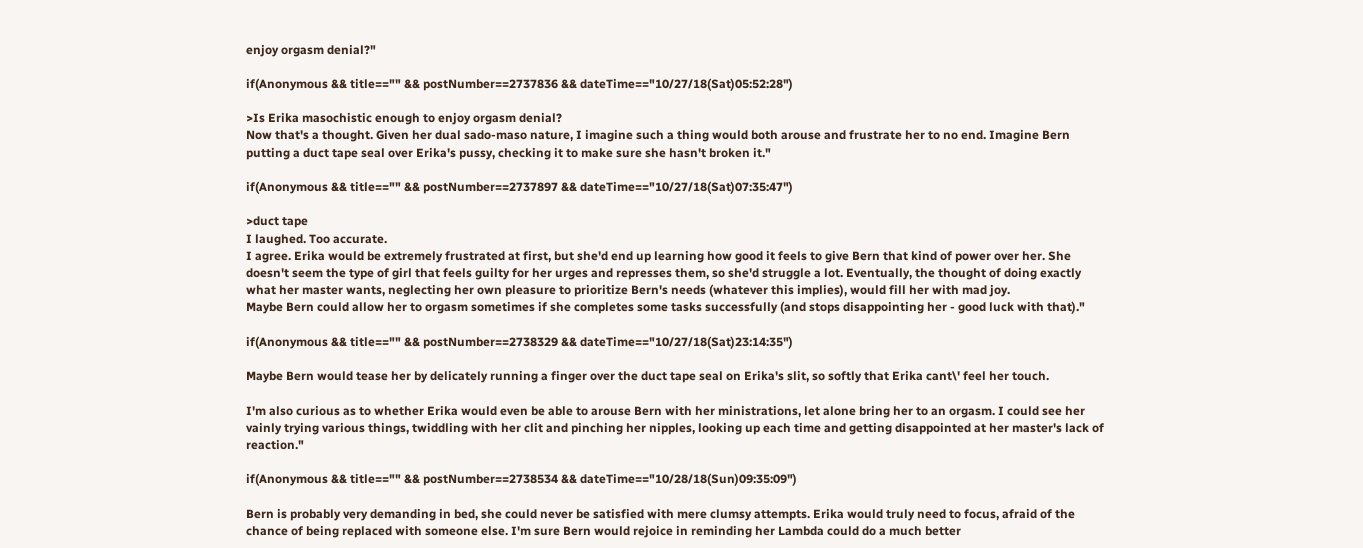enjoy orgasm denial?"

if(Anonymous && title=="" && postNumber==2737836 && dateTime=="10/27/18(Sat)05:52:28")

>Is Erika masochistic enough to enjoy orgasm denial?
Now that's a thought. Given her dual sado-maso nature, I imagine such a thing would both arouse and frustrate her to no end. Imagine Bern putting a duct tape seal over Erika's pussy, checking it to make sure she hasn't broken it."

if(Anonymous && title=="" && postNumber==2737897 && dateTime=="10/27/18(Sat)07:35:47")

>duct tape
I laughed. Too accurate.
I agree. Erika would be extremely frustrated at first, but she'd end up learning how good it feels to give Bern that kind of power over her. She doesn't seem the type of girl that feels guilty for her urges and represses them, so she'd struggle a lot. Eventually, the thought of doing exactly what her master wants, neglecting her own pleasure to prioritize Bern's needs (whatever this implies), would fill her with mad joy.
Maybe Bern could allow her to orgasm sometimes if she completes some tasks successfully (and stops disappointing her - good luck with that)."

if(Anonymous && title=="" && postNumber==2738329 && dateTime=="10/27/18(Sat)23:14:35")

Maybe Bern would tease her by delicately running a finger over the duct tape seal on Erika's slit, so softly that Erika cant\' feel her touch.

I'm also curious as to whether Erika would even be able to arouse Bern with her ministrations, let alone bring her to an orgasm. I could see her vainly trying various things, twiddling with her clit and pinching her nipples, looking up each time and getting disappointed at her master's lack of reaction."

if(Anonymous && title=="" && postNumber==2738534 && dateTime=="10/28/18(Sun)09:35:09")

Bern is probably very demanding in bed, she could never be satisfied with mere clumsy attempts. Erika would truly need to focus, afraid of the chance of being replaced with someone else. I'm sure Bern would rejoice in reminding her Lambda could do a much better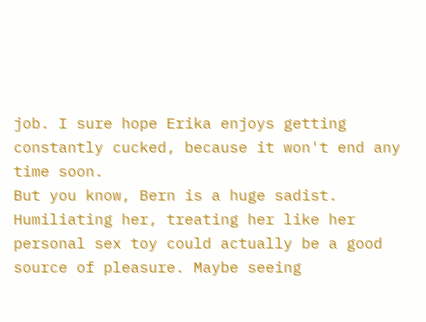job. I sure hope Erika enjoys getting constantly cucked, because it won't end any time soon.
But you know, Bern is a huge sadist. Humiliating her, treating her like her personal sex toy could actually be a good source of pleasure. Maybe seeing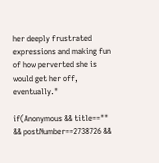her deeply frustrated expressions and making fun of how perverted she is would get her off, eventually."

if(Anonymous && title=="" && postNumber==2738726 &&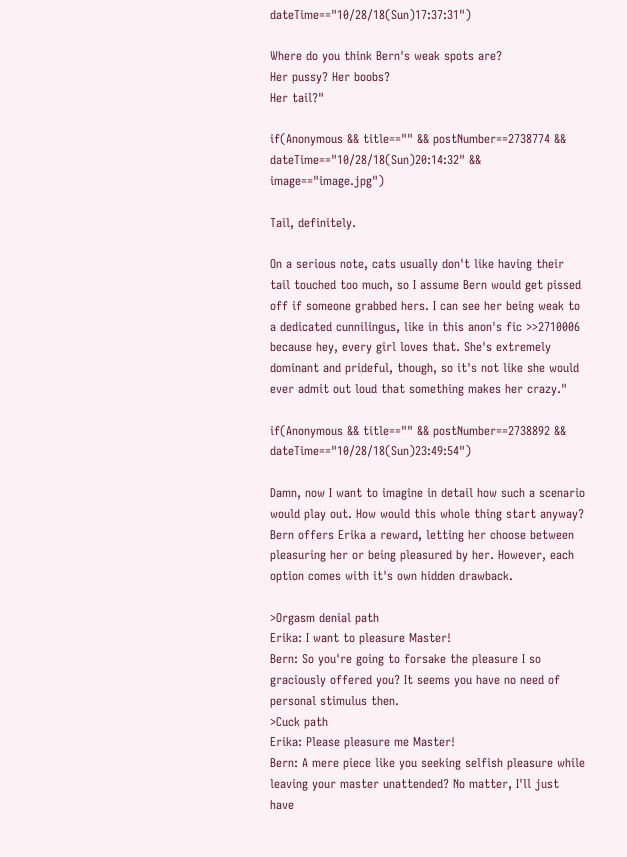dateTime=="10/28/18(Sun)17:37:31")

Where do you think Bern's weak spots are?
Her pussy? Her boobs?
Her tail?"

if(Anonymous && title=="" && postNumber==2738774 && dateTime=="10/28/18(Sun)20:14:32" && image=="image.jpg")

Tail, definitely.

On a serious note, cats usually don't like having their tail touched too much, so I assume Bern would get pissed off if someone grabbed hers. I can see her being weak to a dedicated cunnilingus, like in this anon's fic >>2710006 because hey, every girl loves that. She's extremely dominant and prideful, though, so it's not like she would ever admit out loud that something makes her crazy."

if(Anonymous && title=="" && postNumber==2738892 && dateTime=="10/28/18(Sun)23:49:54")

Damn, now I want to imagine in detail how such a scenario would play out. How would this whole thing start anyway? Bern offers Erika a reward, letting her choose between pleasuring her or being pleasured by her. However, each option comes with it's own hidden drawback.

>Orgasm denial path
Erika: I want to pleasure Master!
Bern: So you're going to forsake the pleasure I so graciously offered you? It seems you have no need of personal stimulus then.
>Cuck path
Erika: Please pleasure me Master!
Bern: A mere piece like you seeking selfish pleasure while leaving your master unattended? No matter, I'll just have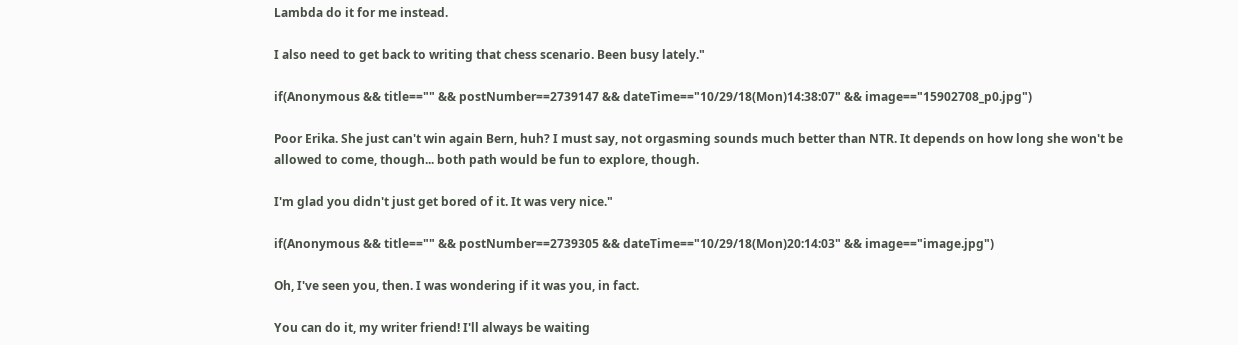Lambda do it for me instead.

I also need to get back to writing that chess scenario. Been busy lately."

if(Anonymous && title=="" && postNumber==2739147 && dateTime=="10/29/18(Mon)14:38:07" && image=="15902708_p0.jpg")

Poor Erika. She just can't win again Bern, huh? I must say, not orgasming sounds much better than NTR. It depends on how long she won't be allowed to come, though... both path would be fun to explore, though.

I'm glad you didn't just get bored of it. It was very nice."

if(Anonymous && title=="" && postNumber==2739305 && dateTime=="10/29/18(Mon)20:14:03" && image=="image.jpg")

Oh, I've seen you, then. I was wondering if it was you, in fact.

You can do it, my writer friend! I'll always be waiting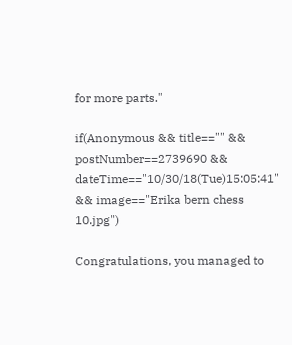for more parts."

if(Anonymous && title=="" && postNumber==2739690 && dateTime=="10/30/18(Tue)15:05:41" && image=="Erika bern chess 10.jpg")

Congratulations, you managed to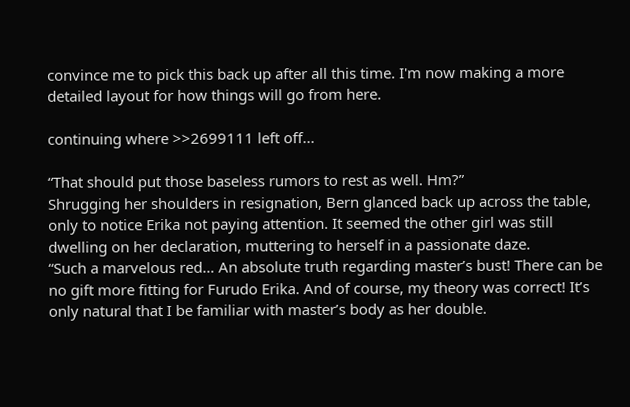convince me to pick this back up after all this time. I'm now making a more detailed layout for how things will go from here.

continuing where >>2699111 left off...

“That should put those baseless rumors to rest as well. Hm?”
Shrugging her shoulders in resignation, Bern glanced back up across the table, only to notice Erika not paying attention. It seemed the other girl was still dwelling on her declaration, muttering to herself in a passionate daze.
“Such a marvelous red… An absolute truth regarding master’s bust! There can be no gift more fitting for Furudo Erika. And of course, my theory was correct! It’s only natural that I be familiar with master’s body as her double.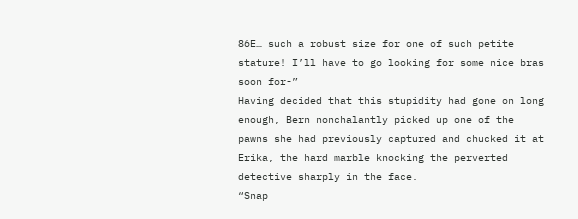86E… such a robust size for one of such petite stature! I’ll have to go looking for some nice bras soon for-”
Having decided that this stupidity had gone on long enough, Bern nonchalantly picked up one of the pawns she had previously captured and chucked it at Erika, the hard marble knocking the perverted detective sharply in the face.
“Snap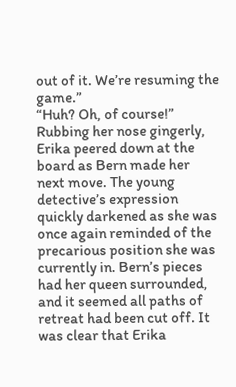out of it. We’re resuming the game.”
“Huh? Oh, of course!”
Rubbing her nose gingerly, Erika peered down at the board as Bern made her next move. The young detective’s expression quickly darkened as she was once again reminded of the precarious position she was currently in. Bern’s pieces had her queen surrounded, and it seemed all paths of retreat had been cut off. It was clear that Erika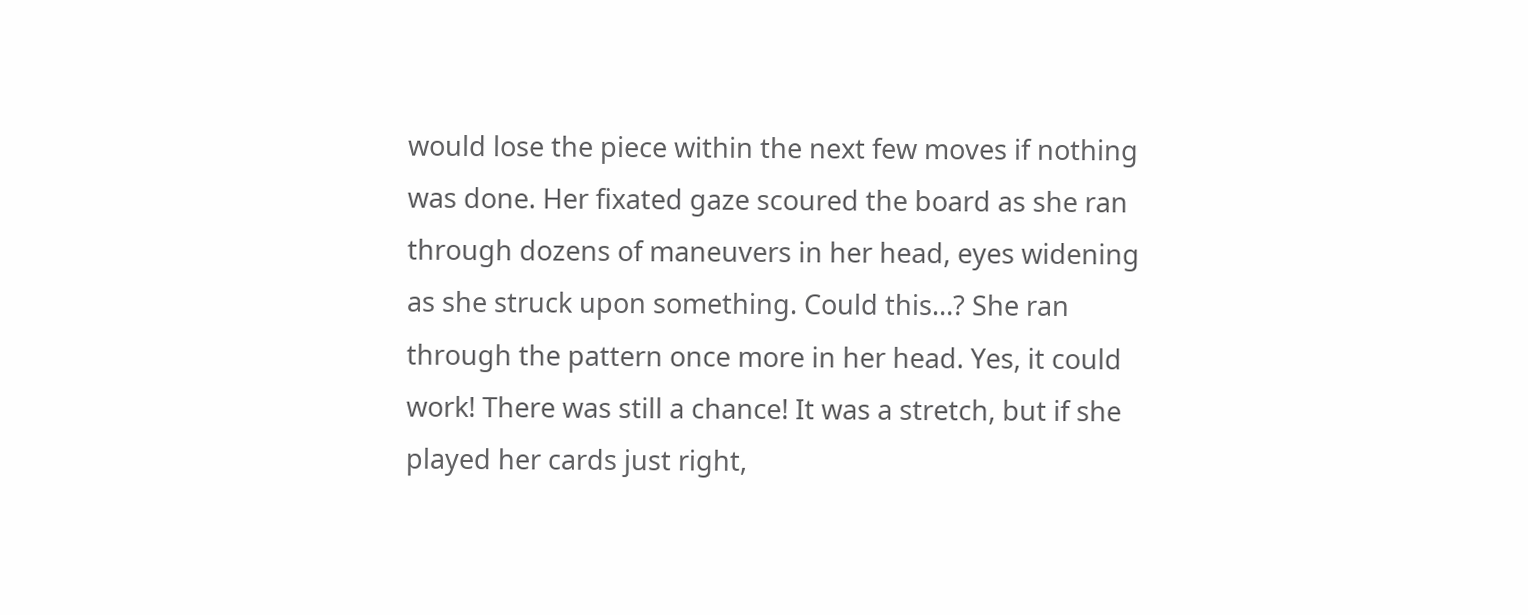would lose the piece within the next few moves if nothing was done. Her fixated gaze scoured the board as she ran through dozens of maneuvers in her head, eyes widening as she struck upon something. Could this…? She ran through the pattern once more in her head. Yes, it could work! There was still a chance! It was a stretch, but if she played her cards just right,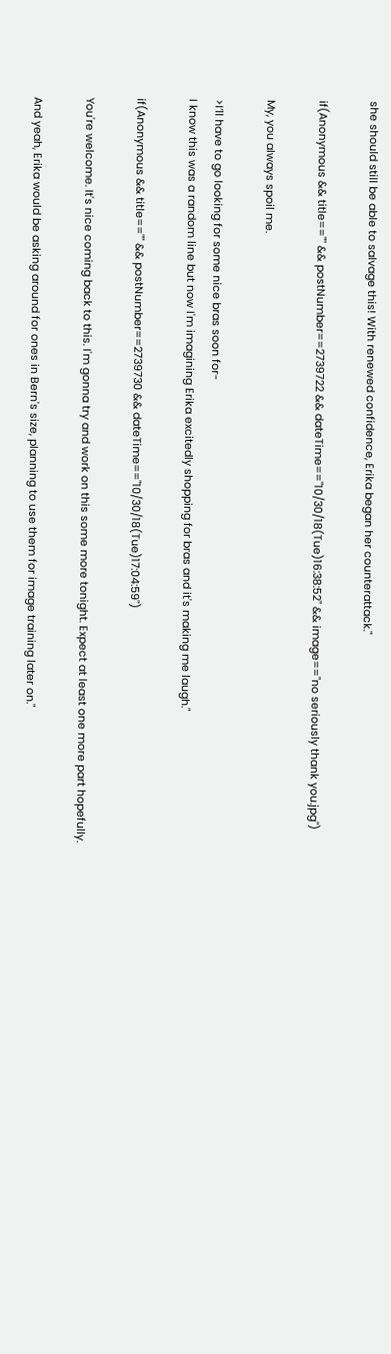she should still be able to salvage this! With renewed confidence, Erika began her counterattack."

if(Anonymous && title=="" && postNumber==2739722 && dateTime=="10/30/18(Tue)16:38:52" && image=="no seriously thank you.jpg")

My, you always spoil me.

>I’ll have to go looking for some nice bras soon for-
I know this was a random line but now I'm imagining Erika excitedly shopping for bras and it's making me laugh."

if(Anonymous && title=="" && postNumber==2739730 && dateTime=="10/30/18(Tue)17:04:59")

You're welcome. It's nice coming back to this. I'm gonna try and work on this some more tonight. Expect at least one more part hopefully.

And yeah, Erika would be asking around for ones in Bern's size, planning to use them for image training later on."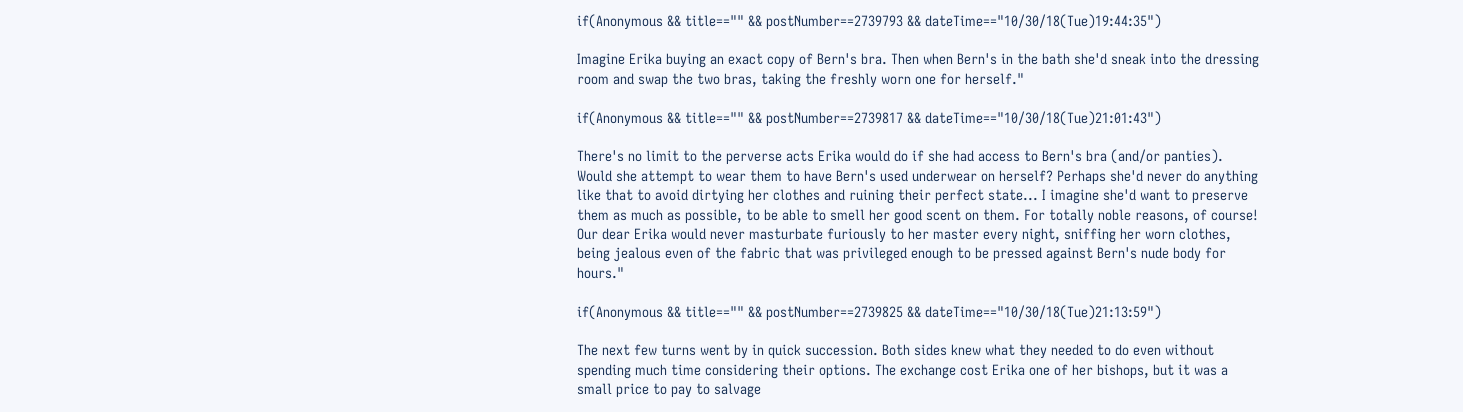if(Anonymous && title=="" && postNumber==2739793 && dateTime=="10/30/18(Tue)19:44:35")

Imagine Erika buying an exact copy of Bern's bra. Then when Bern's in the bath she'd sneak into the dressing room and swap the two bras, taking the freshly worn one for herself."

if(Anonymous && title=="" && postNumber==2739817 && dateTime=="10/30/18(Tue)21:01:43")

There's no limit to the perverse acts Erika would do if she had access to Bern's bra (and/or panties). Would she attempt to wear them to have Bern's used underwear on herself? Perhaps she'd never do anything like that to avoid dirtying her clothes and ruining their perfect state... I imagine she'd want to preserve them as much as possible, to be able to smell her good scent on them. For totally noble reasons, of course! Our dear Erika would never masturbate furiously to her master every night, sniffing her worn clothes, being jealous even of the fabric that was privileged enough to be pressed against Bern's nude body for hours."

if(Anonymous && title=="" && postNumber==2739825 && dateTime=="10/30/18(Tue)21:13:59")

The next few turns went by in quick succession. Both sides knew what they needed to do even without spending much time considering their options. The exchange cost Erika one of her bishops, but it was a small price to pay to salvage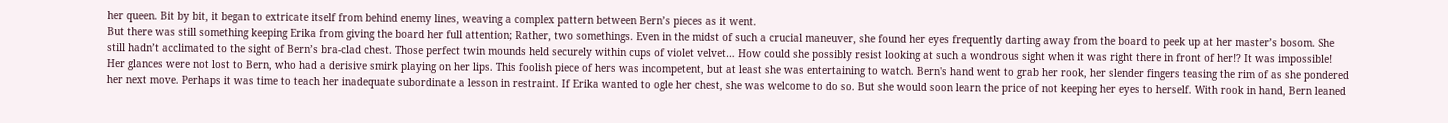her queen. Bit by bit, it began to extricate itself from behind enemy lines, weaving a complex pattern between Bern’s pieces as it went.
But there was still something keeping Erika from giving the board her full attention; Rather, two somethings. Even in the midst of such a crucial maneuver, she found her eyes frequently darting away from the board to peek up at her master’s bosom. She still hadn’t acclimated to the sight of Bern’s bra-clad chest. Those perfect twin mounds held securely within cups of violet velvet… How could she possibly resist looking at such a wondrous sight when it was right there in front of her!? It was impossible!
Her glances were not lost to Bern, who had a derisive smirk playing on her lips. This foolish piece of hers was incompetent, but at least she was entertaining to watch. Bern's hand went to grab her rook, her slender fingers teasing the rim of as she pondered her next move. Perhaps it was time to teach her inadequate subordinate a lesson in restraint. If Erika wanted to ogle her chest, she was welcome to do so. But she would soon learn the price of not keeping her eyes to herself. With rook in hand, Bern leaned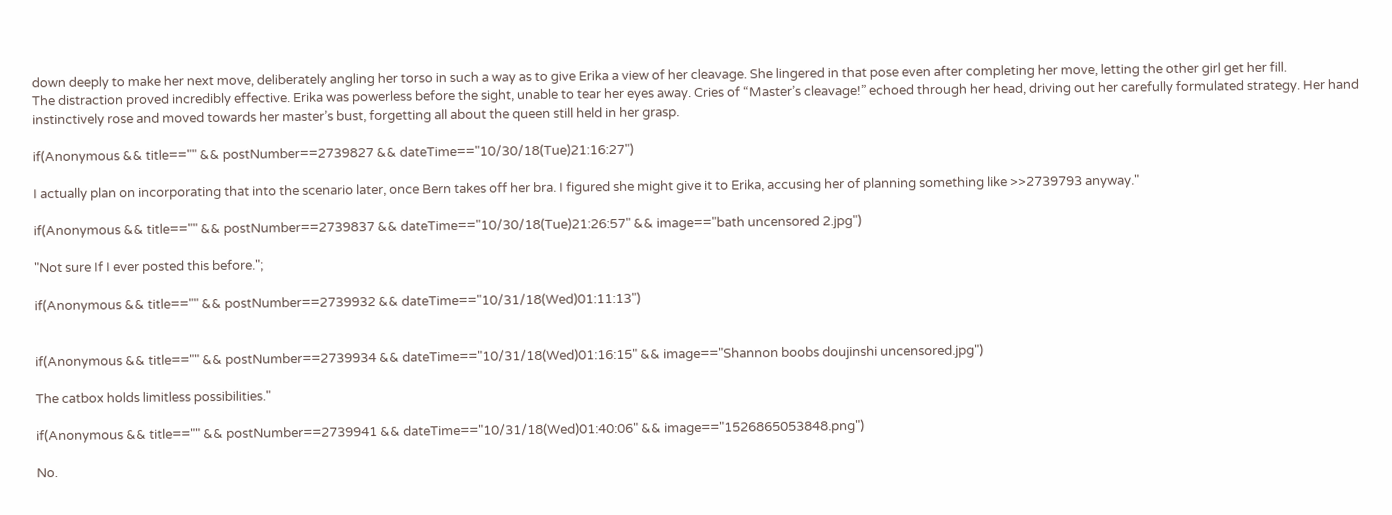down deeply to make her next move, deliberately angling her torso in such a way as to give Erika a view of her cleavage. She lingered in that pose even after completing her move, letting the other girl get her fill.
The distraction proved incredibly effective. Erika was powerless before the sight, unable to tear her eyes away. Cries of “Master’s cleavage!” echoed through her head, driving out her carefully formulated strategy. Her hand instinctively rose and moved towards her master’s bust, forgetting all about the queen still held in her grasp.

if(Anonymous && title=="" && postNumber==2739827 && dateTime=="10/30/18(Tue)21:16:27")

I actually plan on incorporating that into the scenario later, once Bern takes off her bra. I figured she might give it to Erika, accusing her of planning something like >>2739793 anyway."

if(Anonymous && title=="" && postNumber==2739837 && dateTime=="10/30/18(Tue)21:26:57" && image=="bath uncensored 2.jpg")

"Not sure If I ever posted this before.";

if(Anonymous && title=="" && postNumber==2739932 && dateTime=="10/31/18(Wed)01:11:13")


if(Anonymous && title=="" && postNumber==2739934 && dateTime=="10/31/18(Wed)01:16:15" && image=="Shannon boobs doujinshi uncensored.jpg")

The catbox holds limitless possibilities."

if(Anonymous && title=="" && postNumber==2739941 && dateTime=="10/31/18(Wed)01:40:06" && image=="1526865053848.png")

No.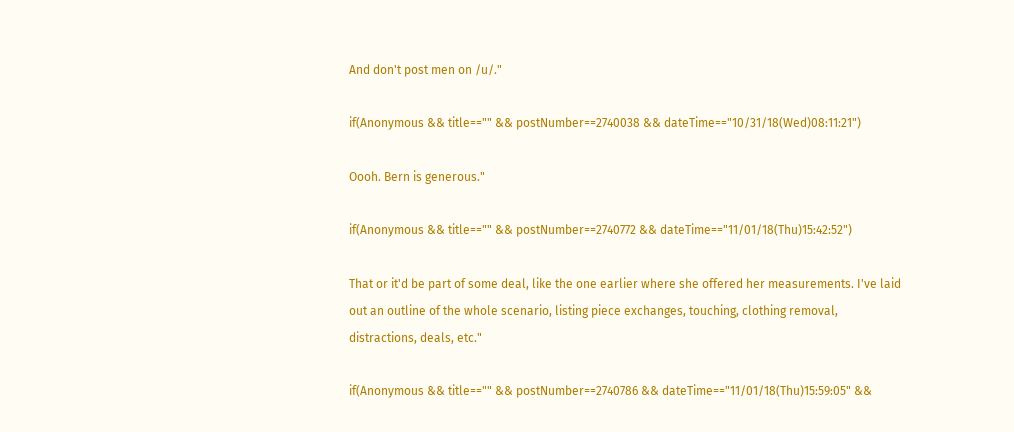And don't post men on /u/."

if(Anonymous && title=="" && postNumber==2740038 && dateTime=="10/31/18(Wed)08:11:21")

Oooh. Bern is generous."

if(Anonymous && title=="" && postNumber==2740772 && dateTime=="11/01/18(Thu)15:42:52")

That or it'd be part of some deal, like the one earlier where she offered her measurements. I've laid out an outline of the whole scenario, listing piece exchanges, touching, clothing removal, distractions, deals, etc."

if(Anonymous && title=="" && postNumber==2740786 && dateTime=="11/01/18(Thu)15:59:05" &&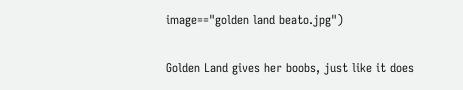image=="golden land beato.jpg")

Golden Land gives her boobs, just like it does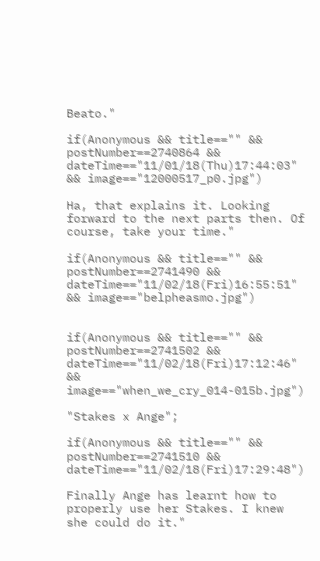Beato."

if(Anonymous && title=="" && postNumber==2740864 && dateTime=="11/01/18(Thu)17:44:03" && image=="12000517_p0.jpg")

Ha, that explains it. Looking forward to the next parts then. Of course, take your time."

if(Anonymous && title=="" && postNumber==2741490 && dateTime=="11/02/18(Fri)16:55:51" && image=="belpheasmo.jpg")


if(Anonymous && title=="" && postNumber==2741502 && dateTime=="11/02/18(Fri)17:12:46" && image=="when_we_cry_014-015b.jpg")

"Stakes x Ange";

if(Anonymous && title=="" && postNumber==2741510 && dateTime=="11/02/18(Fri)17:29:48")

Finally Ange has learnt how to properly use her Stakes. I knew she could do it."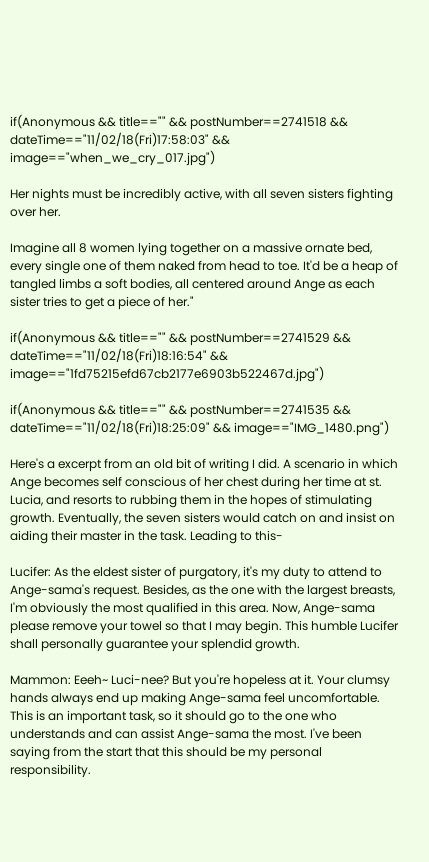if(Anonymous && title=="" && postNumber==2741518 && dateTime=="11/02/18(Fri)17:58:03" && image=="when_we_cry_017.jpg")

Her nights must be incredibly active, with all seven sisters fighting over her.

Imagine all 8 women lying together on a massive ornate bed, every single one of them naked from head to toe. It'd be a heap of tangled limbs a soft bodies, all centered around Ange as each sister tries to get a piece of her."

if(Anonymous && title=="" && postNumber==2741529 && dateTime=="11/02/18(Fri)18:16:54" && image=="1fd75215efd67cb2177e6903b522467d.jpg")

if(Anonymous && title=="" && postNumber==2741535 && dateTime=="11/02/18(Fri)18:25:09" && image=="IMG_1480.png")

Here's a excerpt from an old bit of writing I did. A scenario in which Ange becomes self conscious of her chest during her time at st. Lucia, and resorts to rubbing them in the hopes of stimulating growth. Eventually, the seven sisters would catch on and insist on aiding their master in the task. Leading to this-

Lucifer: As the eldest sister of purgatory, it's my duty to attend to Ange-sama's request. Besides, as the one with the largest breasts, I'm obviously the most qualified in this area. Now, Ange-sama please remove your towel so that I may begin. This humble Lucifer shall personally guarantee your splendid growth.

Mammon: Eeeh~ Luci-nee? But you're hopeless at it. Your clumsy hands always end up making Ange-sama feel uncomfortable. This is an important task, so it should go to the one who understands and can assist Ange-sama the most. I've been saying from the start that this should be my personal responsibility.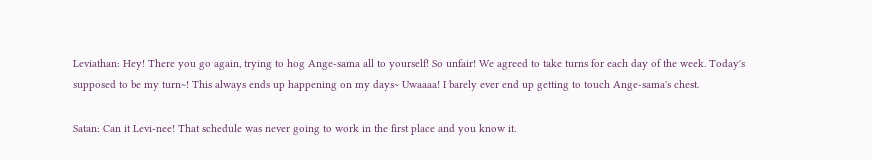Leviathan: Hey! There you go again, trying to hog Ange-sama all to yourself! So unfair! We agreed to take turns for each day of the week. Today's supposed to be my turn~! This always ends up happening on my days~ Uwaaaa! I barely ever end up getting to touch Ange-sama's chest.

Satan: Can it Levi-nee! That schedule was never going to work in the first place and you know it.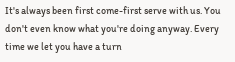It's always been first come-first serve with us. You don't even know what you're doing anyway. Every time we let you have a turn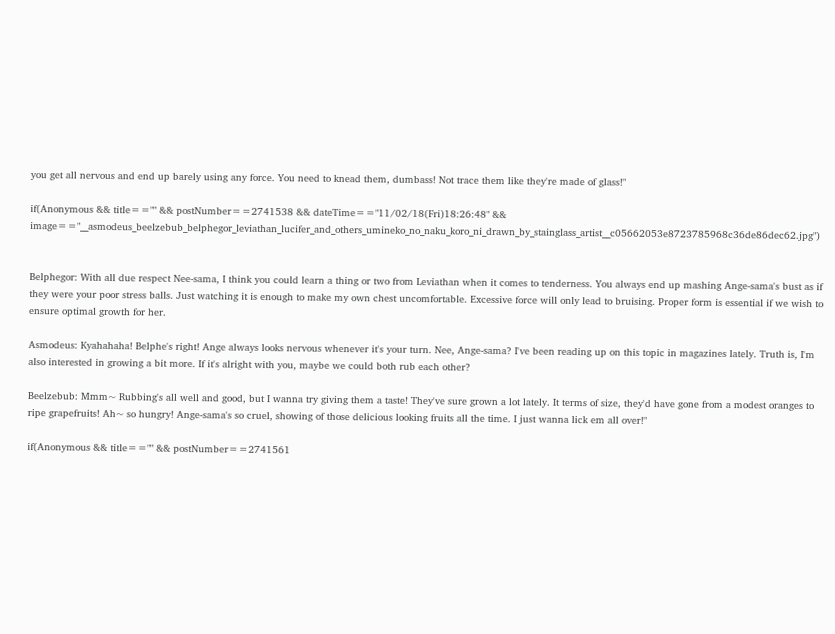you get all nervous and end up barely using any force. You need to knead them, dumbass! Not trace them like they're made of glass!"

if(Anonymous && title=="" && postNumber==2741538 && dateTime=="11/02/18(Fri)18:26:48" && image=="__asmodeus_beelzebub_belphegor_leviathan_lucifer_and_others_umineko_no_naku_koro_ni_drawn_by_stainglass_artist__c05662053e8723785968c36de86dec62.jpg")


Belphegor: With all due respect Nee-sama, I think you could learn a thing or two from Leviathan when it comes to tenderness. You always end up mashing Ange-sama's bust as if they were your poor stress balls. Just watching it is enough to make my own chest uncomfortable. Excessive force will only lead to bruising. Proper form is essential if we wish to ensure optimal growth for her.

Asmodeus: Kyahahaha! Belphe's right! Ange always looks nervous whenever it's your turn. Nee, Ange-sama? I've been reading up on this topic in magazines lately. Truth is, I'm also interested in growing a bit more. If it's alright with you, maybe we could both rub each other?

Beelzebub: Mmm~ Rubbing's all well and good, but I wanna try giving them a taste! They've sure grown a lot lately. It terms of size, they'd have gone from a modest oranges to ripe grapefruits! Ah~ so hungry! Ange-sama's so cruel, showing of those delicious looking fruits all the time. I just wanna lick em all over!"

if(Anonymous && title=="" && postNumber==2741561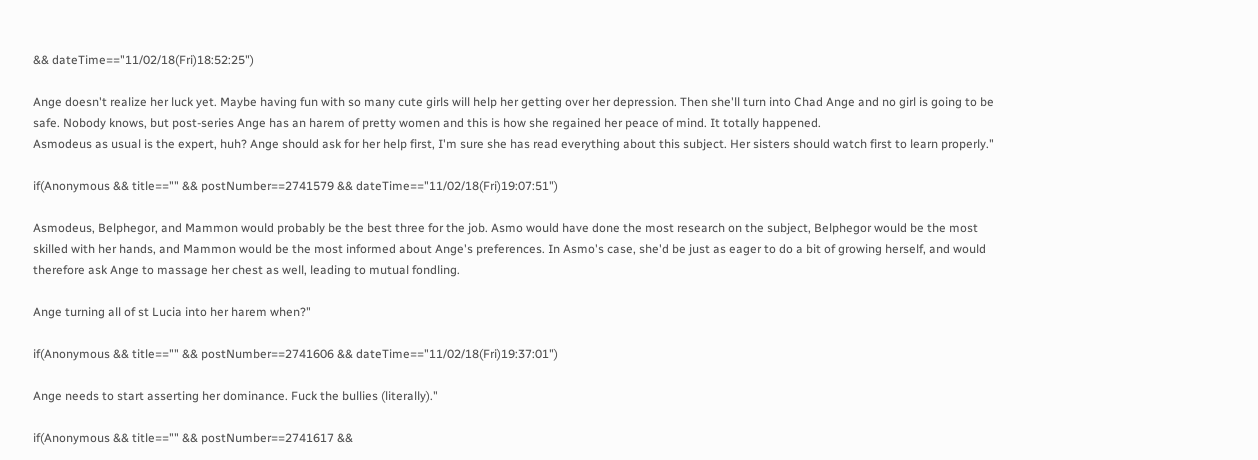&& dateTime=="11/02/18(Fri)18:52:25")

Ange doesn't realize her luck yet. Maybe having fun with so many cute girls will help her getting over her depression. Then she'll turn into Chad Ange and no girl is going to be safe. Nobody knows, but post-series Ange has an harem of pretty women and this is how she regained her peace of mind. It totally happened.
Asmodeus as usual is the expert, huh? Ange should ask for her help first, I'm sure she has read everything about this subject. Her sisters should watch first to learn properly."

if(Anonymous && title=="" && postNumber==2741579 && dateTime=="11/02/18(Fri)19:07:51")

Asmodeus, Belphegor, and Mammon would probably be the best three for the job. Asmo would have done the most research on the subject, Belphegor would be the most skilled with her hands, and Mammon would be the most informed about Ange's preferences. In Asmo's case, she'd be just as eager to do a bit of growing herself, and would therefore ask Ange to massage her chest as well, leading to mutual fondling.

Ange turning all of st Lucia into her harem when?"

if(Anonymous && title=="" && postNumber==2741606 && dateTime=="11/02/18(Fri)19:37:01")

Ange needs to start asserting her dominance. Fuck the bullies (literally)."

if(Anonymous && title=="" && postNumber==2741617 &&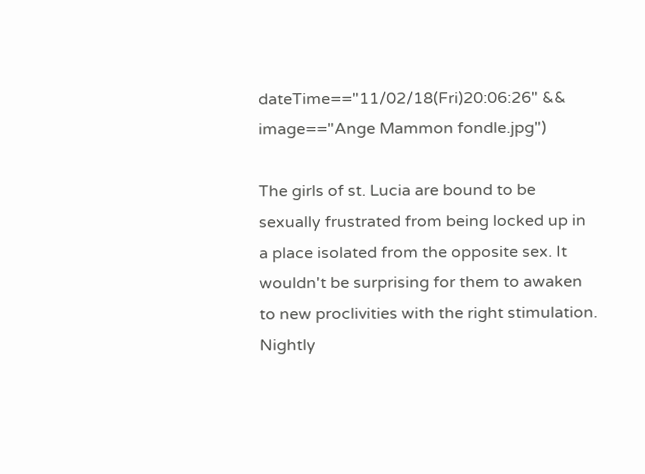dateTime=="11/02/18(Fri)20:06:26" && image=="Ange Mammon fondle.jpg")

The girls of st. Lucia are bound to be sexually frustrated from being locked up in a place isolated from the opposite sex. It wouldn't be surprising for them to awaken to new proclivities with the right stimulation. Nightly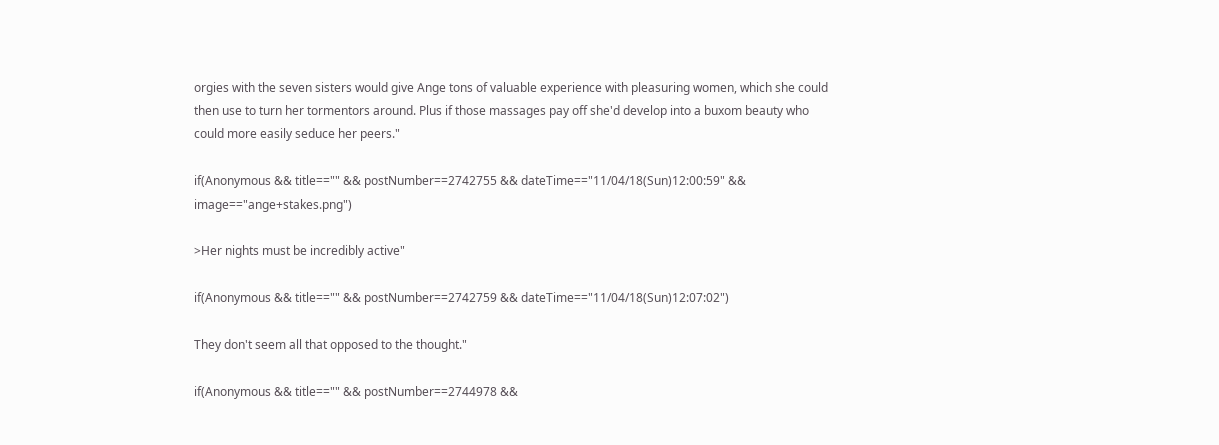orgies with the seven sisters would give Ange tons of valuable experience with pleasuring women, which she could then use to turn her tormentors around. Plus if those massages pay off she'd develop into a buxom beauty who could more easily seduce her peers."

if(Anonymous && title=="" && postNumber==2742755 && dateTime=="11/04/18(Sun)12:00:59" && image=="ange+stakes.png")

>Her nights must be incredibly active"

if(Anonymous && title=="" && postNumber==2742759 && dateTime=="11/04/18(Sun)12:07:02")

They don't seem all that opposed to the thought."

if(Anonymous && title=="" && postNumber==2744978 &&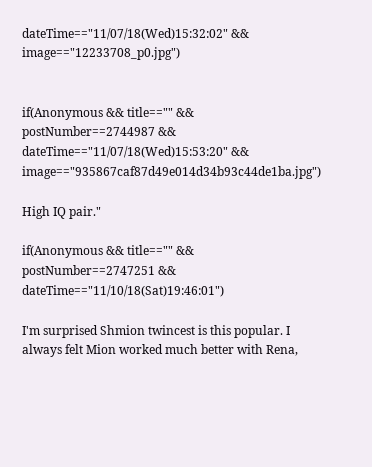dateTime=="11/07/18(Wed)15:32:02" && image=="12233708_p0.jpg")


if(Anonymous && title=="" && postNumber==2744987 && dateTime=="11/07/18(Wed)15:53:20" && image=="935867caf87d49e014d34b93c44de1ba.jpg")

High IQ pair."

if(Anonymous && title=="" && postNumber==2747251 && dateTime=="11/10/18(Sat)19:46:01")

I'm surprised Shmion twincest is this popular. I always felt Mion worked much better with Rena,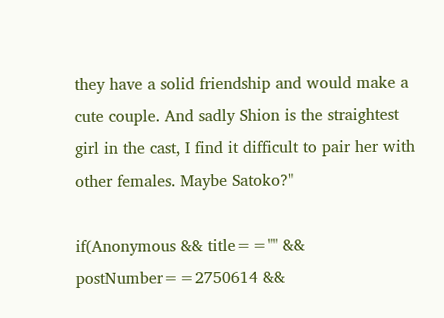they have a solid friendship and would make a cute couple. And sadly Shion is the straightest girl in the cast, I find it difficult to pair her with other females. Maybe Satoko?"

if(Anonymous && title=="" && postNumber==2750614 &&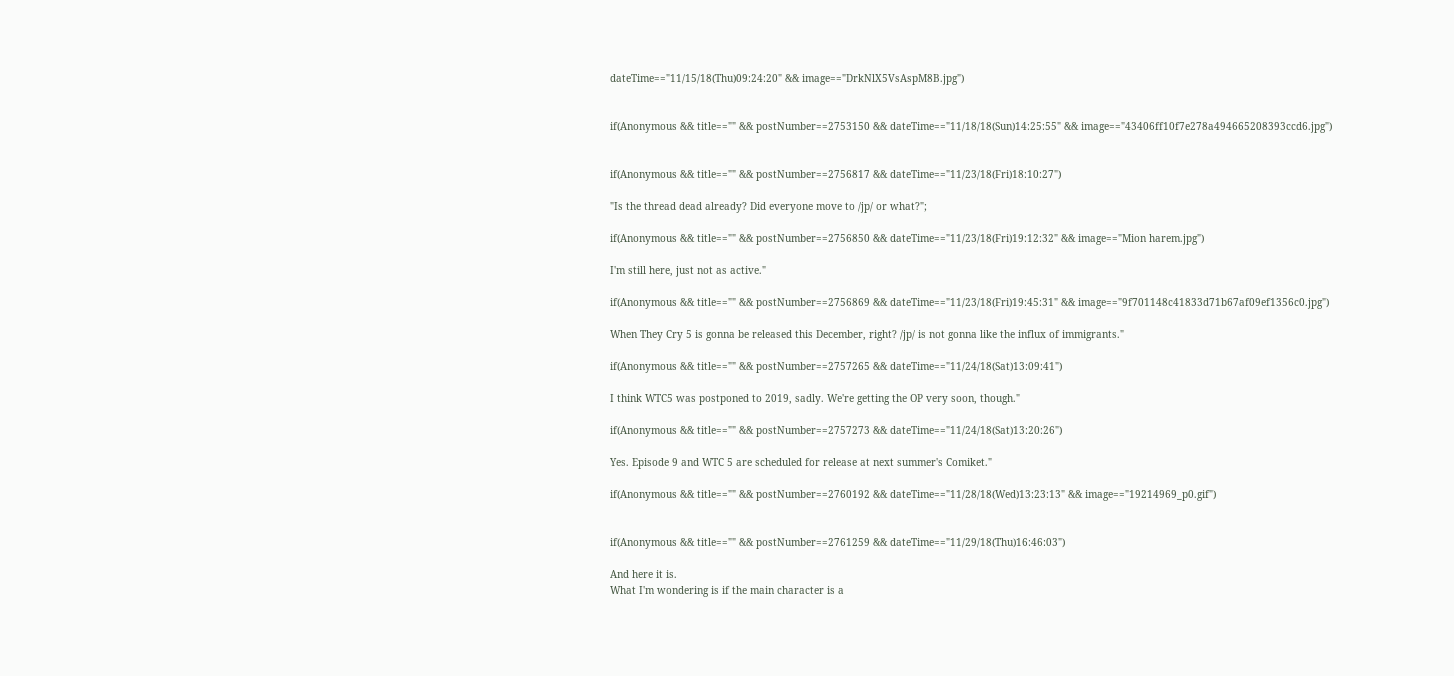dateTime=="11/15/18(Thu)09:24:20" && image=="DrkNlX5VsAspM8B.jpg")


if(Anonymous && title=="" && postNumber==2753150 && dateTime=="11/18/18(Sun)14:25:55" && image=="43406ff10f7e278a494665208393ccd6.jpg")


if(Anonymous && title=="" && postNumber==2756817 && dateTime=="11/23/18(Fri)18:10:27")

"Is the thread dead already? Did everyone move to /jp/ or what?";

if(Anonymous && title=="" && postNumber==2756850 && dateTime=="11/23/18(Fri)19:12:32" && image=="Mion harem.jpg")

I'm still here, just not as active."

if(Anonymous && title=="" && postNumber==2756869 && dateTime=="11/23/18(Fri)19:45:31" && image=="9f701148c41833d71b67af09ef1356c0.jpg")

When They Cry 5 is gonna be released this December, right? /jp/ is not gonna like the influx of immigrants."

if(Anonymous && title=="" && postNumber==2757265 && dateTime=="11/24/18(Sat)13:09:41")

I think WTC5 was postponed to 2019, sadly. We're getting the OP very soon, though."

if(Anonymous && title=="" && postNumber==2757273 && dateTime=="11/24/18(Sat)13:20:26")

Yes. Episode 9 and WTC 5 are scheduled for release at next summer's Comiket."

if(Anonymous && title=="" && postNumber==2760192 && dateTime=="11/28/18(Wed)13:23:13" && image=="19214969_p0.gif")


if(Anonymous && title=="" && postNumber==2761259 && dateTime=="11/29/18(Thu)16:46:03")

And here it is.
What I'm wondering is if the main character is a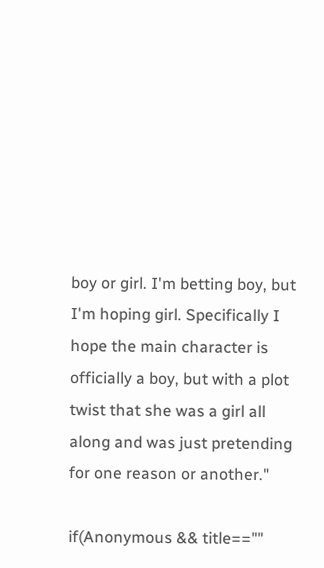boy or girl. I'm betting boy, but I'm hoping girl. Specifically I hope the main character is officially a boy, but with a plot twist that she was a girl all along and was just pretending for one reason or another."

if(Anonymous && title==""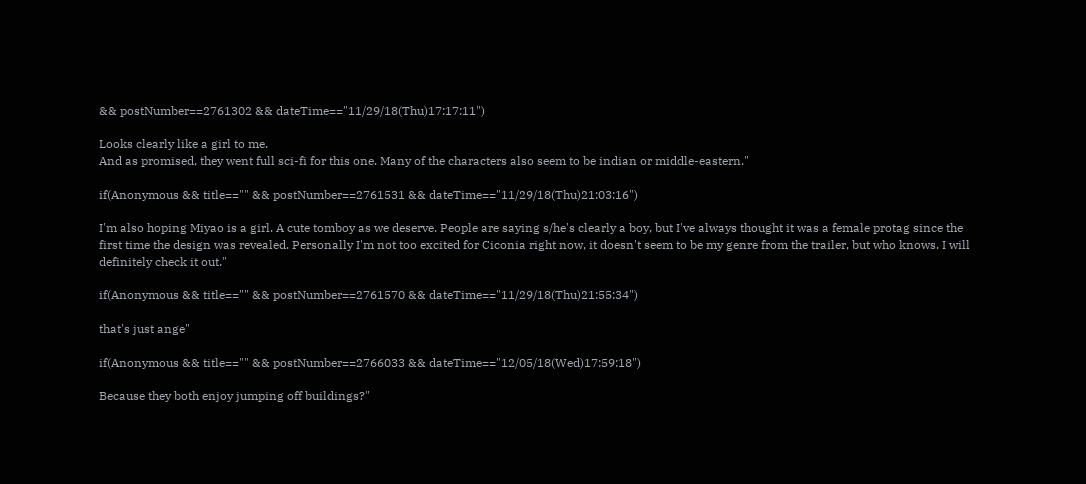&& postNumber==2761302 && dateTime=="11/29/18(Thu)17:17:11")

Looks clearly like a girl to me.
And as promised, they went full sci-fi for this one. Many of the characters also seem to be indian or middle-eastern."

if(Anonymous && title=="" && postNumber==2761531 && dateTime=="11/29/18(Thu)21:03:16")

I'm also hoping Miyao is a girl. A cute tomboy as we deserve. People are saying s/he's clearly a boy, but I've always thought it was a female protag since the first time the design was revealed. Personally I'm not too excited for Ciconia right now, it doesn't seem to be my genre from the trailer, but who knows. I will definitely check it out."

if(Anonymous && title=="" && postNumber==2761570 && dateTime=="11/29/18(Thu)21:55:34")

that's just ange"

if(Anonymous && title=="" && postNumber==2766033 && dateTime=="12/05/18(Wed)17:59:18")

Because they both enjoy jumping off buildings?"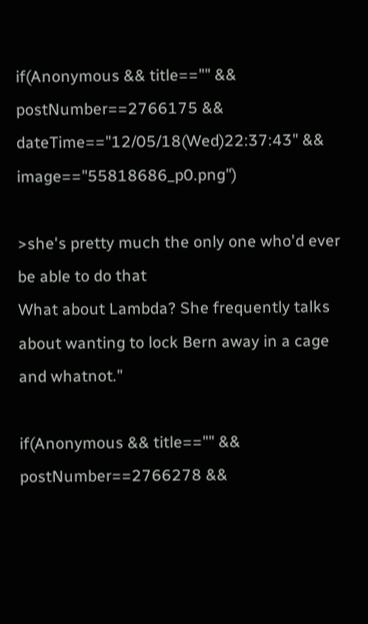if(Anonymous && title=="" && postNumber==2766175 && dateTime=="12/05/18(Wed)22:37:43" && image=="55818686_p0.png")

>she's pretty much the only one who'd ever be able to do that
What about Lambda? She frequently talks about wanting to lock Bern away in a cage and whatnot."

if(Anonymous && title=="" && postNumber==2766278 &&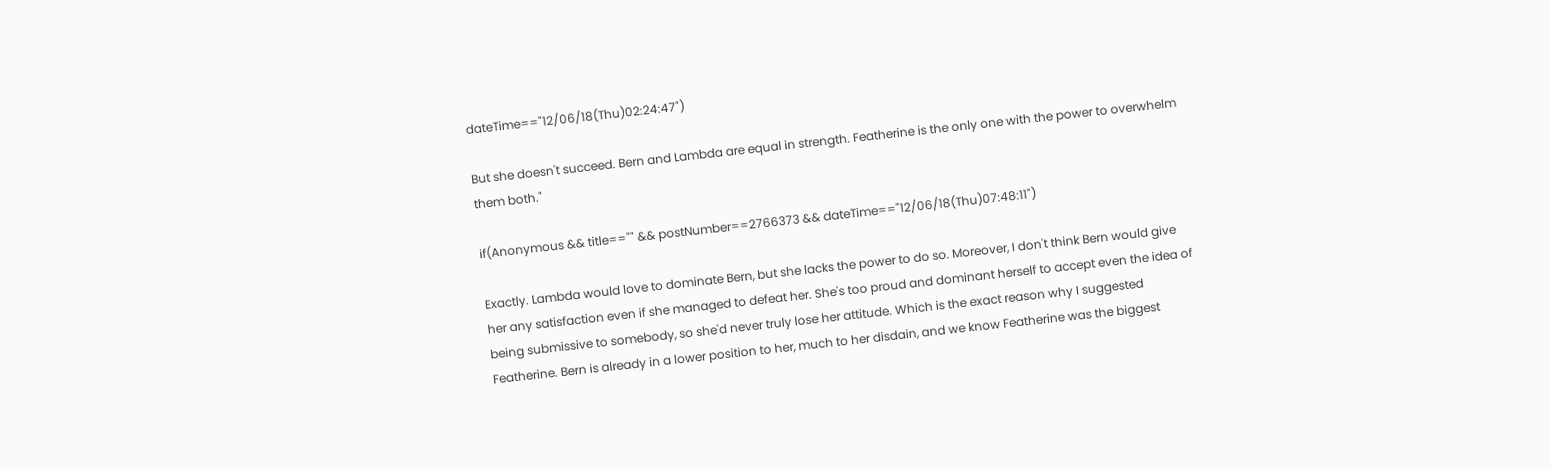dateTime=="12/06/18(Thu)02:24:47")

But she doesn't succeed. Bern and Lambda are equal in strength. Featherine is the only one with the power to overwhelm them both."

if(Anonymous && title=="" && postNumber==2766373 && dateTime=="12/06/18(Thu)07:48:11")

Exactly. Lambda would love to dominate Bern, but she lacks the power to do so. Moreover, I don't think Bern would give her any satisfaction even if she managed to defeat her. She's too proud and dominant herself to accept even the idea of being submissive to somebody, so she'd never truly lose her attitude. Which is the exact reason why I suggested Featherine. Bern is already in a lower position to her, much to her disdain, and we know Featherine was the biggest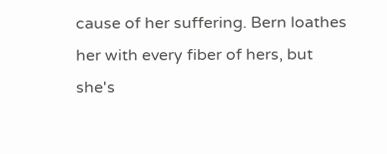cause of her suffering. Bern loathes her with every fiber of hers, but she's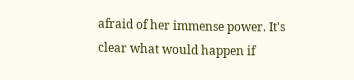afraid of her immense power. It's clear what would happen if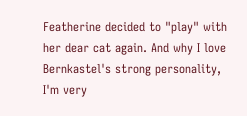Featherine decided to "play" with her dear cat again. And why I love Bernkastel's strong personality, I'm very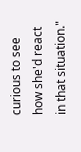curious to see how she'd react in that situation."